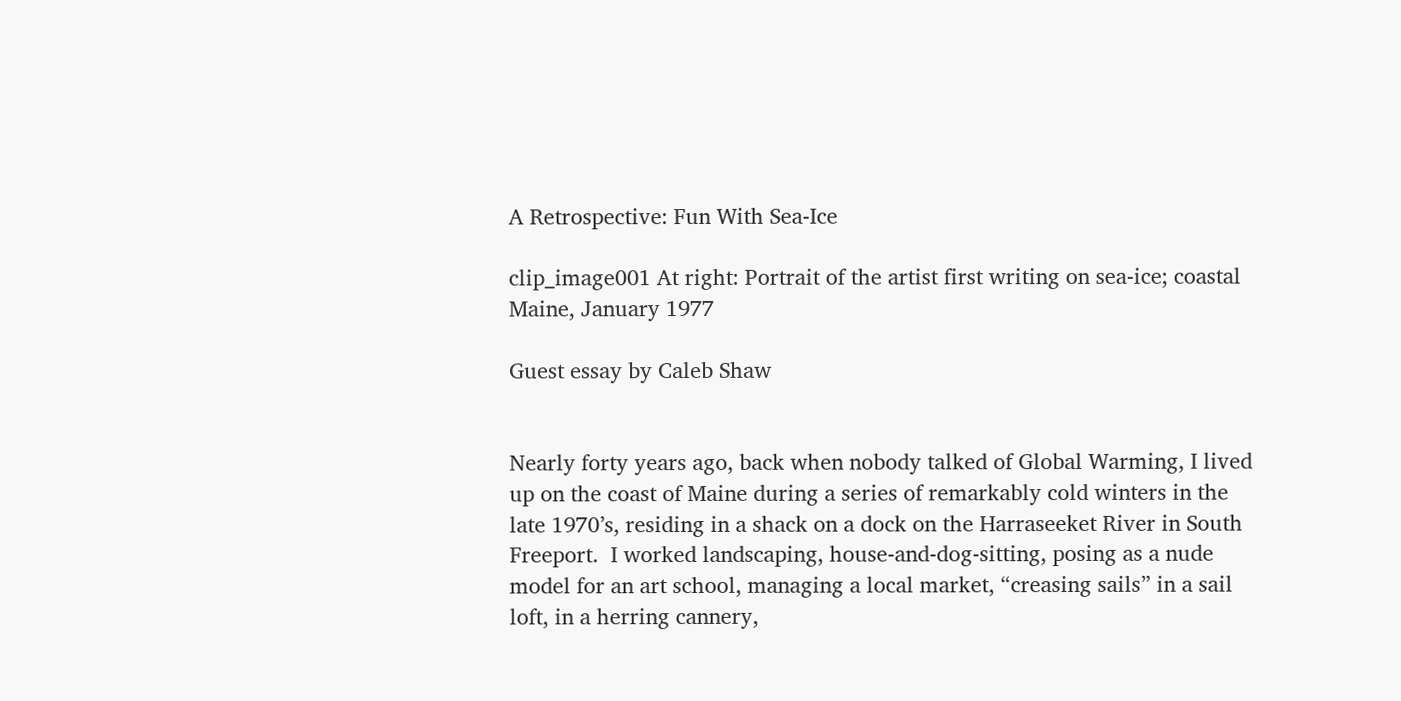A Retrospective: Fun With Sea-Ice

clip_image001 At right: Portrait of the artist first writing on sea-ice; coastal Maine, January 1977

Guest essay by Caleb Shaw


Nearly forty years ago, back when nobody talked of Global Warming, I lived up on the coast of Maine during a series of remarkably cold winters in the late 1970’s, residing in a shack on a dock on the Harraseeket River in South Freeport.  I worked landscaping, house-and-dog-sitting, posing as a nude model for an art school, managing a local market, “creasing sails” in a sail loft, in a herring cannery,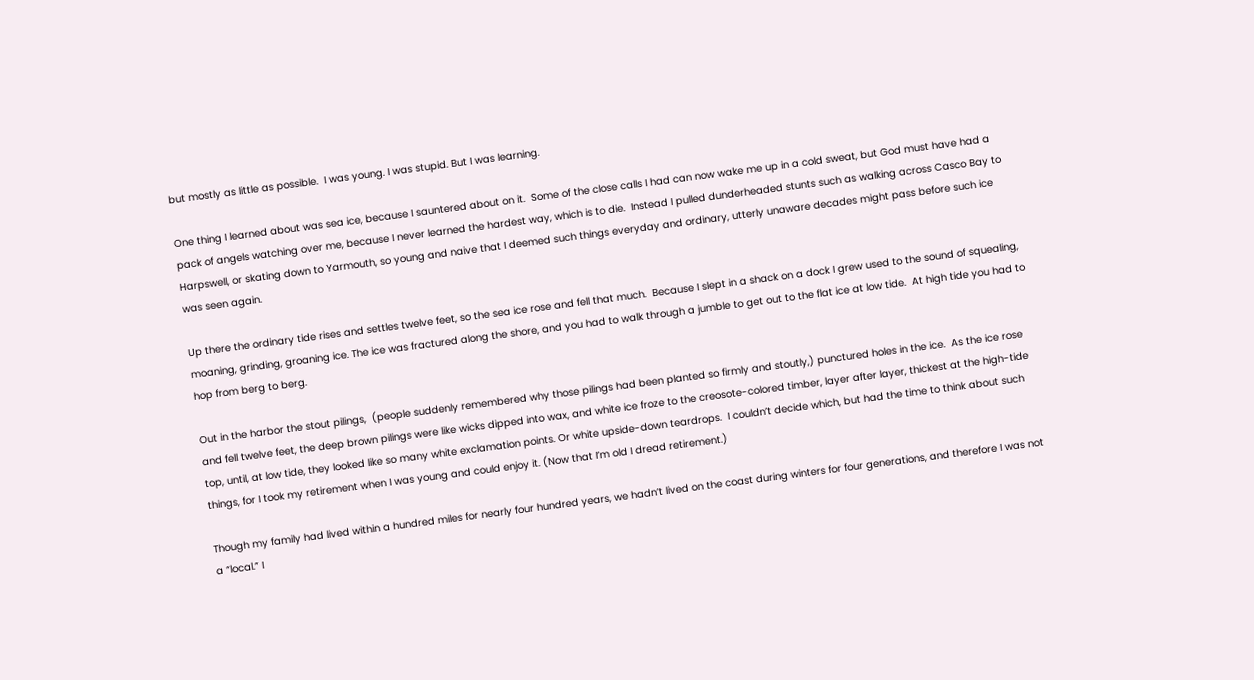but mostly as little as possible.  I was young. I was stupid. But I was learning.

One thing I learned about was sea ice, because I sauntered about on it.  Some of the close calls I had can now wake me up in a cold sweat, but God must have had a pack of angels watching over me, because I never learned the hardest way, which is to die.  Instead I pulled dunderheaded stunts such as walking across Casco Bay to Harpswell, or skating down to Yarmouth, so young and naive that I deemed such things everyday and ordinary, utterly unaware decades might pass before such ice was seen again.

Up there the ordinary tide rises and settles twelve feet, so the sea ice rose and fell that much.  Because I slept in a shack on a dock I grew used to the sound of squealing, moaning, grinding, groaning ice. The ice was fractured along the shore, and you had to walk through a jumble to get out to the flat ice at low tide.  At high tide you had to hop from berg to berg.

Out in the harbor the stout pilings,  (people suddenly remembered why those pilings had been planted so firmly and stoutly,) punctured holes in the ice.  As the ice rose and fell twelve feet, the deep brown pilings were like wicks dipped into wax, and white ice froze to the creosote-colored timber, layer after layer, thickest at the high-tide top, until, at low tide, they looked like so many white exclamation points. Or white upside-down teardrops.  I couldn’t decide which, but had the time to think about such things, for I took my retirement when I was young and could enjoy it. (Now that I’m old I dread retirement.)

Though my family had lived within a hundred miles for nearly four hundred years, we hadn’t lived on the coast during winters for four generations, and therefore I was not a “local.” I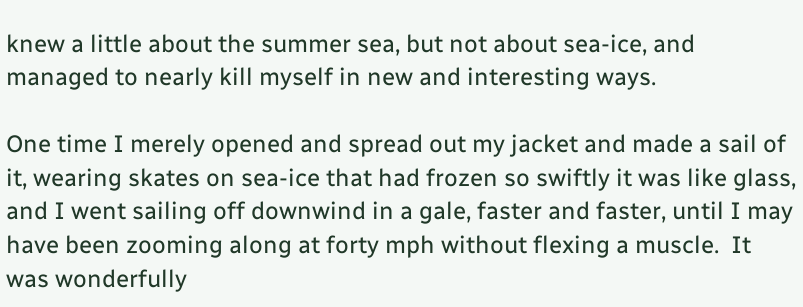knew a little about the summer sea, but not about sea-ice, and managed to nearly kill myself in new and interesting ways.

One time I merely opened and spread out my jacket and made a sail of it, wearing skates on sea-ice that had frozen so swiftly it was like glass, and I went sailing off downwind in a gale, faster and faster, until I may have been zooming along at forty mph without flexing a muscle.  It was wonderfully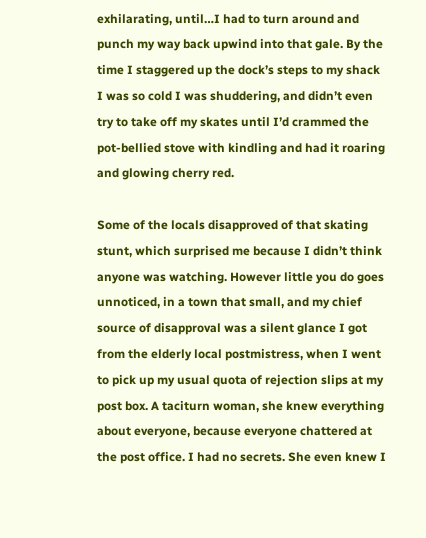exhilarating, until…I had to turn around and punch my way back upwind into that gale. By the time I staggered up the dock’s steps to my shack I was so cold I was shuddering, and didn’t even try to take off my skates until I’d crammed the pot-bellied stove with kindling and had it roaring and glowing cherry red.

Some of the locals disapproved of that skating stunt, which surprised me because I didn’t think anyone was watching. However little you do goes unnoticed, in a town that small, and my chief source of disapproval was a silent glance I got from the elderly local postmistress, when I went to pick up my usual quota of rejection slips at my post box. A taciturn woman, she knew everything about everyone, because everyone chattered at the post office. I had no secrets. She even knew I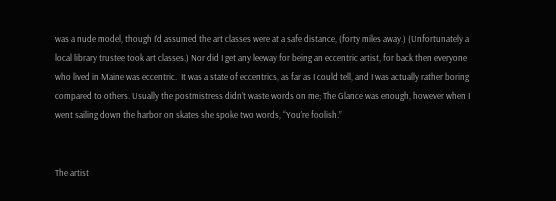was a nude model, though I’d assumed the art classes were at a safe distance, (forty miles away.) (Unfortunately a local library trustee took art classes.) Nor did I get any leeway for being an eccentric artist, for back then everyone who lived in Maine was eccentric.  It was a state of eccentrics, as far as I could tell, and I was actually rather boring compared to others. Usually the postmistress didn’t waste words on me; The Glance was enough, however when I went sailing down the harbor on skates she spoke two words, “You’re foolish.”


The artist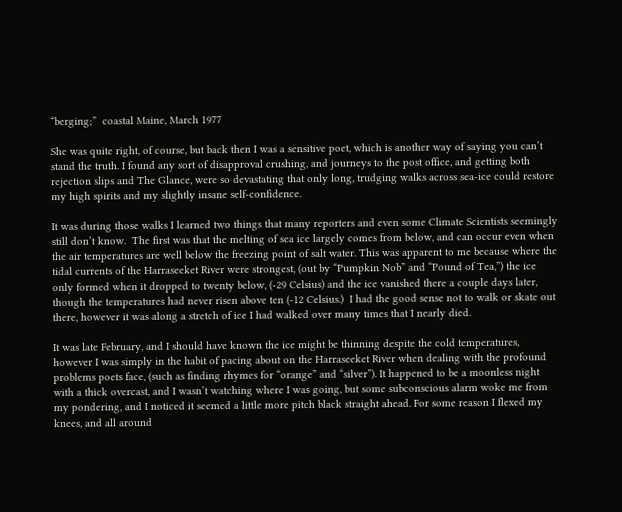“berging;”  coastal Maine, March 1977

She was quite right, of course, but back then I was a sensitive poet, which is another way of saying you can’t stand the truth. I found any sort of disapproval crushing, and journeys to the post office, and getting both rejection slips and The Glance, were so devastating that only long, trudging walks across sea-ice could restore my high spirits and my slightly insane self-confidence.

It was during those walks I learned two things that many reporters and even some Climate Scientists seemingly still don’t know.  The first was that the melting of sea ice largely comes from below, and can occur even when the air temperatures are well below the freezing point of salt water. This was apparent to me because where the tidal currents of the Harraseeket River were strongest, (out by “Pumpkin Nob” and “Pound of Tea,”) the ice only formed when it dropped to twenty below, (-29 Celsius) and the ice vanished there a couple days later, though the temperatures had never risen above ten (-12 Celsius.)  I had the good sense not to walk or skate out there, however it was along a stretch of ice I had walked over many times that I nearly died.

It was late February, and I should have known the ice might be thinning despite the cold temperatures, however I was simply in the habit of pacing about on the Harraseeket River when dealing with the profound problems poets face, (such as finding rhymes for “orange” and “silver”). It happened to be a moonless night with a thick overcast, and I wasn’t watching where I was going, but some subconscious alarm woke me from my pondering, and I noticed it seemed a little more pitch black straight ahead. For some reason I flexed my knees, and all around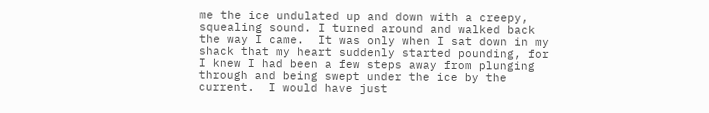me the ice undulated up and down with a creepy, squealing sound. I turned around and walked back the way I came.  It was only when I sat down in my shack that my heart suddenly started pounding, for I knew I had been a few steps away from plunging through and being swept under the ice by the current.  I would have just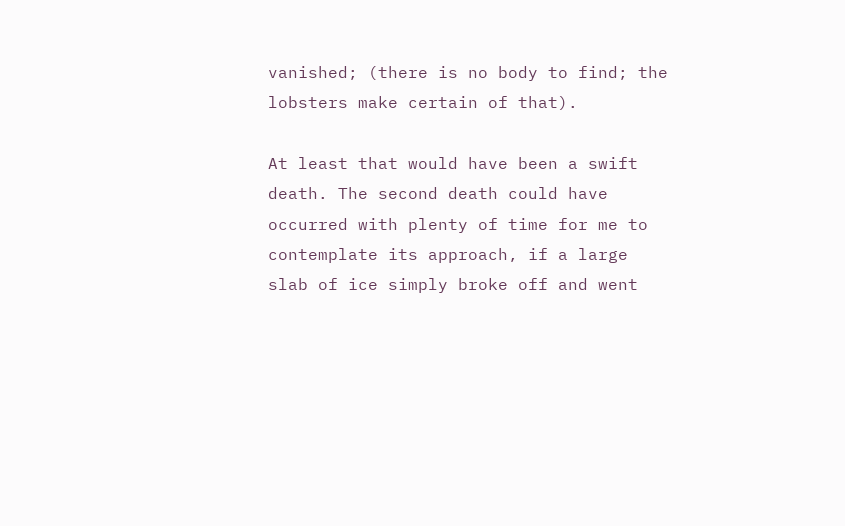vanished; (there is no body to find; the lobsters make certain of that).

At least that would have been a swift death. The second death could have occurred with plenty of time for me to contemplate its approach, if a large slab of ice simply broke off and went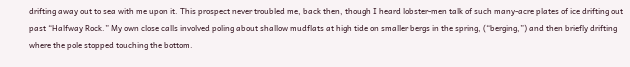drifting away out to sea with me upon it. This prospect never troubled me, back then, though I heard lobster-men talk of such many-acre plates of ice drifting out past “Halfway Rock.” My own close calls involved poling about shallow mudflats at high tide on smaller bergs in the spring, (“berging,”) and then briefly drifting where the pole stopped touching the bottom.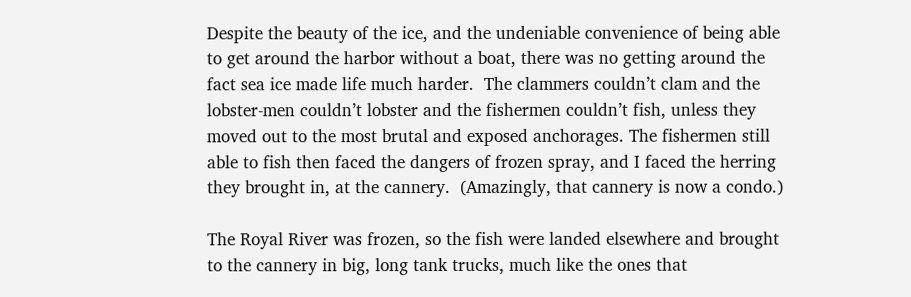Despite the beauty of the ice, and the undeniable convenience of being able to get around the harbor without a boat, there was no getting around the fact sea ice made life much harder.  The clammers couldn’t clam and the lobster-men couldn’t lobster and the fishermen couldn’t fish, unless they moved out to the most brutal and exposed anchorages. The fishermen still able to fish then faced the dangers of frozen spray, and I faced the herring they brought in, at the cannery.  (Amazingly, that cannery is now a condo.)

The Royal River was frozen, so the fish were landed elsewhere and brought to the cannery in big, long tank trucks, much like the ones that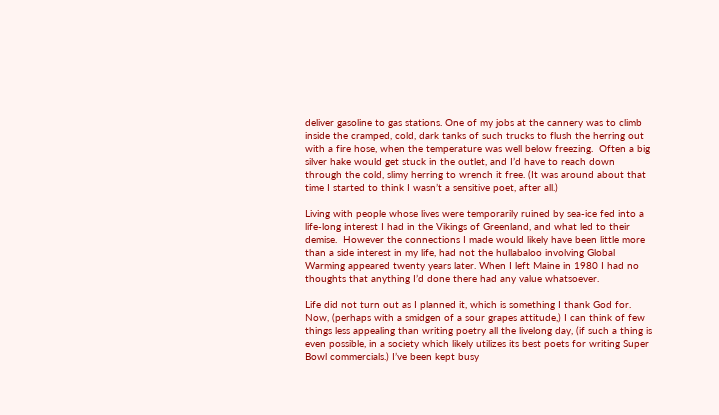deliver gasoline to gas stations. One of my jobs at the cannery was to climb inside the cramped, cold, dark tanks of such trucks to flush the herring out with a fire hose, when the temperature was well below freezing.  Often a big silver hake would get stuck in the outlet, and I’d have to reach down through the cold, slimy herring to wrench it free. (It was around about that time I started to think I wasn’t a sensitive poet, after all.)

Living with people whose lives were temporarily ruined by sea-ice fed into a life-long interest I had in the Vikings of Greenland, and what led to their demise.  However the connections I made would likely have been little more than a side interest in my life, had not the hullabaloo involving Global Warming appeared twenty years later. When I left Maine in 1980 I had no thoughts that anything I’d done there had any value whatsoever.

Life did not turn out as I planned it, which is something I thank God for.  Now, (perhaps with a smidgen of a sour grapes attitude,) I can think of few things less appealing than writing poetry all the livelong day, (if such a thing is even possible, in a society which likely utilizes its best poets for writing Super Bowl commercials.) I’ve been kept busy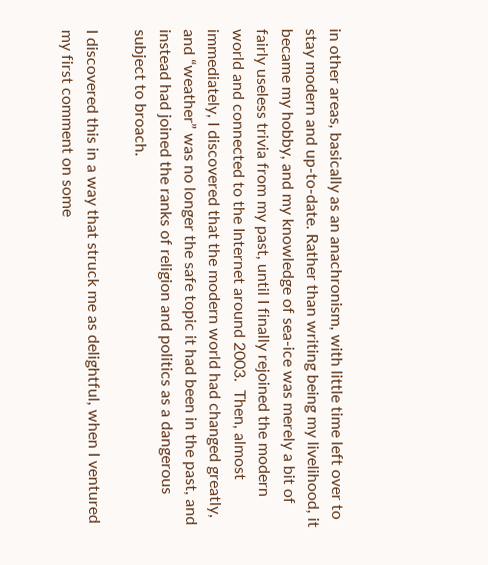in other areas, basically as an anachronism, with little time left over to stay modern and up-to-date. Rather than writing being my livelihood, it became my hobby, and my knowledge of sea-ice was merely a bit of fairly useless trivia from my past, until I finally rejoined the modern world and connected to the Internet around 2003.  Then, almost immediately, I discovered that the modern world had changed greatly, and “weather” was no longer the safe topic it had been in the past, and instead had joined the ranks of religion and politics as a dangerous subject to broach.

I discovered this in a way that struck me as delightful, when I ventured my first comment on some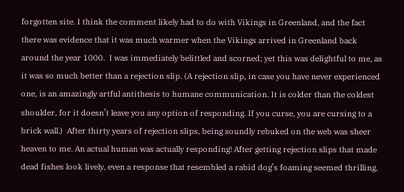forgotten site. I think the comment likely had to do with Vikings in Greenland, and the fact there was evidence that it was much warmer when the Vikings arrived in Greenland back around the year 1000.  I was immediately belittled and scorned; yet this was delightful to me, as it was so much better than a rejection slip. (A rejection slip, in case you have never experienced one, is an amazingly artful antithesis to humane communication. It is colder than the coldest shoulder, for it doesn’t leave you any option of responding. If you curse, you are cursing to a brick wall.)  After thirty years of rejection slips, being soundly rebuked on the web was sheer heaven to me. An actual human was actually responding! After getting rejection slips that made dead fishes look lively, even a response that resembled a rabid dog’s foaming seemed thrilling,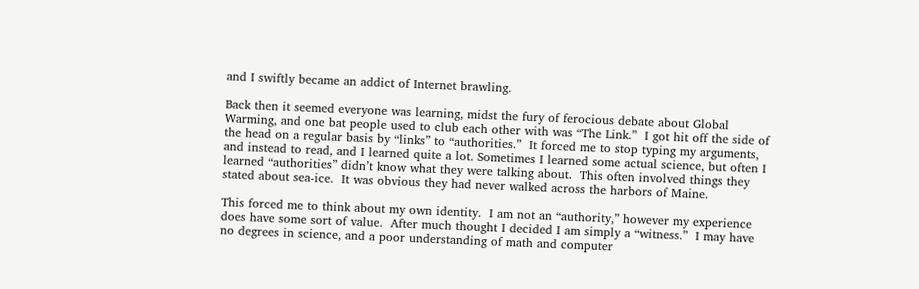and I swiftly became an addict of Internet brawling.

Back then it seemed everyone was learning, midst the fury of ferocious debate about Global Warming, and one bat people used to club each other with was “The Link.”  I got hit off the side of the head on a regular basis by “links” to “authorities.”  It forced me to stop typing my arguments, and instead to read, and I learned quite a lot. Sometimes I learned some actual science, but often I learned “authorities” didn’t know what they were talking about.  This often involved things they stated about sea-ice.  It was obvious they had never walked across the harbors of Maine.

This forced me to think about my own identity.  I am not an “authority,” however my experience does have some sort of value.  After much thought I decided I am simply a “witness.”  I may have no degrees in science, and a poor understanding of math and computer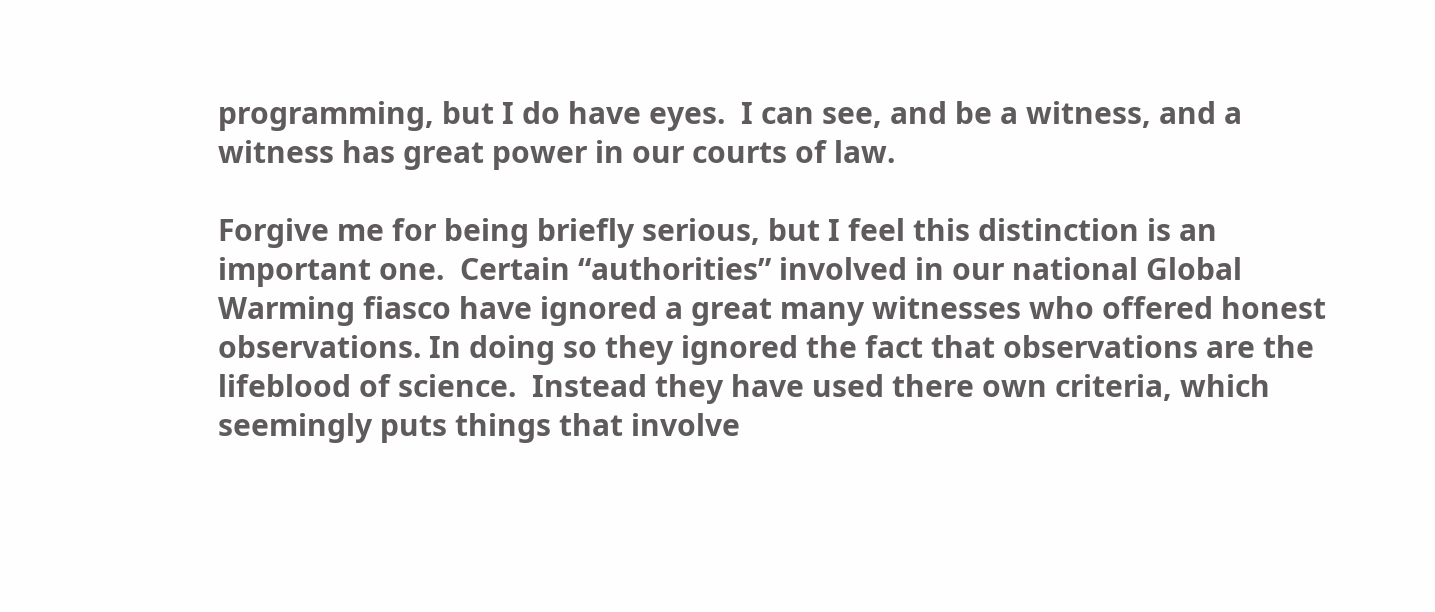programming, but I do have eyes.  I can see, and be a witness, and a witness has great power in our courts of law.

Forgive me for being briefly serious, but I feel this distinction is an important one.  Certain “authorities” involved in our national Global Warming fiasco have ignored a great many witnesses who offered honest observations. In doing so they ignored the fact that observations are the lifeblood of science.  Instead they have used there own criteria, which seemingly puts things that involve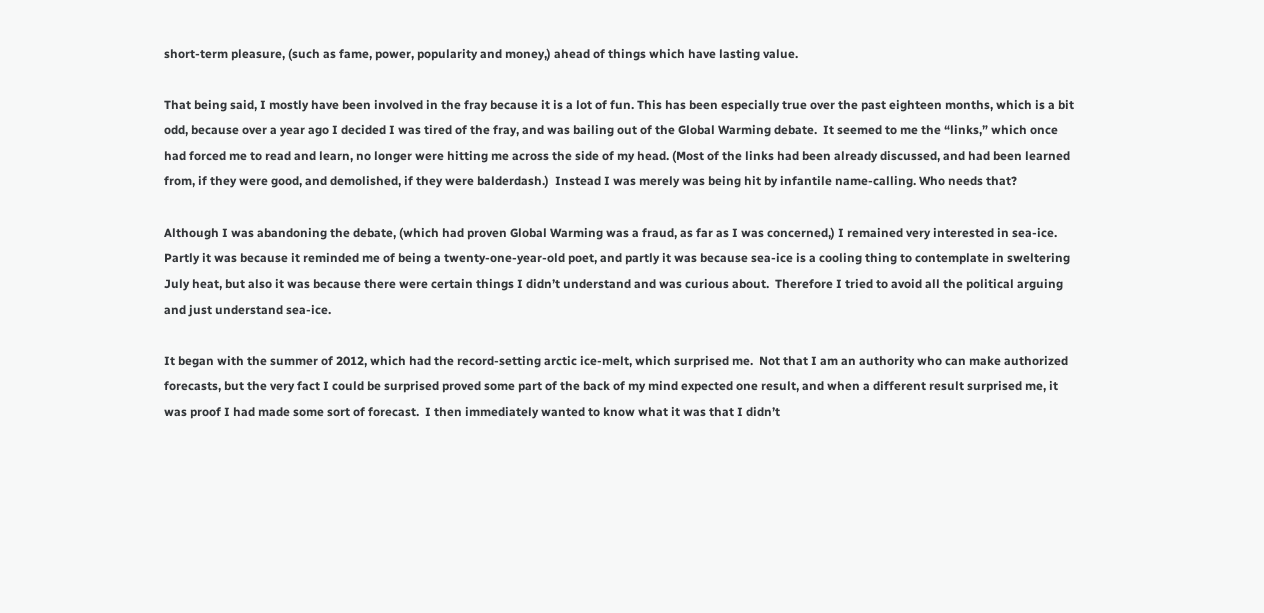short-term pleasure, (such as fame, power, popularity and money,) ahead of things which have lasting value.

That being said, I mostly have been involved in the fray because it is a lot of fun. This has been especially true over the past eighteen months, which is a bit odd, because over a year ago I decided I was tired of the fray, and was bailing out of the Global Warming debate.  It seemed to me the “links,” which once had forced me to read and learn, no longer were hitting me across the side of my head. (Most of the links had been already discussed, and had been learned from, if they were good, and demolished, if they were balderdash.)  Instead I was merely was being hit by infantile name-calling. Who needs that?

Although I was abandoning the debate, (which had proven Global Warming was a fraud, as far as I was concerned,) I remained very interested in sea-ice. Partly it was because it reminded me of being a twenty-one-year-old poet, and partly it was because sea-ice is a cooling thing to contemplate in sweltering July heat, but also it was because there were certain things I didn’t understand and was curious about.  Therefore I tried to avoid all the political arguing and just understand sea-ice.

It began with the summer of 2012, which had the record-setting arctic ice-melt, which surprised me.  Not that I am an authority who can make authorized forecasts, but the very fact I could be surprised proved some part of the back of my mind expected one result, and when a different result surprised me, it was proof I had made some sort of forecast.  I then immediately wanted to know what it was that I didn’t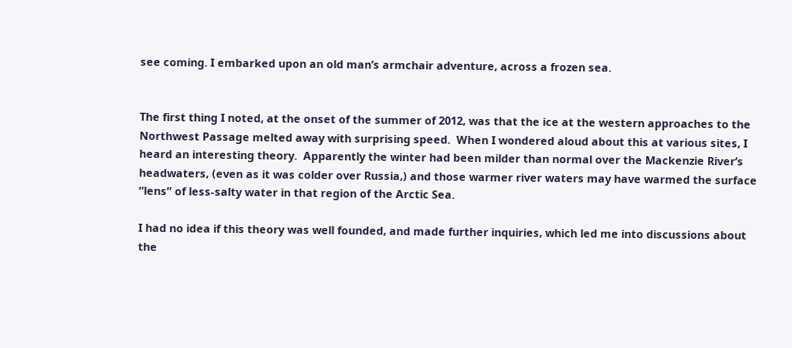see coming. I embarked upon an old man’s armchair adventure, across a frozen sea.


The first thing I noted, at the onset of the summer of 2012, was that the ice at the western approaches to the Northwest Passage melted away with surprising speed.  When I wondered aloud about this at various sites, I heard an interesting theory.  Apparently the winter had been milder than normal over the Mackenzie River’s headwaters, (even as it was colder over Russia,) and those warmer river waters may have warmed the surface “lens” of less-salty water in that region of the Arctic Sea.

I had no idea if this theory was well founded, and made further inquiries, which led me into discussions about the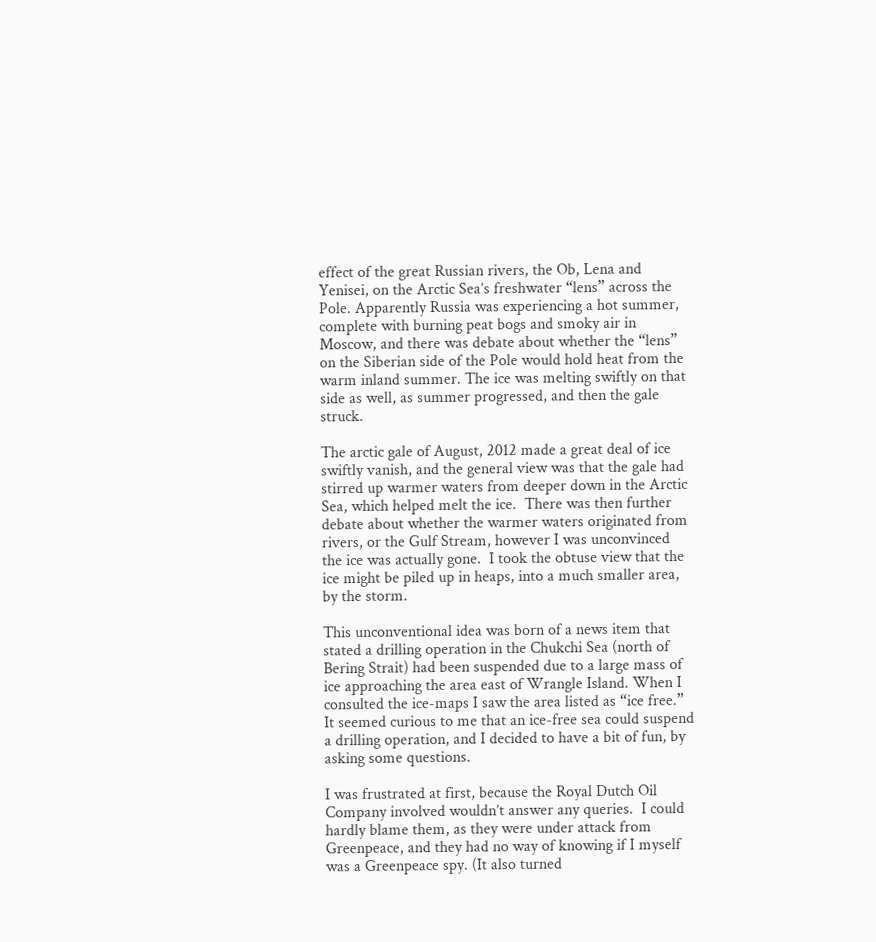effect of the great Russian rivers, the Ob, Lena and Yenisei, on the Arctic Sea’s freshwater “lens” across the Pole. Apparently Russia was experiencing a hot summer, complete with burning peat bogs and smoky air in Moscow, and there was debate about whether the “lens” on the Siberian side of the Pole would hold heat from the warm inland summer. The ice was melting swiftly on that side as well, as summer progressed, and then the gale struck.

The arctic gale of August, 2012 made a great deal of ice swiftly vanish, and the general view was that the gale had stirred up warmer waters from deeper down in the Arctic Sea, which helped melt the ice.  There was then further debate about whether the warmer waters originated from rivers, or the Gulf Stream, however I was unconvinced the ice was actually gone.  I took the obtuse view that the ice might be piled up in heaps, into a much smaller area, by the storm.

This unconventional idea was born of a news item that stated a drilling operation in the Chukchi Sea (north of Bering Strait) had been suspended due to a large mass of ice approaching the area east of Wrangle Island. When I consulted the ice-maps I saw the area listed as “ice free.” It seemed curious to me that an ice-free sea could suspend a drilling operation, and I decided to have a bit of fun, by asking some questions.

I was frustrated at first, because the Royal Dutch Oil Company involved wouldn’t answer any queries.  I could hardly blame them, as they were under attack from Greenpeace, and they had no way of knowing if I myself was a Greenpeace spy. (It also turned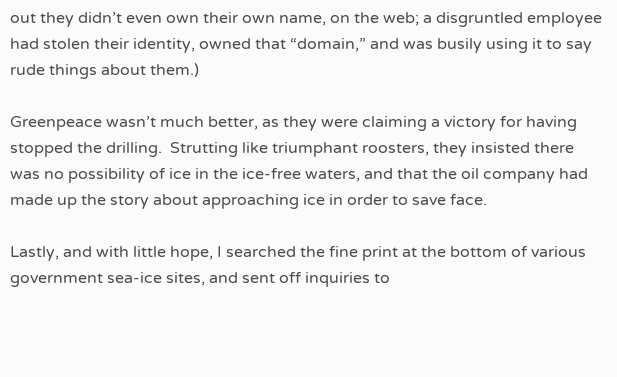out they didn’t even own their own name, on the web; a disgruntled employee had stolen their identity, owned that “domain,” and was busily using it to say rude things about them.)

Greenpeace wasn’t much better, as they were claiming a victory for having stopped the drilling.  Strutting like triumphant roosters, they insisted there was no possibility of ice in the ice-free waters, and that the oil company had made up the story about approaching ice in order to save face.

Lastly, and with little hope, I searched the fine print at the bottom of various government sea-ice sites, and sent off inquiries to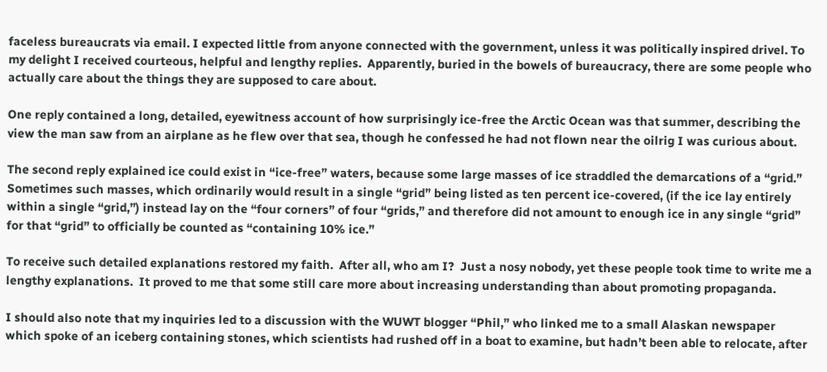faceless bureaucrats via email. I expected little from anyone connected with the government, unless it was politically inspired drivel. To my delight I received courteous, helpful and lengthy replies.  Apparently, buried in the bowels of bureaucracy, there are some people who actually care about the things they are supposed to care about.

One reply contained a long, detailed, eyewitness account of how surprisingly ice-free the Arctic Ocean was that summer, describing the view the man saw from an airplane as he flew over that sea, though he confessed he had not flown near the oilrig I was curious about.

The second reply explained ice could exist in “ice-free” waters, because some large masses of ice straddled the demarcations of a “grid.” Sometimes such masses, which ordinarily would result in a single “grid” being listed as ten percent ice-covered, (if the ice lay entirely within a single “grid,”) instead lay on the “four corners” of four “grids,” and therefore did not amount to enough ice in any single “grid” for that “grid” to officially be counted as “containing 10% ice.”

To receive such detailed explanations restored my faith.  After all, who am I?  Just a nosy nobody, yet these people took time to write me a lengthy explanations.  It proved to me that some still care more about increasing understanding than about promoting propaganda.

I should also note that my inquiries led to a discussion with the WUWT blogger “Phil,” who linked me to a small Alaskan newspaper which spoke of an iceberg containing stones, which scientists had rushed off in a boat to examine, but hadn’t been able to relocate, after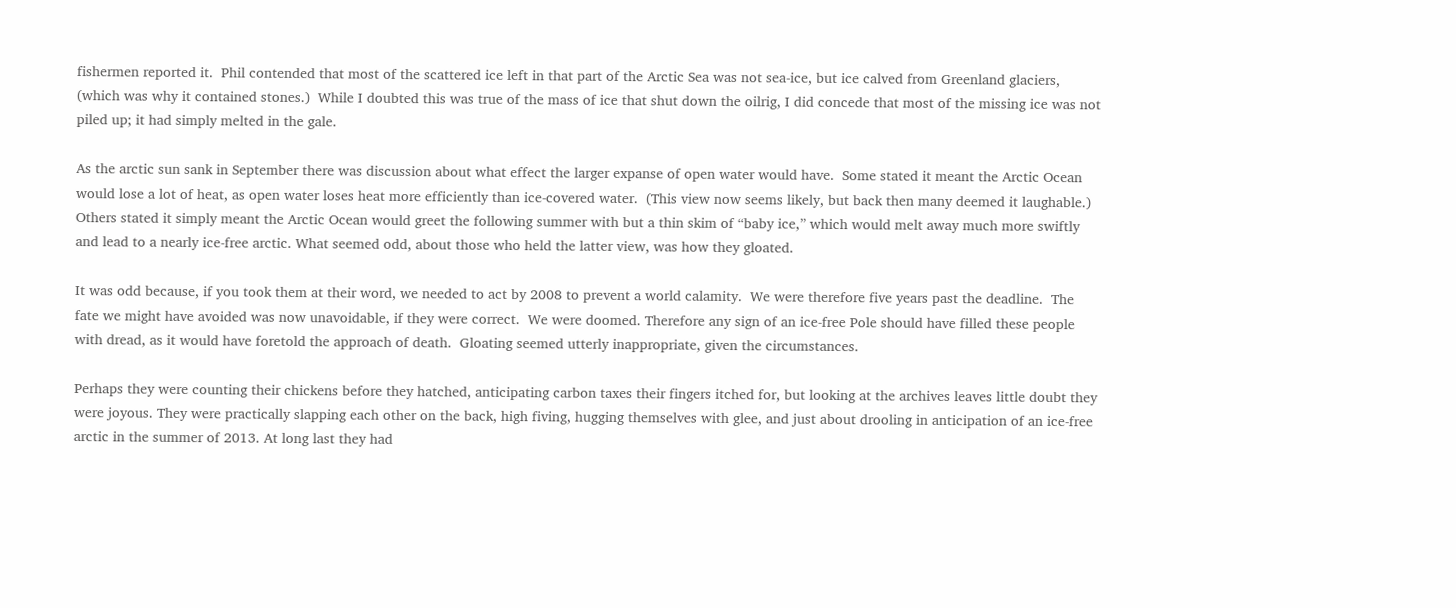fishermen reported it.  Phil contended that most of the scattered ice left in that part of the Arctic Sea was not sea-ice, but ice calved from Greenland glaciers, (which was why it contained stones.)  While I doubted this was true of the mass of ice that shut down the oilrig, I did concede that most of the missing ice was not piled up; it had simply melted in the gale.

As the arctic sun sank in September there was discussion about what effect the larger expanse of open water would have.  Some stated it meant the Arctic Ocean would lose a lot of heat, as open water loses heat more efficiently than ice-covered water.  (This view now seems likely, but back then many deemed it laughable.) Others stated it simply meant the Arctic Ocean would greet the following summer with but a thin skim of “baby ice,” which would melt away much more swiftly and lead to a nearly ice-free arctic. What seemed odd, about those who held the latter view, was how they gloated.

It was odd because, if you took them at their word, we needed to act by 2008 to prevent a world calamity.  We were therefore five years past the deadline.  The fate we might have avoided was now unavoidable, if they were correct.  We were doomed. Therefore any sign of an ice-free Pole should have filled these people with dread, as it would have foretold the approach of death.  Gloating seemed utterly inappropriate, given the circumstances.

Perhaps they were counting their chickens before they hatched, anticipating carbon taxes their fingers itched for, but looking at the archives leaves little doubt they were joyous. They were practically slapping each other on the back, high fiving, hugging themselves with glee, and just about drooling in anticipation of an ice-free arctic in the summer of 2013. At long last they had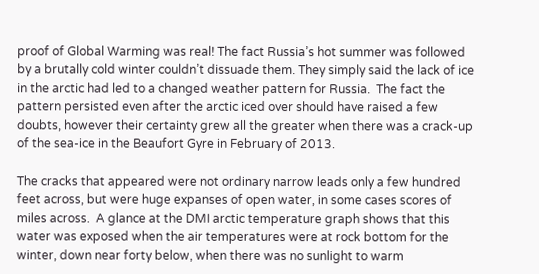proof of Global Warming was real! The fact Russia’s hot summer was followed by a brutally cold winter couldn’t dissuade them. They simply said the lack of ice in the arctic had led to a changed weather pattern for Russia.  The fact the pattern persisted even after the arctic iced over should have raised a few doubts, however their certainty grew all the greater when there was a crack-up of the sea-ice in the Beaufort Gyre in February of 2013.

The cracks that appeared were not ordinary narrow leads only a few hundred feet across, but were huge expanses of open water, in some cases scores of miles across.  A glance at the DMI arctic temperature graph shows that this water was exposed when the air temperatures were at rock bottom for the winter, down near forty below, when there was no sunlight to warm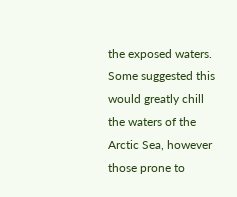the exposed waters. Some suggested this would greatly chill the waters of the Arctic Sea, however those prone to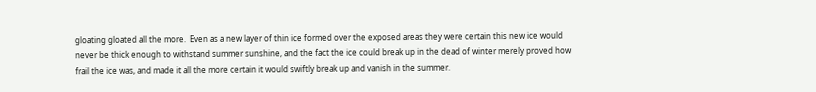gloating gloated all the more.  Even as a new layer of thin ice formed over the exposed areas they were certain this new ice would never be thick enough to withstand summer sunshine, and the fact the ice could break up in the dead of winter merely proved how frail the ice was, and made it all the more certain it would swiftly break up and vanish in the summer.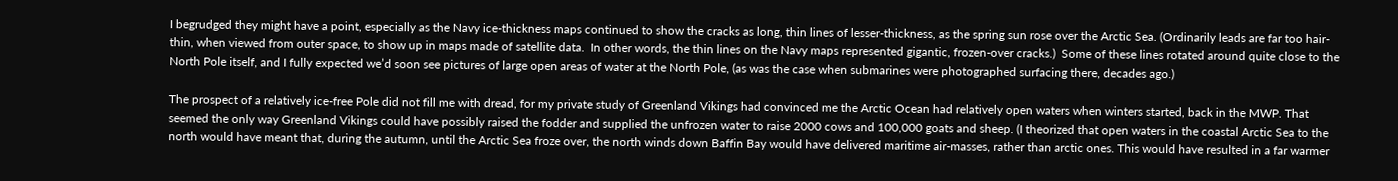I begrudged they might have a point, especially as the Navy ice-thickness maps continued to show the cracks as long, thin lines of lesser-thickness, as the spring sun rose over the Arctic Sea. (Ordinarily leads are far too hair-thin, when viewed from outer space, to show up in maps made of satellite data.  In other words, the thin lines on the Navy maps represented gigantic, frozen-over cracks.)  Some of these lines rotated around quite close to the North Pole itself, and I fully expected we’d soon see pictures of large open areas of water at the North Pole, (as was the case when submarines were photographed surfacing there, decades ago.)

The prospect of a relatively ice-free Pole did not fill me with dread, for my private study of Greenland Vikings had convinced me the Arctic Ocean had relatively open waters when winters started, back in the MWP. That seemed the only way Greenland Vikings could have possibly raised the fodder and supplied the unfrozen water to raise 2000 cows and 100,000 goats and sheep. (I theorized that open waters in the coastal Arctic Sea to the north would have meant that, during the autumn, until the Arctic Sea froze over, the north winds down Baffin Bay would have delivered maritime air-masses, rather than arctic ones. This would have resulted in a far warmer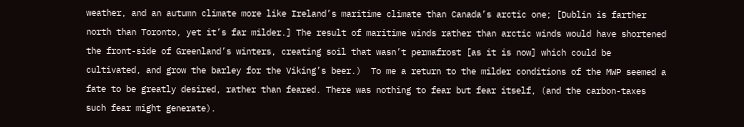weather, and an autumn climate more like Ireland’s maritime climate than Canada’s arctic one; [Dublin is farther north than Toronto, yet it’s far milder.] The result of maritime winds rather than arctic winds would have shortened the front-side of Greenland’s winters, creating soil that wasn’t permafrost [as it is now] which could be cultivated, and grow the barley for the Viking’s beer.)  To me a return to the milder conditions of the MWP seemed a fate to be greatly desired, rather than feared. There was nothing to fear but fear itself, (and the carbon-taxes such fear might generate).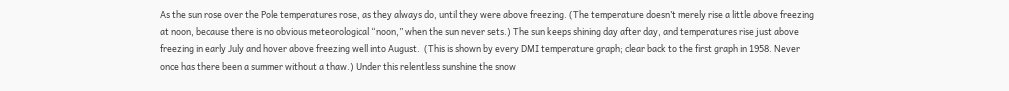As the sun rose over the Pole temperatures rose, as they always do, until they were above freezing. (The temperature doesn’t merely rise a little above freezing at noon, because there is no obvious meteorological “noon,” when the sun never sets.) The sun keeps shining day after day, and temperatures rise just above freezing in early July and hover above freezing well into August.  (This is shown by every DMI temperature graph; clear back to the first graph in 1958. Never once has there been a summer without a thaw.) Under this relentless sunshine the snow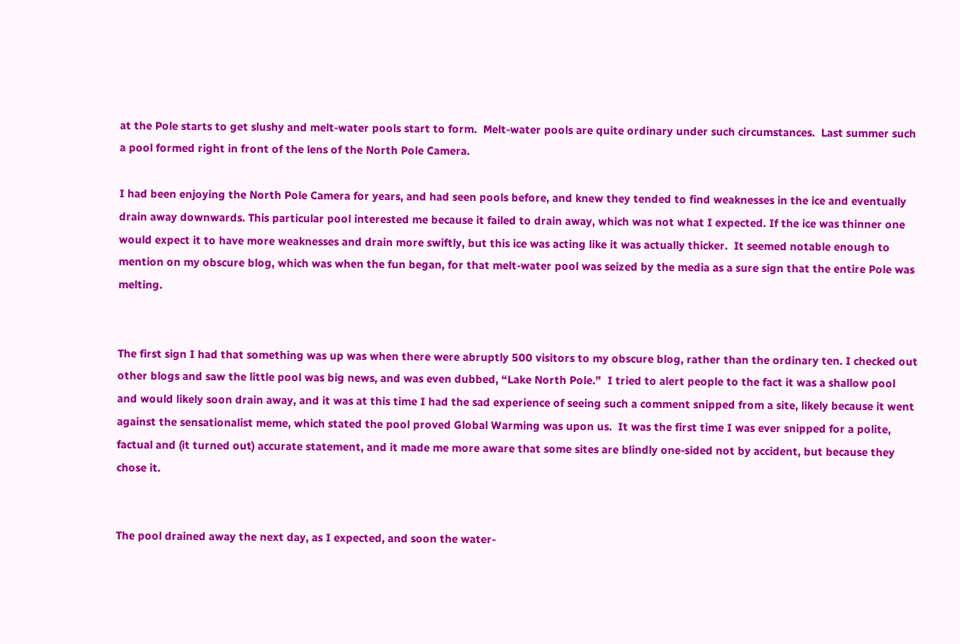at the Pole starts to get slushy and melt-water pools start to form.  Melt-water pools are quite ordinary under such circumstances.  Last summer such a pool formed right in front of the lens of the North Pole Camera.

I had been enjoying the North Pole Camera for years, and had seen pools before, and knew they tended to find weaknesses in the ice and eventually drain away downwards. This particular pool interested me because it failed to drain away, which was not what I expected. If the ice was thinner one would expect it to have more weaknesses and drain more swiftly, but this ice was acting like it was actually thicker.  It seemed notable enough to mention on my obscure blog, which was when the fun began, for that melt-water pool was seized by the media as a sure sign that the entire Pole was melting.


The first sign I had that something was up was when there were abruptly 500 visitors to my obscure blog, rather than the ordinary ten. I checked out other blogs and saw the little pool was big news, and was even dubbed, “Lake North Pole.”  I tried to alert people to the fact it was a shallow pool and would likely soon drain away, and it was at this time I had the sad experience of seeing such a comment snipped from a site, likely because it went against the sensationalist meme, which stated the pool proved Global Warming was upon us.  It was the first time I was ever snipped for a polite, factual and (it turned out) accurate statement, and it made me more aware that some sites are blindly one-sided not by accident, but because they chose it.


The pool drained away the next day, as I expected, and soon the water-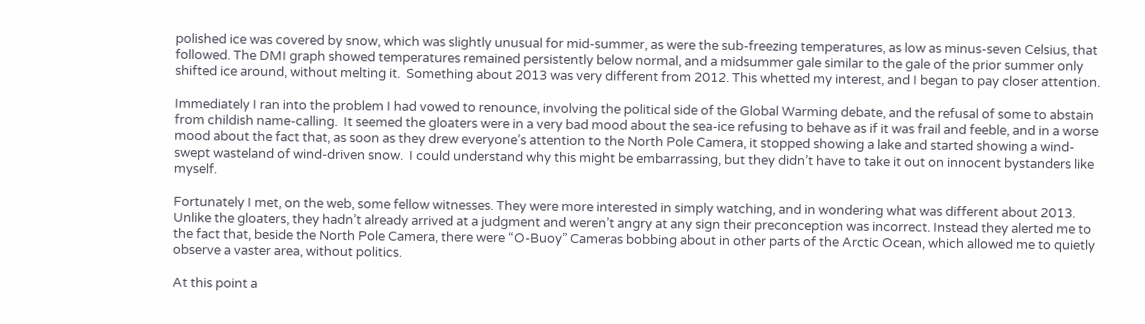polished ice was covered by snow, which was slightly unusual for mid-summer, as were the sub-freezing temperatures, as low as minus-seven Celsius, that followed. The DMI graph showed temperatures remained persistently below normal, and a midsummer gale similar to the gale of the prior summer only shifted ice around, without melting it.  Something about 2013 was very different from 2012. This whetted my interest, and I began to pay closer attention.

Immediately I ran into the problem I had vowed to renounce, involving the political side of the Global Warming debate, and the refusal of some to abstain from childish name-calling.  It seemed the gloaters were in a very bad mood about the sea-ice refusing to behave as if it was frail and feeble, and in a worse mood about the fact that, as soon as they drew everyone’s attention to the North Pole Camera, it stopped showing a lake and started showing a wind-swept wasteland of wind-driven snow.  I could understand why this might be embarrassing, but they didn’t have to take it out on innocent bystanders like myself.

Fortunately I met, on the web, some fellow witnesses. They were more interested in simply watching, and in wondering what was different about 2013.  Unlike the gloaters, they hadn’t already arrived at a judgment and weren’t angry at any sign their preconception was incorrect. Instead they alerted me to the fact that, beside the North Pole Camera, there were “O-Buoy” Cameras bobbing about in other parts of the Arctic Ocean, which allowed me to quietly observe a vaster area, without politics.

At this point a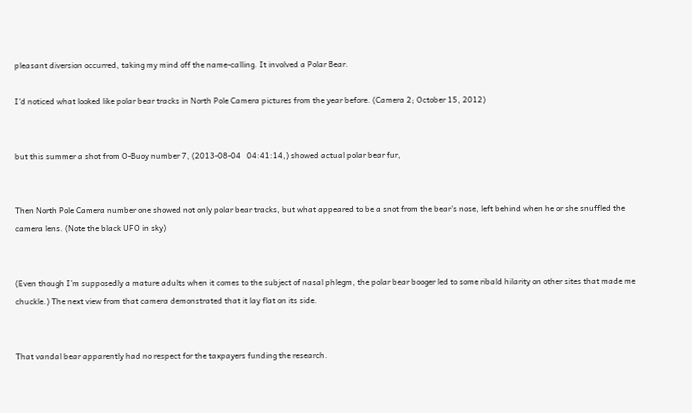pleasant diversion occurred, taking my mind off the name-calling. It involved a Polar Bear.

I’d noticed what looked like polar bear tracks in North Pole Camera pictures from the year before. (Camera 2; October 15, 2012)


but this summer a shot from O-Buoy number 7, (2013-08-04   04:41:14,) showed actual polar bear fur,


Then North Pole Camera number one showed not only polar bear tracks, but what appeared to be a snot from the bear’s nose, left behind when he or she snuffled the camera lens. (Note the black UFO in sky)


(Even though I’m supposedly a mature adults when it comes to the subject of nasal phlegm, the polar bear booger led to some ribald hilarity on other sites that made me chuckle.) The next view from that camera demonstrated that it lay flat on its side.


That vandal bear apparently had no respect for the taxpayers funding the research.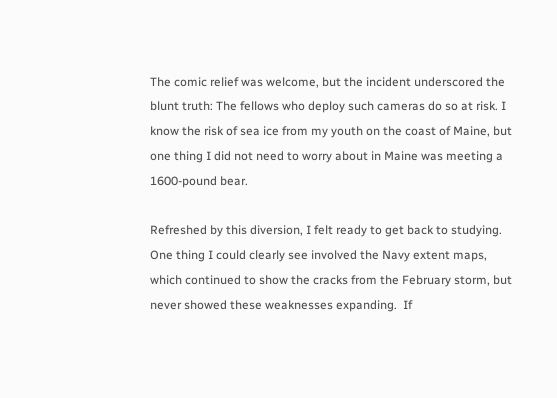The comic relief was welcome, but the incident underscored the blunt truth: The fellows who deploy such cameras do so at risk. I know the risk of sea ice from my youth on the coast of Maine, but one thing I did not need to worry about in Maine was meeting a 1600-pound bear.

Refreshed by this diversion, I felt ready to get back to studying. One thing I could clearly see involved the Navy extent maps, which continued to show the cracks from the February storm, but never showed these weaknesses expanding.  If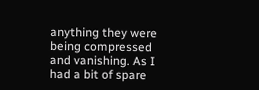anything they were being compressed and vanishing. As I had a bit of spare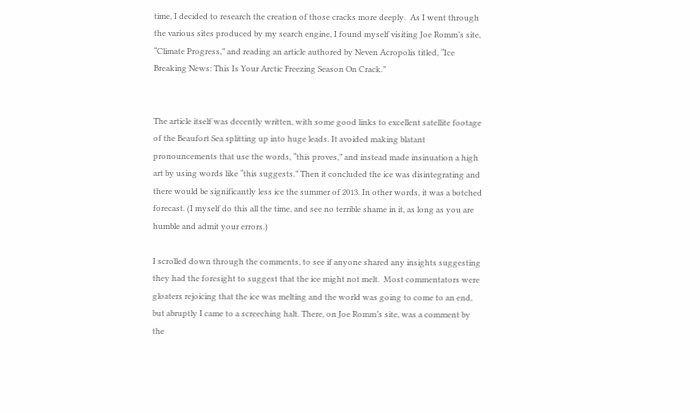time, I decided to research the creation of those cracks more deeply.  As I went through the various sites produced by my search engine, I found myself visiting Joe Romm’s site, “Climate Progress,” and reading an article authored by Neven Acropolis titled, “Ice Breaking News: This Is Your Arctic Freezing Season On Crack.”


The article itself was decently written, with some good links to excellent satellite footage of the Beaufort Sea splitting up into huge leads. It avoided making blatant pronouncements that use the words, “this proves,” and instead made insinuation a high art by using words like “this suggests.” Then it concluded the ice was disintegrating and there would be significantly less ice the summer of 2013. In other words, it was a botched forecast. (I myself do this all the time, and see no terrible shame in it, as long as you are humble and admit your errors.)

I scrolled down through the comments, to see if anyone shared any insights suggesting they had the foresight to suggest that the ice might not melt.  Most commentators were gloaters rejoicing that the ice was melting and the world was going to come to an end, but abruptly I came to a screeching halt. There, on Joe Romm’s site, was a comment by the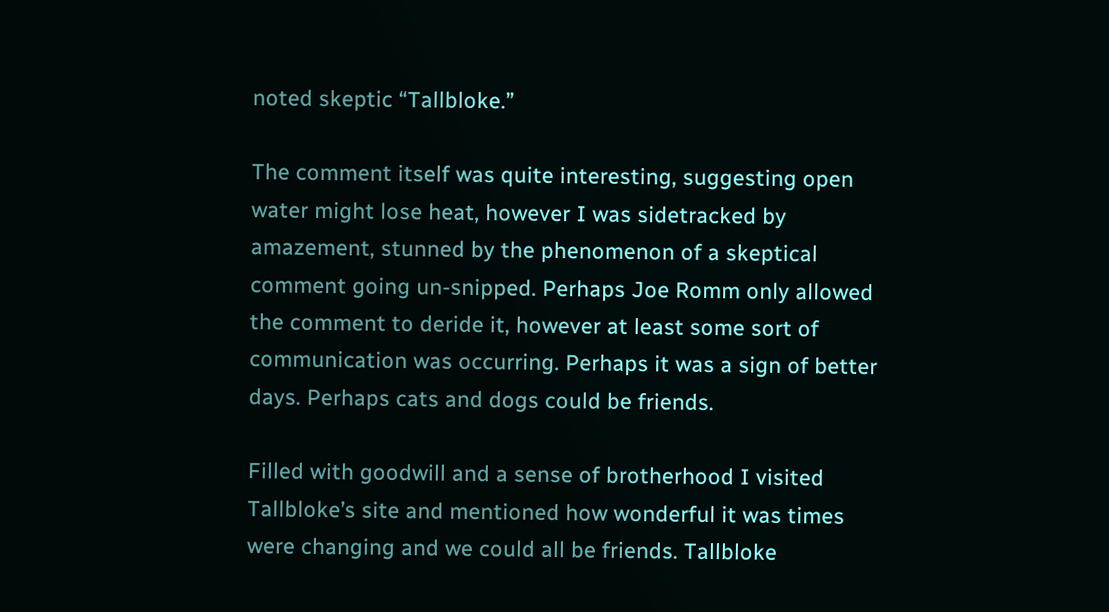noted skeptic “Tallbloke.”

The comment itself was quite interesting, suggesting open water might lose heat, however I was sidetracked by amazement, stunned by the phenomenon of a skeptical comment going un-snipped. Perhaps Joe Romm only allowed the comment to deride it, however at least some sort of communication was occurring. Perhaps it was a sign of better days. Perhaps cats and dogs could be friends.

Filled with goodwill and a sense of brotherhood I visited Tallbloke’s site and mentioned how wonderful it was times were changing and we could all be friends. Tallbloke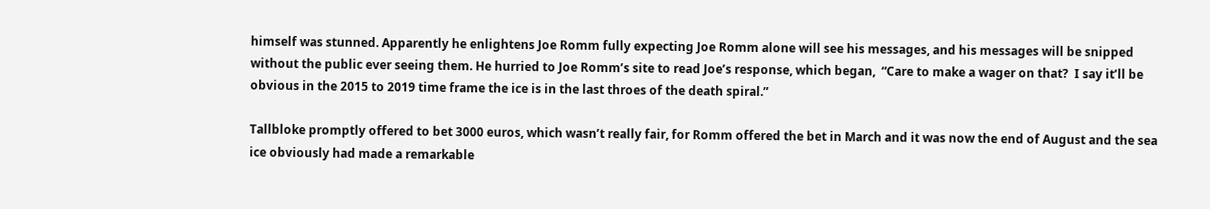himself was stunned. Apparently he enlightens Joe Romm fully expecting Joe Romm alone will see his messages, and his messages will be snipped without the public ever seeing them. He hurried to Joe Romm’s site to read Joe’s response, which began,  “Care to make a wager on that?  I say it’ll be obvious in the 2015 to 2019 time frame the ice is in the last throes of the death spiral.”

Tallbloke promptly offered to bet 3000 euros, which wasn’t really fair, for Romm offered the bet in March and it was now the end of August and the sea ice obviously had made a remarkable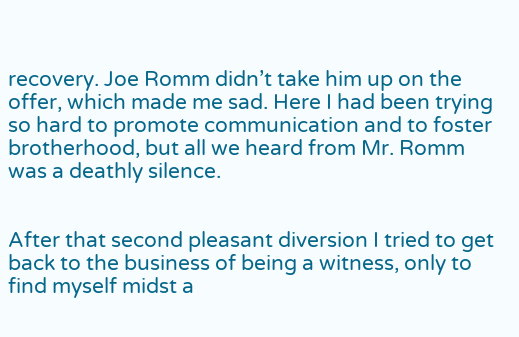recovery. Joe Romm didn’t take him up on the offer, which made me sad. Here I had been trying so hard to promote communication and to foster brotherhood, but all we heard from Mr. Romm was a deathly silence.


After that second pleasant diversion I tried to get back to the business of being a witness, only to find myself midst a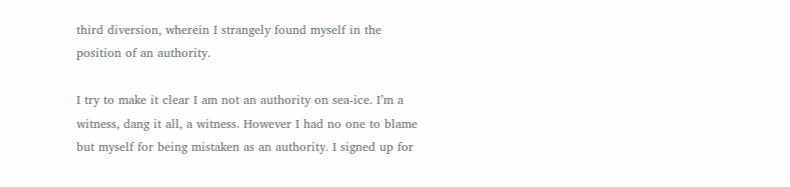third diversion, wherein I strangely found myself in the position of an authority.

I try to make it clear I am not an authority on sea-ice. I’m a witness, dang it all, a witness. However I had no one to blame but myself for being mistaken as an authority. I signed up for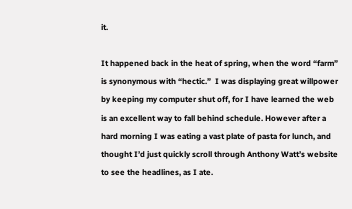it.

It happened back in the heat of spring, when the word “farm” is synonymous with “hectic.”  I was displaying great willpower by keeping my computer shut off, for I have learned the web is an excellent way to fall behind schedule. However after a hard morning I was eating a vast plate of pasta for lunch, and thought I’d just quickly scroll through Anthony Watt’s website to see the headlines, as I ate.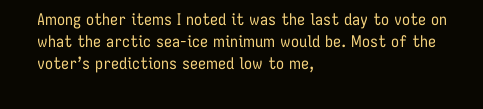Among other items I noted it was the last day to vote on what the arctic sea-ice minimum would be. Most of the voter’s predictions seemed low to me,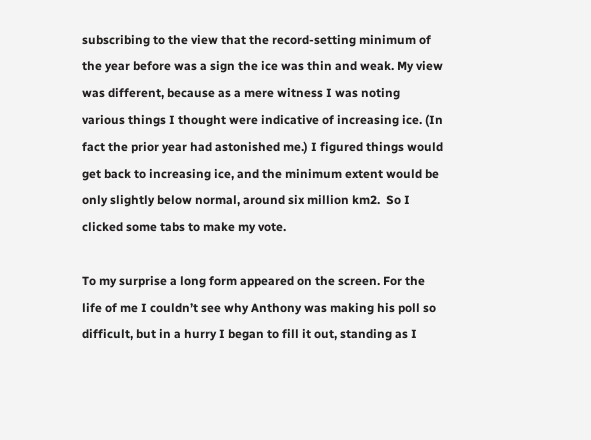subscribing to the view that the record-setting minimum of the year before was a sign the ice was thin and weak. My view was different, because as a mere witness I was noting various things I thought were indicative of increasing ice. (In fact the prior year had astonished me.) I figured things would get back to increasing ice, and the minimum extent would be only slightly below normal, around six million km2.  So I clicked some tabs to make my vote.

To my surprise a long form appeared on the screen. For the life of me I couldn’t see why Anthony was making his poll so difficult, but in a hurry I began to fill it out, standing as I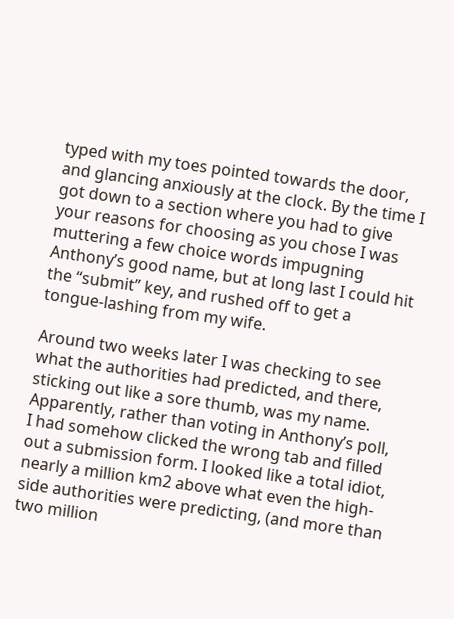typed with my toes pointed towards the door, and glancing anxiously at the clock. By the time I got down to a section where you had to give your reasons for choosing as you chose I was muttering a few choice words impugning Anthony’s good name, but at long last I could hit the “submit” key, and rushed off to get a tongue-lashing from my wife.

Around two weeks later I was checking to see what the authorities had predicted, and there, sticking out like a sore thumb, was my name. Apparently, rather than voting in Anthony’s poll, I had somehow clicked the wrong tab and filled out a submission form. I looked like a total idiot, nearly a million km2 above what even the high-side authorities were predicting, (and more than two million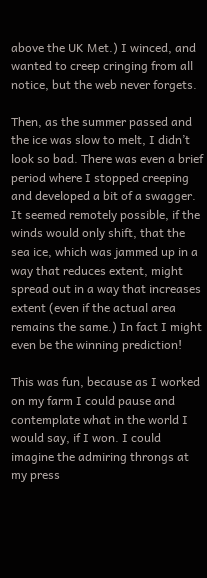above the UK Met.) I winced, and wanted to creep cringing from all notice, but the web never forgets.

Then, as the summer passed and the ice was slow to melt, I didn’t look so bad. There was even a brief period where I stopped creeping and developed a bit of a swagger. It seemed remotely possible, if the winds would only shift, that the sea ice, which was jammed up in a way that reduces extent, might spread out in a way that increases extent (even if the actual area remains the same.) In fact I might even be the winning prediction!

This was fun, because as I worked on my farm I could pause and contemplate what in the world I would say, if I won. I could imagine the admiring throngs at my press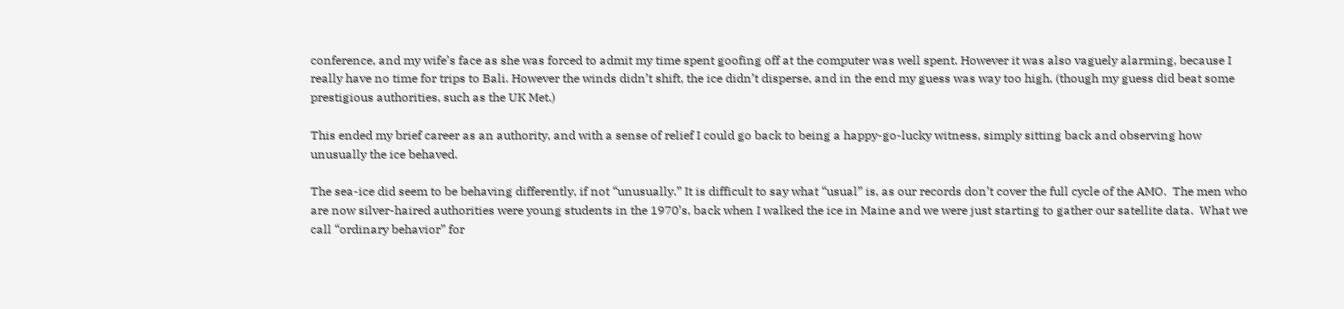conference, and my wife’s face as she was forced to admit my time spent goofing off at the computer was well spent. However it was also vaguely alarming, because I really have no time for trips to Bali. However the winds didn’t shift, the ice didn’t disperse, and in the end my guess was way too high, (though my guess did beat some prestigious authorities, such as the UK Met.)

This ended my brief career as an authority, and with a sense of relief I could go back to being a happy-go-lucky witness, simply sitting back and observing how unusually the ice behaved.

The sea-ice did seem to be behaving differently, if not “unusually.” It is difficult to say what “usual” is, as our records don’t cover the full cycle of the AMO.  The men who are now silver-haired authorities were young students in the 1970’s, back when I walked the ice in Maine and we were just starting to gather our satellite data.  What we call “ordinary behavior” for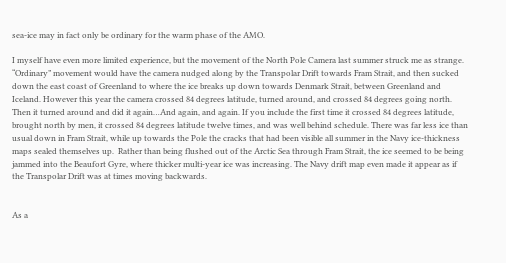sea-ice may in fact only be ordinary for the warm phase of the AMO.

I myself have even more limited experience, but the movement of the North Pole Camera last summer struck me as strange. “Ordinary” movement would have the camera nudged along by the Transpolar Drift towards Fram Strait, and then sucked down the east coast of Greenland to where the ice breaks up down towards Denmark Strait, between Greenland and Iceland. However this year the camera crossed 84 degrees latitude, turned around, and crossed 84 degrees going north.  Then it turned around and did it again…And again, and again. If you include the first time it crossed 84 degrees latitude, brought north by men, it crossed 84 degrees latitude twelve times, and was well behind schedule. There was far less ice than usual down in Fram Strait, while up towards the Pole the cracks that had been visible all summer in the Navy ice-thickness maps sealed themselves up.  Rather than being flushed out of the Arctic Sea through Fram Strait, the ice seemed to be being jammed into the Beaufort Gyre, where thicker multi-year ice was increasing. The Navy drift map even made it appear as if the Transpolar Drift was at times moving backwards.


As a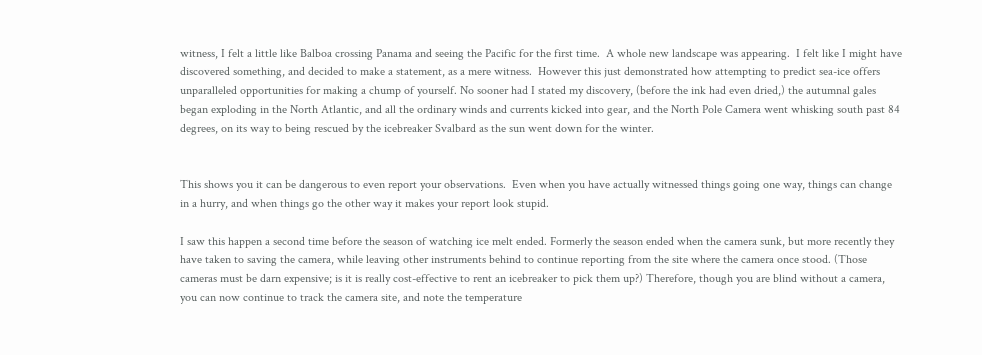witness, I felt a little like Balboa crossing Panama and seeing the Pacific for the first time.  A whole new landscape was appearing.  I felt like I might have discovered something, and decided to make a statement, as a mere witness.  However this just demonstrated how attempting to predict sea-ice offers unparalleled opportunities for making a chump of yourself. No sooner had I stated my discovery, (before the ink had even dried,) the autumnal gales began exploding in the North Atlantic, and all the ordinary winds and currents kicked into gear, and the North Pole Camera went whisking south past 84 degrees, on its way to being rescued by the icebreaker Svalbard as the sun went down for the winter.


This shows you it can be dangerous to even report your observations.  Even when you have actually witnessed things going one way, things can change in a hurry, and when things go the other way it makes your report look stupid.

I saw this happen a second time before the season of watching ice melt ended. Formerly the season ended when the camera sunk, but more recently they have taken to saving the camera, while leaving other instruments behind to continue reporting from the site where the camera once stood. (Those cameras must be darn expensive; is it is really cost-effective to rent an icebreaker to pick them up?) Therefore, though you are blind without a camera, you can now continue to track the camera site, and note the temperature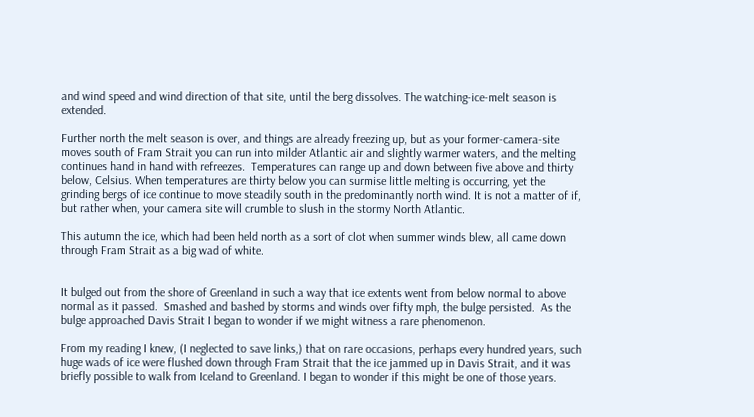and wind speed and wind direction of that site, until the berg dissolves. The watching-ice-melt season is extended.

Further north the melt season is over, and things are already freezing up, but as your former-camera-site moves south of Fram Strait you can run into milder Atlantic air and slightly warmer waters, and the melting continues hand in hand with refreezes.  Temperatures can range up and down between five above and thirty below, Celsius. When temperatures are thirty below you can surmise little melting is occurring, yet the grinding bergs of ice continue to move steadily south in the predominantly north wind. It is not a matter of if, but rather when, your camera site will crumble to slush in the stormy North Atlantic.

This autumn the ice, which had been held north as a sort of clot when summer winds blew, all came down through Fram Strait as a big wad of white.


It bulged out from the shore of Greenland in such a way that ice extents went from below normal to above normal as it passed.  Smashed and bashed by storms and winds over fifty mph, the bulge persisted.  As the bulge approached Davis Strait I began to wonder if we might witness a rare phenomenon.

From my reading I knew, (I neglected to save links,) that on rare occasions, perhaps every hundred years, such huge wads of ice were flushed down through Fram Strait that the ice jammed up in Davis Strait, and it was briefly possible to walk from Iceland to Greenland. I began to wonder if this might be one of those years.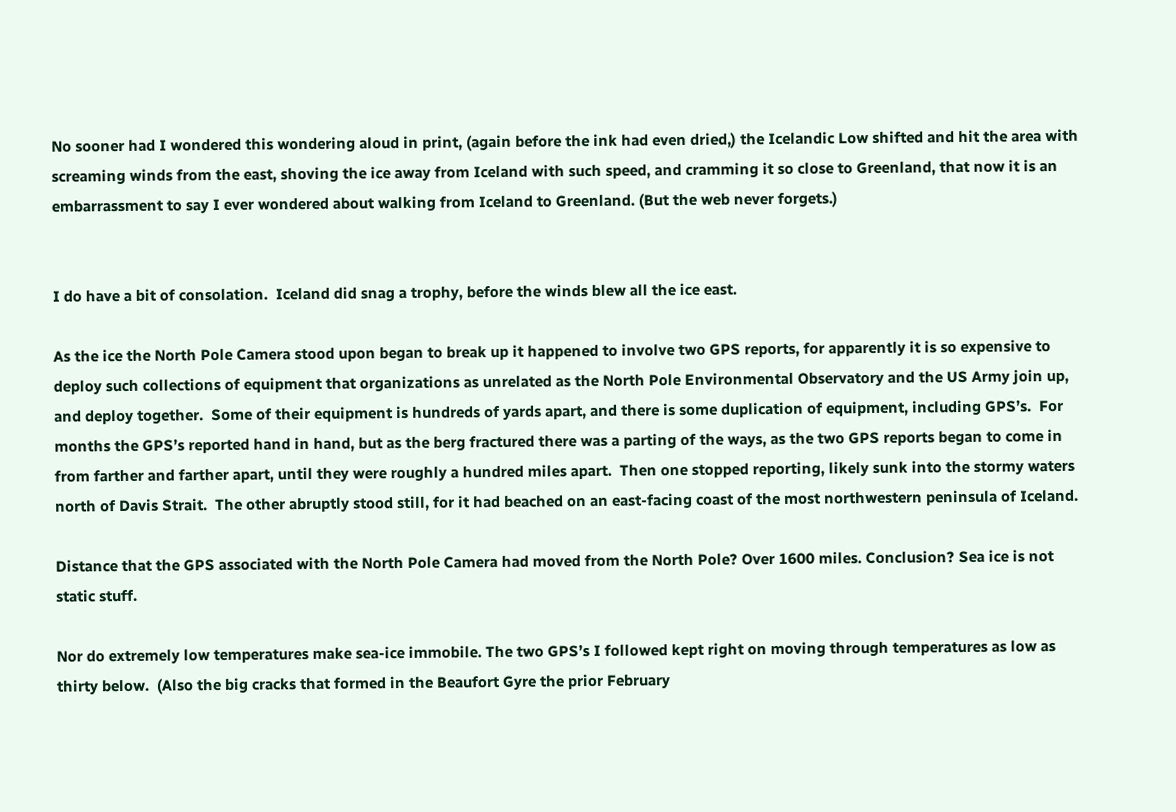No sooner had I wondered this wondering aloud in print, (again before the ink had even dried,) the Icelandic Low shifted and hit the area with screaming winds from the east, shoving the ice away from Iceland with such speed, and cramming it so close to Greenland, that now it is an embarrassment to say I ever wondered about walking from Iceland to Greenland. (But the web never forgets.)


I do have a bit of consolation.  Iceland did snag a trophy, before the winds blew all the ice east.

As the ice the North Pole Camera stood upon began to break up it happened to involve two GPS reports, for apparently it is so expensive to deploy such collections of equipment that organizations as unrelated as the North Pole Environmental Observatory and the US Army join up, and deploy together.  Some of their equipment is hundreds of yards apart, and there is some duplication of equipment, including GPS’s.  For months the GPS’s reported hand in hand, but as the berg fractured there was a parting of the ways, as the two GPS reports began to come in from farther and farther apart, until they were roughly a hundred miles apart.  Then one stopped reporting, likely sunk into the stormy waters north of Davis Strait.  The other abruptly stood still, for it had beached on an east-facing coast of the most northwestern peninsula of Iceland.

Distance that the GPS associated with the North Pole Camera had moved from the North Pole? Over 1600 miles. Conclusion? Sea ice is not static stuff.

Nor do extremely low temperatures make sea-ice immobile. The two GPS’s I followed kept right on moving through temperatures as low as thirty below.  (Also the big cracks that formed in the Beaufort Gyre the prior February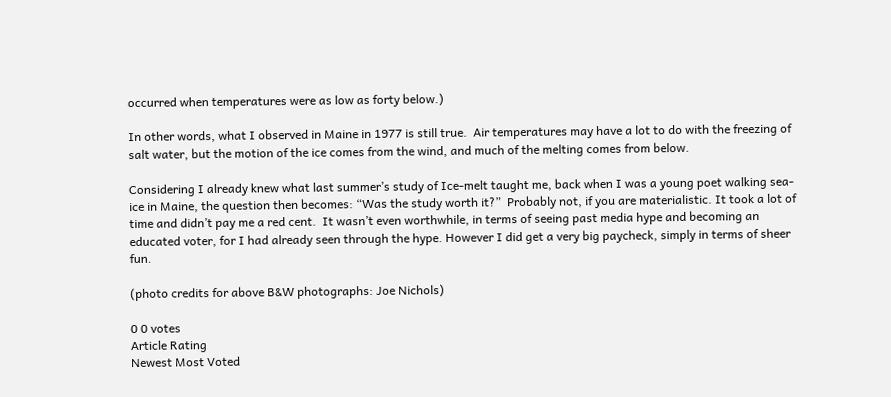occurred when temperatures were as low as forty below.)

In other words, what I observed in Maine in 1977 is still true.  Air temperatures may have a lot to do with the freezing of salt water, but the motion of the ice comes from the wind, and much of the melting comes from below.

Considering I already knew what last summer’s study of Ice-melt taught me, back when I was a young poet walking sea-ice in Maine, the question then becomes: “Was the study worth it?”  Probably not, if you are materialistic. It took a lot of time and didn’t pay me a red cent.  It wasn’t even worthwhile, in terms of seeing past media hype and becoming an educated voter, for I had already seen through the hype. However I did get a very big paycheck, simply in terms of sheer fun.

(photo credits for above B&W photographs: Joe Nichols)

0 0 votes
Article Rating
Newest Most Voted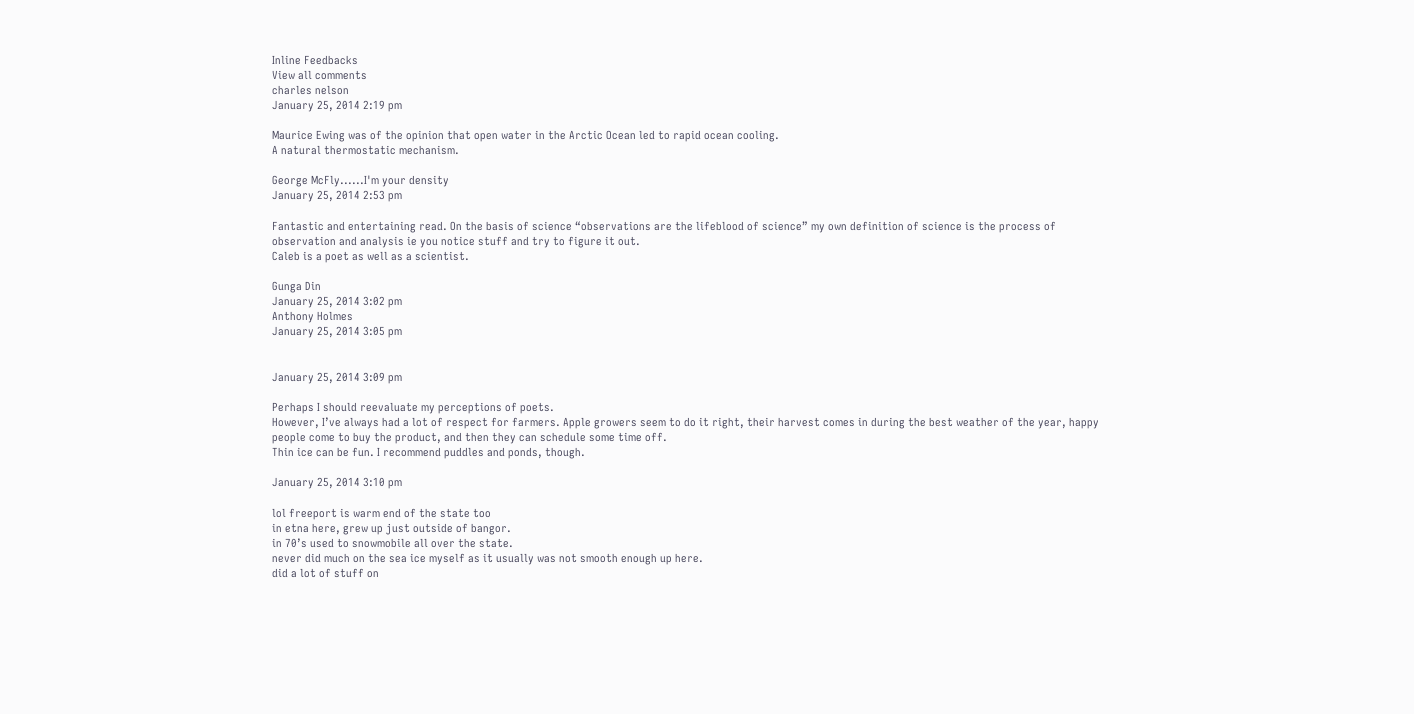Inline Feedbacks
View all comments
charles nelson
January 25, 2014 2:19 pm

Maurice Ewing was of the opinion that open water in the Arctic Ocean led to rapid ocean cooling.
A natural thermostatic mechanism.

George McFly......I'm your density
January 25, 2014 2:53 pm

Fantastic and entertaining read. On the basis of science “observations are the lifeblood of science” my own definition of science is the process of observation and analysis ie you notice stuff and try to figure it out.
Caleb is a poet as well as a scientist.

Gunga Din
January 25, 2014 3:02 pm
Anthony Holmes
January 25, 2014 3:05 pm


January 25, 2014 3:09 pm

Perhaps I should reevaluate my perceptions of poets.
However, I’ve always had a lot of respect for farmers. Apple growers seem to do it right, their harvest comes in during the best weather of the year, happy people come to buy the product, and then they can schedule some time off.
Thin ice can be fun. I recommend puddles and ponds, though.

January 25, 2014 3:10 pm

lol freeport is warm end of the state too
in etna here, grew up just outside of bangor.
in 70’s used to snowmobile all over the state.
never did much on the sea ice myself as it usually was not smooth enough up here.
did a lot of stuff on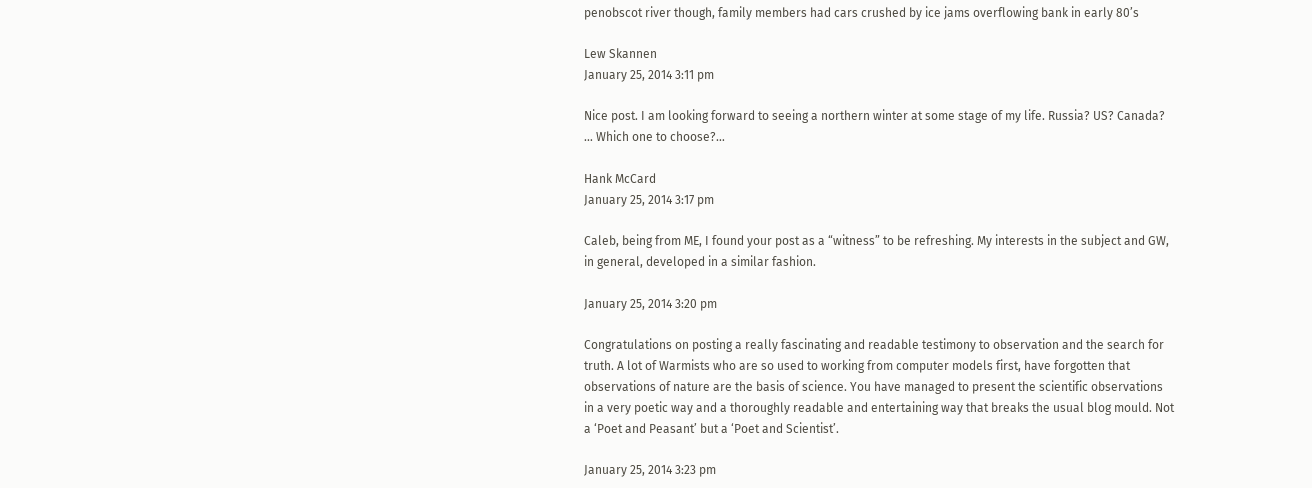penobscot river though, family members had cars crushed by ice jams overflowing bank in early 80’s

Lew Skannen
January 25, 2014 3:11 pm

Nice post. I am looking forward to seeing a northern winter at some stage of my life. Russia? US? Canada? … Which one to choose?…

Hank McCard
January 25, 2014 3:17 pm

Caleb, being from ME, I found your post as a “witness” to be refreshing. My interests in the subject and GW, in general, developed in a similar fashion.

January 25, 2014 3:20 pm

Congratulations on posting a really fascinating and readable testimony to observation and the search for truth. A lot of Warmists who are so used to working from computer models first, have forgotten that observations of nature are the basis of science. You have managed to present the scientific observations in a very poetic way and a thoroughly readable and entertaining way that breaks the usual blog mould. Not a ‘Poet and Peasant’ but a ‘Poet and Scientist’.

January 25, 2014 3:23 pm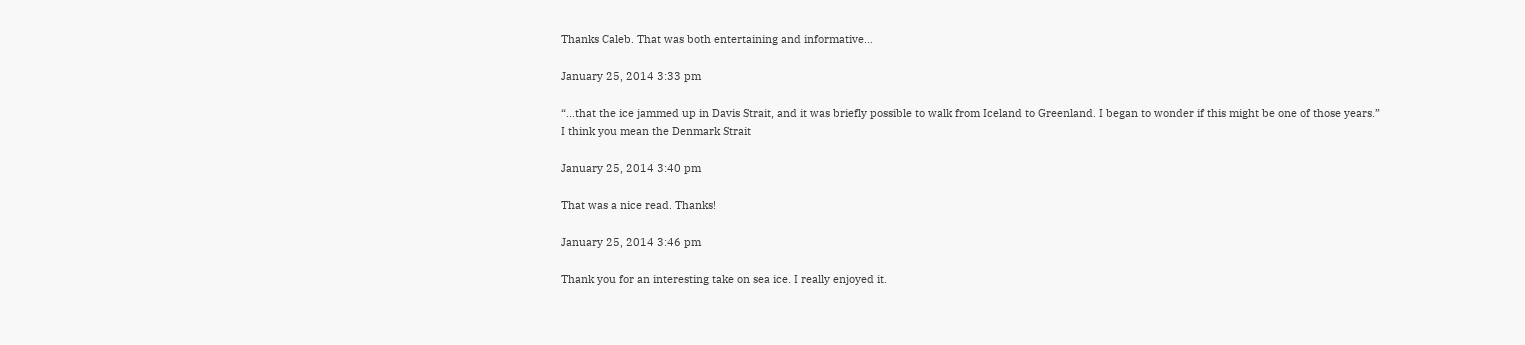Thanks Caleb. That was both entertaining and informative…

January 25, 2014 3:33 pm

“…that the ice jammed up in Davis Strait, and it was briefly possible to walk from Iceland to Greenland. I began to wonder if this might be one of those years.”
I think you mean the Denmark Strait

January 25, 2014 3:40 pm

That was a nice read. Thanks!

January 25, 2014 3:46 pm

Thank you for an interesting take on sea ice. I really enjoyed it.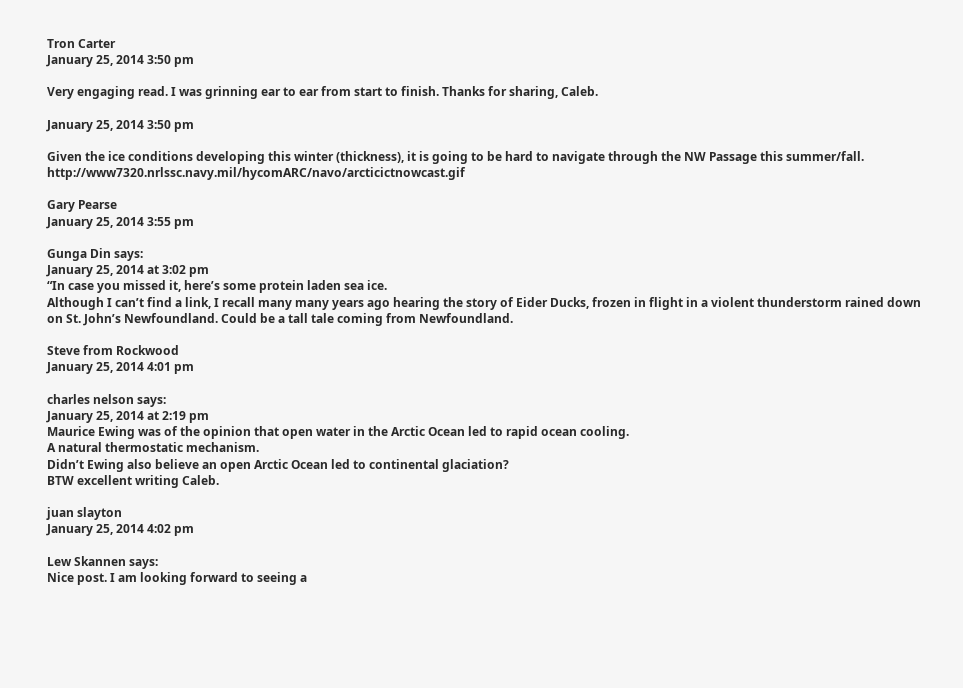Tron Carter
January 25, 2014 3:50 pm

Very engaging read. I was grinning ear to ear from start to finish. Thanks for sharing, Caleb.

January 25, 2014 3:50 pm

Given the ice conditions developing this winter (thickness), it is going to be hard to navigate through the NW Passage this summer/fall. http://www7320.nrlssc.navy.mil/hycomARC/navo/arcticictnowcast.gif

Gary Pearse
January 25, 2014 3:55 pm

Gunga Din says:
January 25, 2014 at 3:02 pm
“In case you missed it, here’s some protein laden sea ice.
Although I can’t find a link, I recall many many years ago hearing the story of Eider Ducks, frozen in flight in a violent thunderstorm rained down on St. John’s Newfoundland. Could be a tall tale coming from Newfoundland.

Steve from Rockwood
January 25, 2014 4:01 pm

charles nelson says:
January 25, 2014 at 2:19 pm
Maurice Ewing was of the opinion that open water in the Arctic Ocean led to rapid ocean cooling.
A natural thermostatic mechanism.
Didn’t Ewing also believe an open Arctic Ocean led to continental glaciation?
BTW excellent writing Caleb.

juan slayton
January 25, 2014 4:02 pm

Lew Skannen says:
Nice post. I am looking forward to seeing a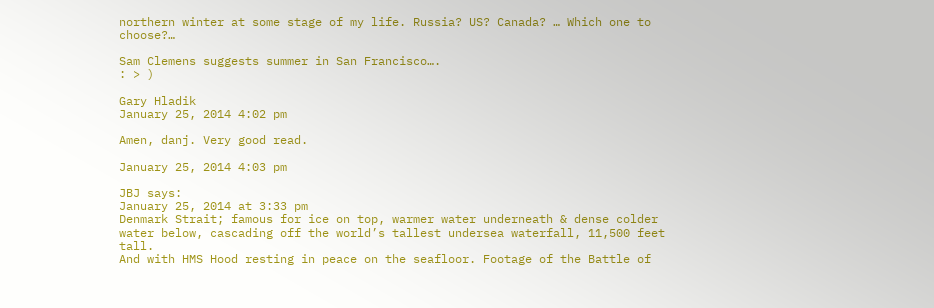northern winter at some stage of my life. Russia? US? Canada? … Which one to choose?…

Sam Clemens suggests summer in San Francisco….
: > )

Gary Hladik
January 25, 2014 4:02 pm

Amen, danj. Very good read.

January 25, 2014 4:03 pm

JBJ says:
January 25, 2014 at 3:33 pm
Denmark Strait; famous for ice on top, warmer water underneath & dense colder water below, cascading off the world’s tallest undersea waterfall, 11,500 feet tall.
And with HMS Hood resting in peace on the seafloor. Footage of the Battle of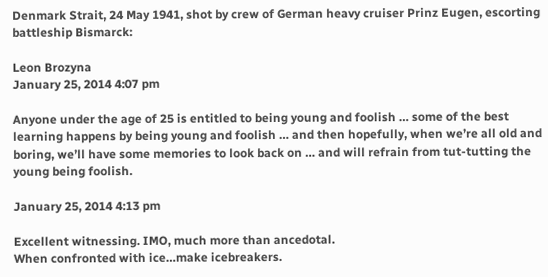Denmark Strait, 24 May 1941, shot by crew of German heavy cruiser Prinz Eugen, escorting battleship Bismarck:

Leon Brozyna
January 25, 2014 4:07 pm

Anyone under the age of 25 is entitled to being young and foolish … some of the best learning happens by being young and foolish … and then hopefully, when we’re all old and boring, we’ll have some memories to look back on … and will refrain from tut-tutting the young being foolish.

January 25, 2014 4:13 pm

Excellent witnessing. IMO, much more than ancedotal.
When confronted with ice…make icebreakers.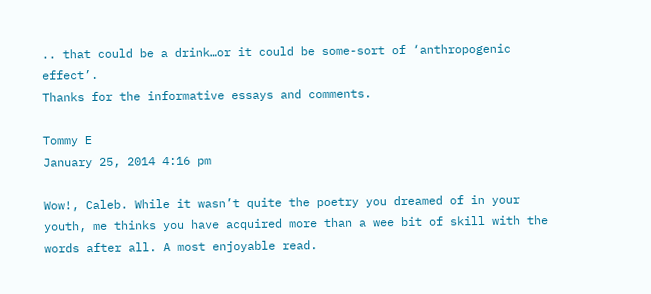.. that could be a drink…or it could be some-sort of ‘anthropogenic effect’.
Thanks for the informative essays and comments.

Tommy E
January 25, 2014 4:16 pm

Wow!, Caleb. While it wasn’t quite the poetry you dreamed of in your youth, me thinks you have acquired more than a wee bit of skill with the words after all. A most enjoyable read.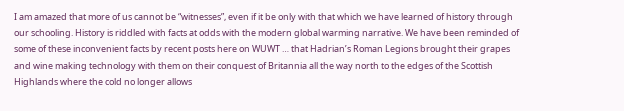I am amazed that more of us cannot be “witnesses”, even if it be only with that which we have learned of history through our schooling. History is riddled with facts at odds with the modern global warming narrative. We have been reminded of some of these inconvenient facts by recent posts here on WUWT … that Hadrian’s Roman Legions brought their grapes and wine making technology with them on their conquest of Britannia all the way north to the edges of the Scottish Highlands where the cold no longer allows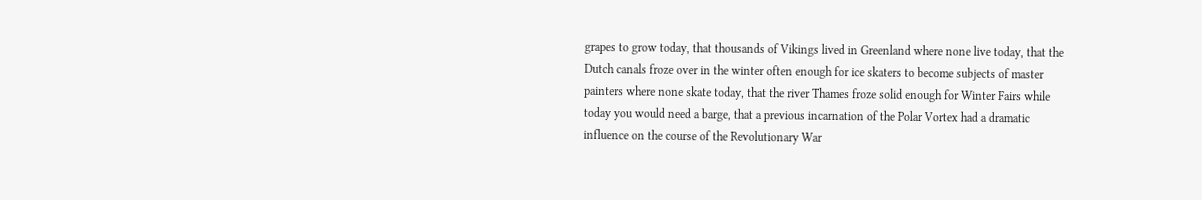grapes to grow today, that thousands of Vikings lived in Greenland where none live today, that the Dutch canals froze over in the winter often enough for ice skaters to become subjects of master painters where none skate today, that the river Thames froze solid enough for Winter Fairs while today you would need a barge, that a previous incarnation of the Polar Vortex had a dramatic influence on the course of the Revolutionary War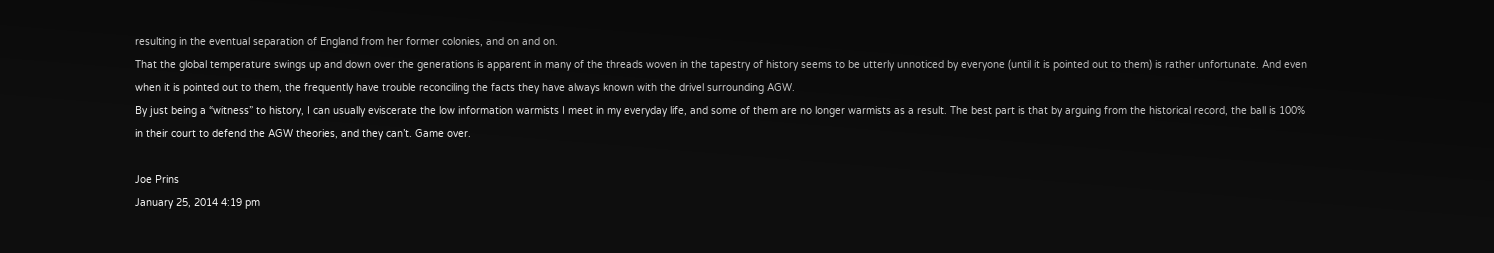resulting in the eventual separation of England from her former colonies, and on and on.
That the global temperature swings up and down over the generations is apparent in many of the threads woven in the tapestry of history seems to be utterly unnoticed by everyone (until it is pointed out to them) is rather unfortunate. And even when it is pointed out to them, the frequently have trouble reconciling the facts they have always known with the drivel surrounding AGW.
By just being a “witness” to history, I can usually eviscerate the low information warmists I meet in my everyday life, and some of them are no longer warmists as a result. The best part is that by arguing from the historical record, the ball is 100% in their court to defend the AGW theories, and they can’t. Game over.

Joe Prins
January 25, 2014 4:19 pm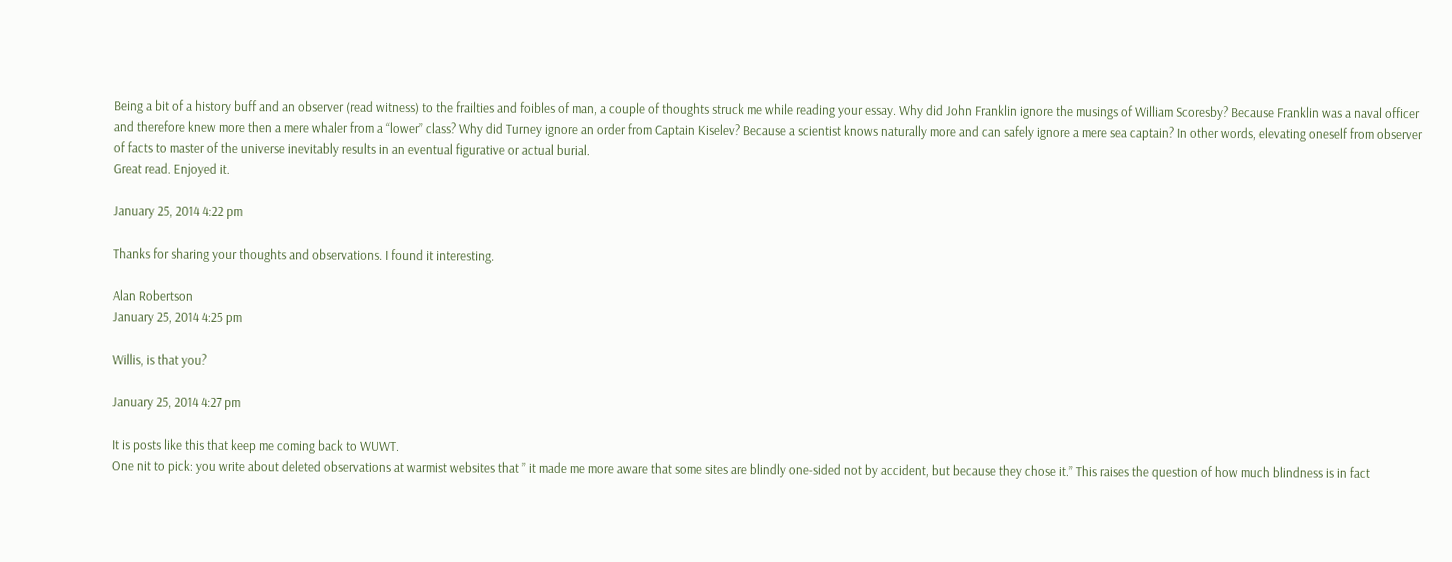Being a bit of a history buff and an observer (read witness) to the frailties and foibles of man, a couple of thoughts struck me while reading your essay. Why did John Franklin ignore the musings of William Scoresby? Because Franklin was a naval officer and therefore knew more then a mere whaler from a “lower” class? Why did Turney ignore an order from Captain Kiselev? Because a scientist knows naturally more and can safely ignore a mere sea captain? In other words, elevating oneself from observer of facts to master of the universe inevitably results in an eventual figurative or actual burial.
Great read. Enjoyed it.

January 25, 2014 4:22 pm

Thanks for sharing your thoughts and observations. I found it interesting.

Alan Robertson
January 25, 2014 4:25 pm

Willis, is that you?

January 25, 2014 4:27 pm

It is posts like this that keep me coming back to WUWT.
One nit to pick: you write about deleted observations at warmist websites that ” it made me more aware that some sites are blindly one-sided not by accident, but because they chose it.” This raises the question of how much blindness is in fact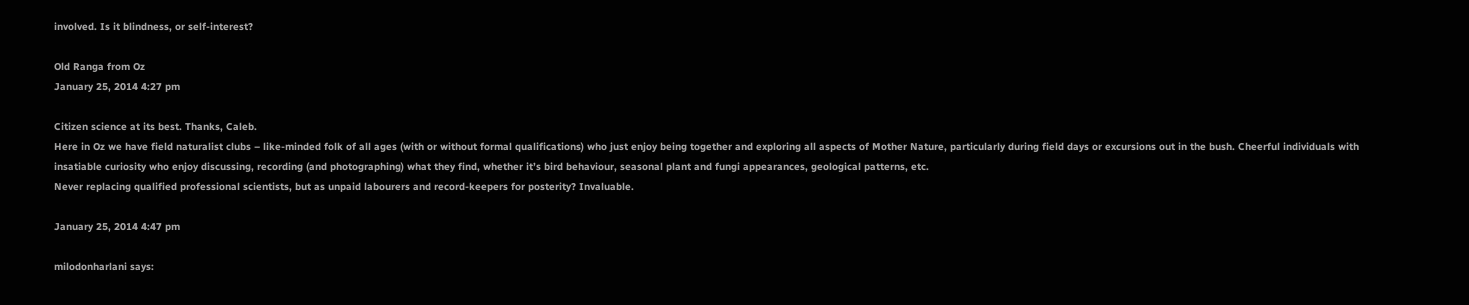involved. Is it blindness, or self-interest?

Old Ranga from Oz
January 25, 2014 4:27 pm

Citizen science at its best. Thanks, Caleb.
Here in Oz we have field naturalist clubs – like-minded folk of all ages (with or without formal qualifications) who just enjoy being together and exploring all aspects of Mother Nature, particularly during field days or excursions out in the bush. Cheerful individuals with insatiable curiosity who enjoy discussing, recording (and photographing) what they find, whether it’s bird behaviour, seasonal plant and fungi appearances, geological patterns, etc.
Never replacing qualified professional scientists, but as unpaid labourers and record-keepers for posterity? Invaluable.

January 25, 2014 4:47 pm

milodonharlani says: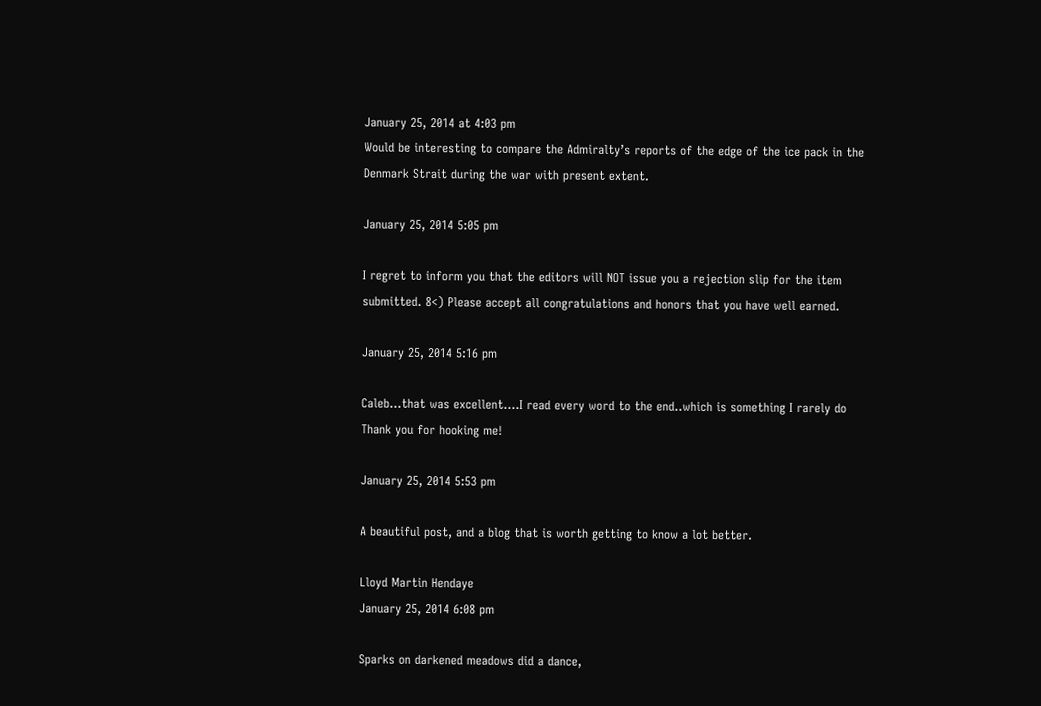January 25, 2014 at 4:03 pm
Would be interesting to compare the Admiralty’s reports of the edge of the ice pack in the Denmark Strait during the war with present extent.

January 25, 2014 5:05 pm

I regret to inform you that the editors will NOT issue you a rejection slip for the item submitted. 8<) Please accept all congratulations and honors that you have well earned.

January 25, 2014 5:16 pm

Caleb…that was excellent….I read every word to the end..which is something I rarely do
Thank you for hooking me!

January 25, 2014 5:53 pm

A beautiful post, and a blog that is worth getting to know a lot better.

Lloyd Martin Hendaye
January 25, 2014 6:08 pm

Sparks on darkened meadows did a dance,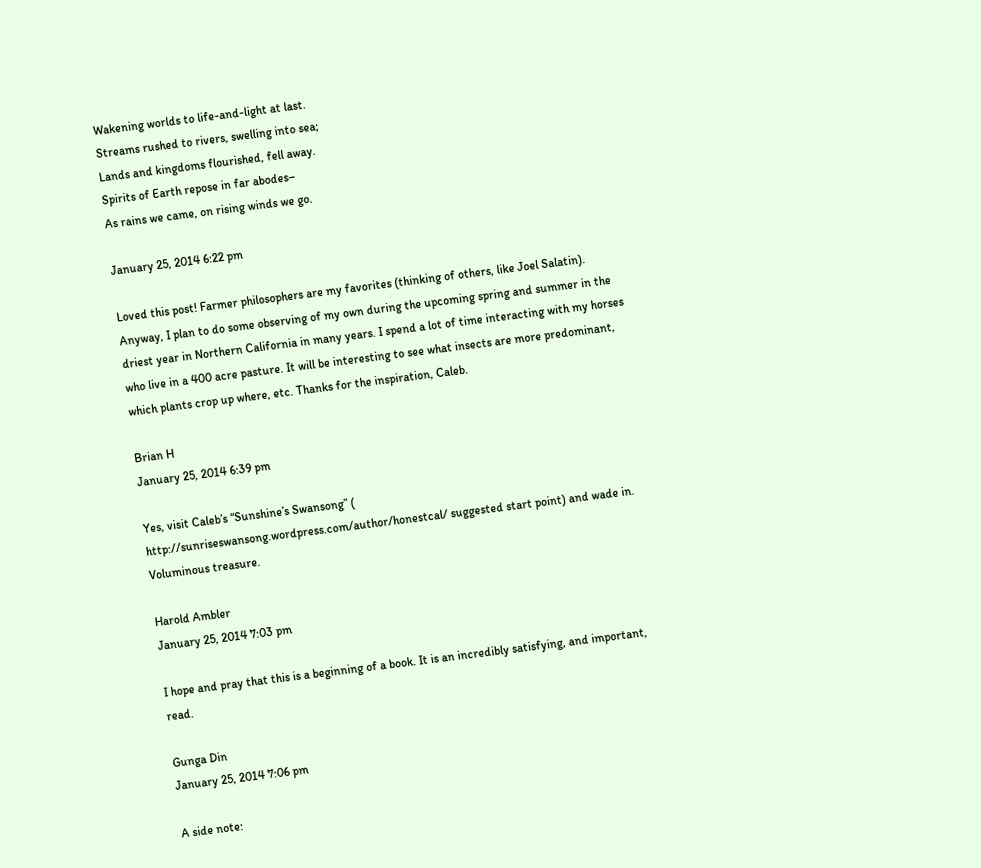Wakening worlds to life-and-light at last.
Streams rushed to rivers, swelling into sea;
Lands and kingdoms flourished, fell away.
Spirits of Earth repose in far abodes–
As rains we came, on rising winds we go.

January 25, 2014 6:22 pm

Loved this post! Farmer philosophers are my favorites (thinking of others, like Joel Salatin).
Anyway, I plan to do some observing of my own during the upcoming spring and summer in the driest year in Northern California in many years. I spend a lot of time interacting with my horses who live in a 400 acre pasture. It will be interesting to see what insects are more predominant, which plants crop up where, etc. Thanks for the inspiration, Caleb.

Brian H
January 25, 2014 6:39 pm

Yes, visit Caleb’s “Sunshine’s Swansong” ( http://sunriseswansong.wordpress.com/author/honestcal/ suggested start point) and wade in. Voluminous treasure.

Harold Ambler
January 25, 2014 7:03 pm

I hope and pray that this is a beginning of a book. It is an incredibly satisfying, and important, read.

Gunga Din
January 25, 2014 7:06 pm

A side note: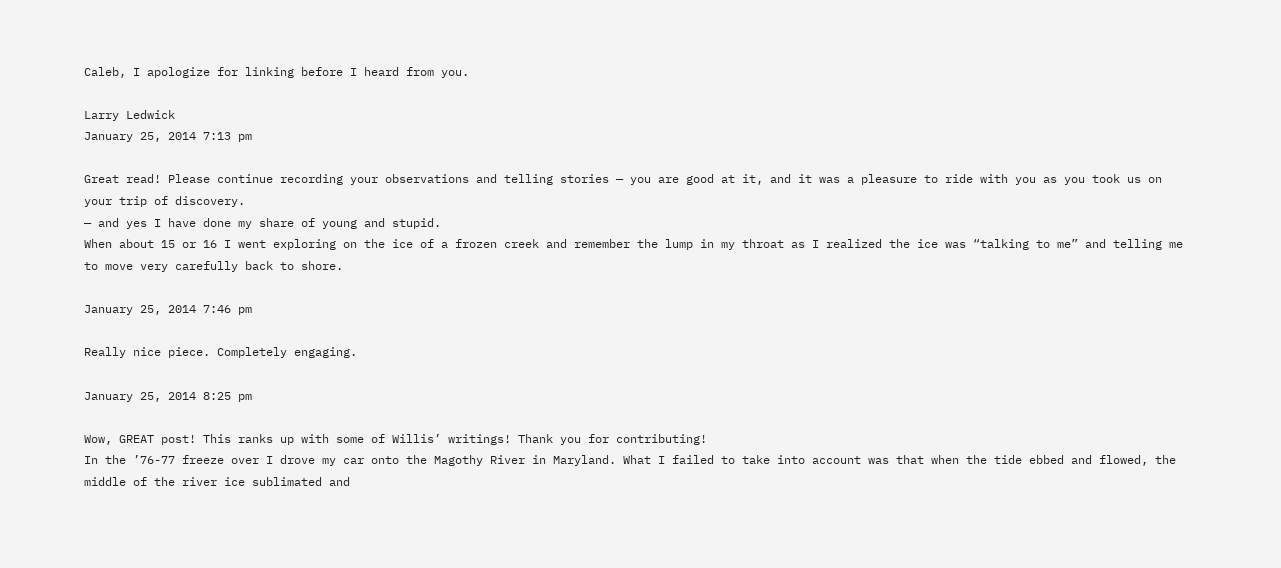Caleb, I apologize for linking before I heard from you.

Larry Ledwick
January 25, 2014 7:13 pm

Great read! Please continue recording your observations and telling stories — you are good at it, and it was a pleasure to ride with you as you took us on your trip of discovery.
— and yes I have done my share of young and stupid.
When about 15 or 16 I went exploring on the ice of a frozen creek and remember the lump in my throat as I realized the ice was “talking to me” and telling me to move very carefully back to shore.

January 25, 2014 7:46 pm

Really nice piece. Completely engaging.

January 25, 2014 8:25 pm

Wow, GREAT post! This ranks up with some of Willis’ writings! Thank you for contributing!
In the ’76-77 freeze over I drove my car onto the Magothy River in Maryland. What I failed to take into account was that when the tide ebbed and flowed, the middle of the river ice sublimated and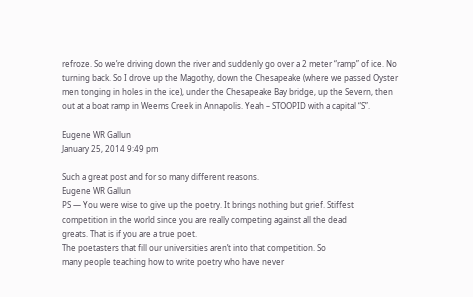refroze. So we’re driving down the river and suddenly go over a 2 meter “ramp” of ice. No turning back. So I drove up the Magothy, down the Chesapeake (where we passed Oyster men tonging in holes in the ice), under the Chesapeake Bay bridge, up the Severn, then out at a boat ramp in Weems Creek in Annapolis. Yeah – STOOPID with a capital “S”.

Eugene WR Gallun
January 25, 2014 9:49 pm

Such a great post and for so many different reasons.
Eugene WR Gallun
PS — You were wise to give up the poetry. It brings nothing but grief. Stiffest
competition in the world since you are really competing against all the dead
greats. That is if you are a true poet.
The poetasters that fill our universities aren’t into that competition. So
many people teaching how to write poetry who have never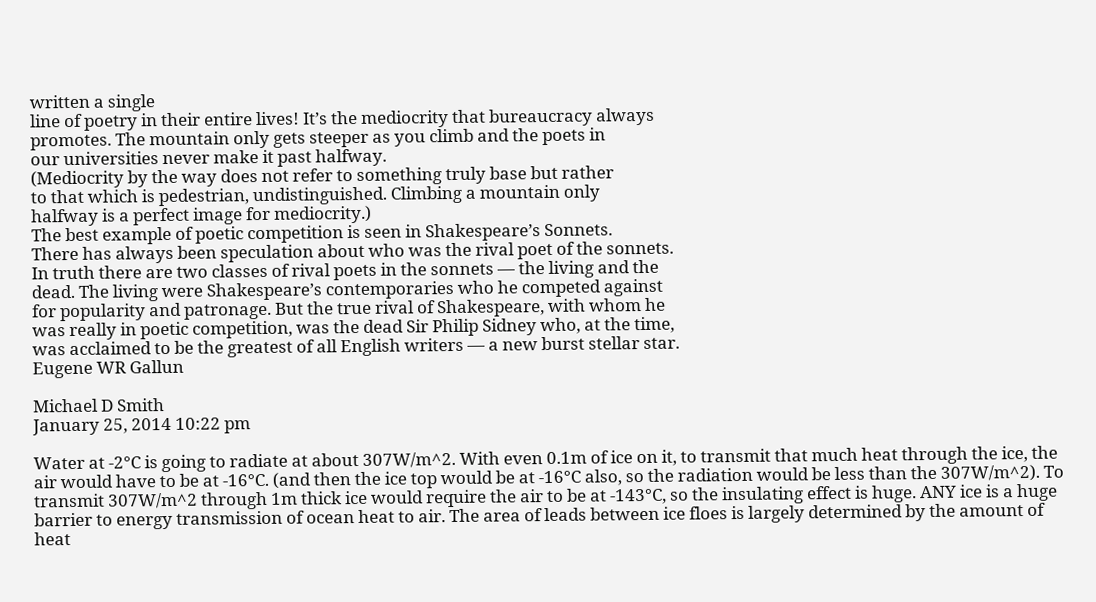written a single
line of poetry in their entire lives! It’s the mediocrity that bureaucracy always
promotes. The mountain only gets steeper as you climb and the poets in
our universities never make it past halfway.
(Mediocrity by the way does not refer to something truly base but rather
to that which is pedestrian, undistinguished. Climbing a mountain only
halfway is a perfect image for mediocrity.)
The best example of poetic competition is seen in Shakespeare’s Sonnets.
There has always been speculation about who was the rival poet of the sonnets.
In truth there are two classes of rival poets in the sonnets — the living and the
dead. The living were Shakespeare’s contemporaries who he competed against
for popularity and patronage. But the true rival of Shakespeare, with whom he
was really in poetic competition, was the dead Sir Philip Sidney who, at the time,
was acclaimed to be the greatest of all English writers — a new burst stellar star.
Eugene WR Gallun

Michael D Smith
January 25, 2014 10:22 pm

Water at -2°C is going to radiate at about 307W/m^2. With even 0.1m of ice on it, to transmit that much heat through the ice, the air would have to be at -16°C. (and then the ice top would be at -16°C also, so the radiation would be less than the 307W/m^2). To transmit 307W/m^2 through 1m thick ice would require the air to be at -143°C, so the insulating effect is huge. ANY ice is a huge barrier to energy transmission of ocean heat to air. The area of leads between ice floes is largely determined by the amount of heat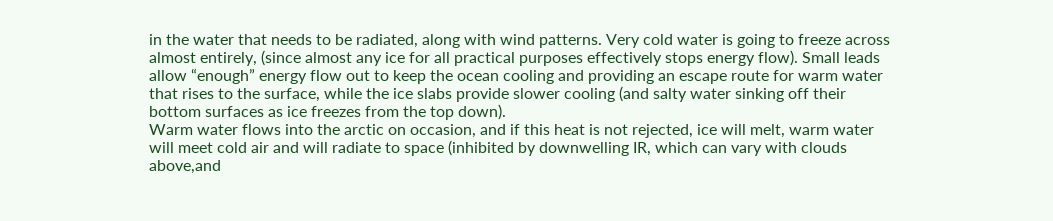in the water that needs to be radiated, along with wind patterns. Very cold water is going to freeze across almost entirely, (since almost any ice for all practical purposes effectively stops energy flow). Small leads allow “enough” energy flow out to keep the ocean cooling and providing an escape route for warm water that rises to the surface, while the ice slabs provide slower cooling (and salty water sinking off their bottom surfaces as ice freezes from the top down).
Warm water flows into the arctic on occasion, and if this heat is not rejected, ice will melt, warm water will meet cold air and will radiate to space (inhibited by downwelling IR, which can vary with clouds above,and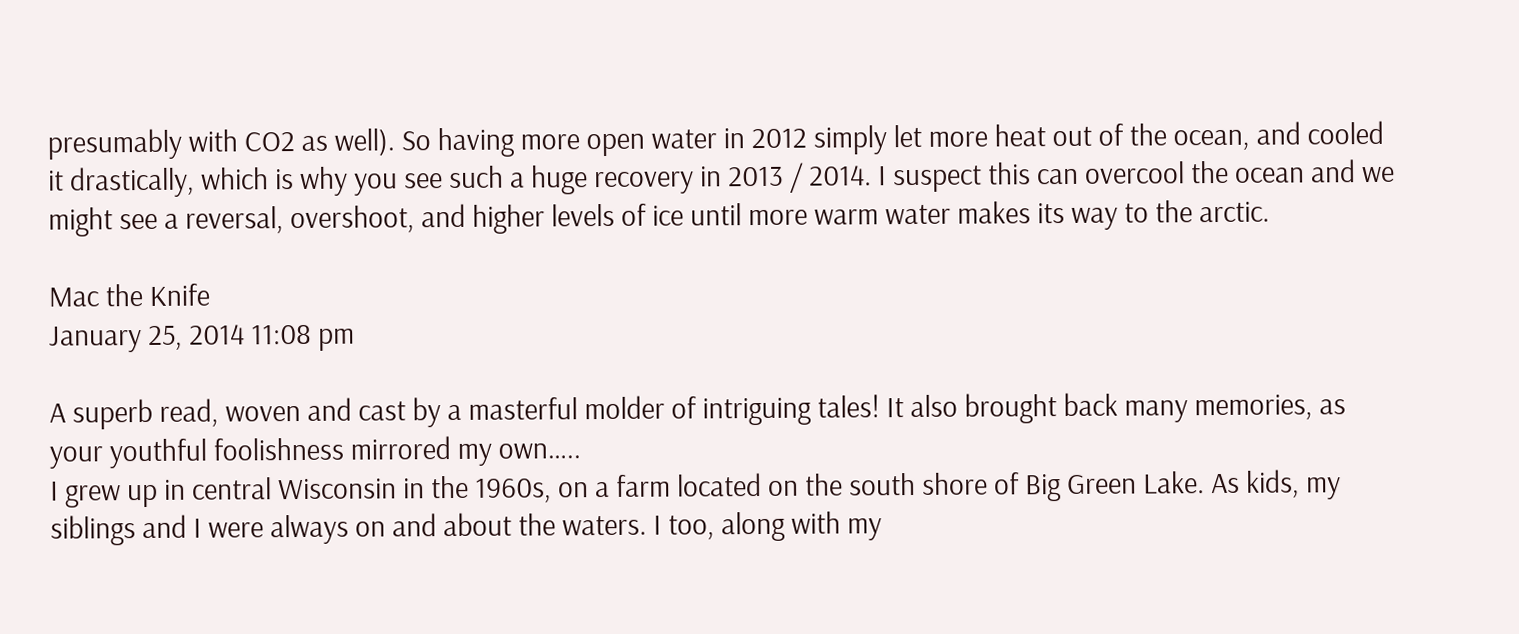presumably with CO2 as well). So having more open water in 2012 simply let more heat out of the ocean, and cooled it drastically, which is why you see such a huge recovery in 2013 / 2014. I suspect this can overcool the ocean and we might see a reversal, overshoot, and higher levels of ice until more warm water makes its way to the arctic.

Mac the Knife
January 25, 2014 11:08 pm

A superb read, woven and cast by a masterful molder of intriguing tales! It also brought back many memories, as your youthful foolishness mirrored my own…..
I grew up in central Wisconsin in the 1960s, on a farm located on the south shore of Big Green Lake. As kids, my siblings and I were always on and about the waters. I too, along with my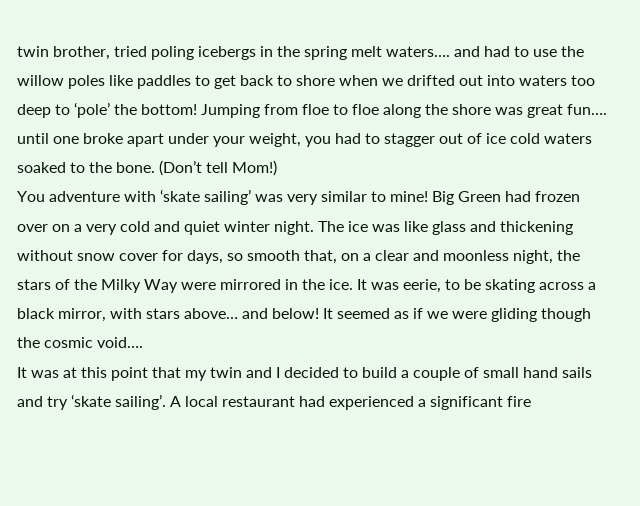twin brother, tried poling icebergs in the spring melt waters…. and had to use the willow poles like paddles to get back to shore when we drifted out into waters too deep to ‘pole’ the bottom! Jumping from floe to floe along the shore was great fun…. until one broke apart under your weight, you had to stagger out of ice cold waters soaked to the bone. (Don’t tell Mom!)
You adventure with ‘skate sailing’ was very similar to mine! Big Green had frozen over on a very cold and quiet winter night. The ice was like glass and thickening without snow cover for days, so smooth that, on a clear and moonless night, the stars of the Milky Way were mirrored in the ice. It was eerie, to be skating across a black mirror, with stars above… and below! It seemed as if we were gliding though the cosmic void….
It was at this point that my twin and I decided to build a couple of small hand sails and try ‘skate sailing’. A local restaurant had experienced a significant fire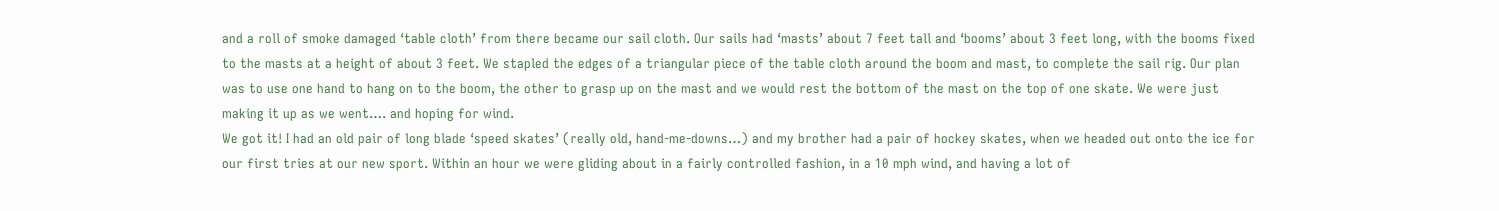and a roll of smoke damaged ‘table cloth’ from there became our sail cloth. Our sails had ‘masts’ about 7 feet tall and ‘booms’ about 3 feet long, with the booms fixed to the masts at a height of about 3 feet. We stapled the edges of a triangular piece of the table cloth around the boom and mast, to complete the sail rig. Our plan was to use one hand to hang on to the boom, the other to grasp up on the mast and we would rest the bottom of the mast on the top of one skate. We were just making it up as we went…. and hoping for wind.
We got it! I had an old pair of long blade ‘speed skates’ (really old, hand-me-downs…) and my brother had a pair of hockey skates, when we headed out onto the ice for our first tries at our new sport. Within an hour we were gliding about in a fairly controlled fashion, in a 10 mph wind, and having a lot of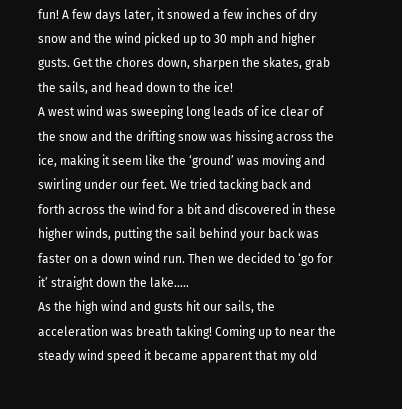fun! A few days later, it snowed a few inches of dry snow and the wind picked up to 30 mph and higher gusts. Get the chores down, sharpen the skates, grab the sails, and head down to the ice!
A west wind was sweeping long leads of ice clear of the snow and the drifting snow was hissing across the ice, making it seem like the ‘ground’ was moving and swirling under our feet. We tried tacking back and forth across the wind for a bit and discovered in these higher winds, putting the sail behind your back was faster on a down wind run. Then we decided to ‘go for it’ straight down the lake…..
As the high wind and gusts hit our sails, the acceleration was breath taking! Coming up to near the steady wind speed it became apparent that my old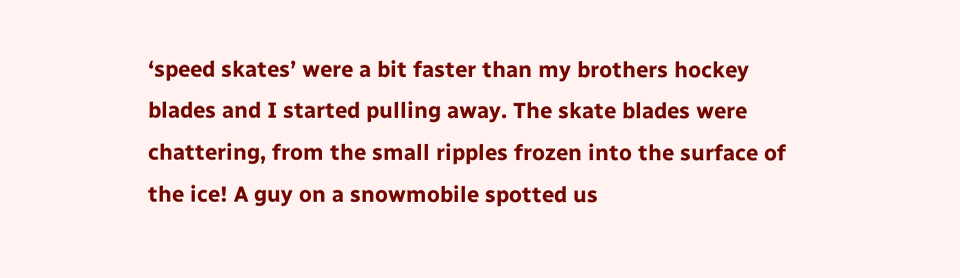‘speed skates’ were a bit faster than my brothers hockey blades and I started pulling away. The skate blades were chattering, from the small ripples frozen into the surface of the ice! A guy on a snowmobile spotted us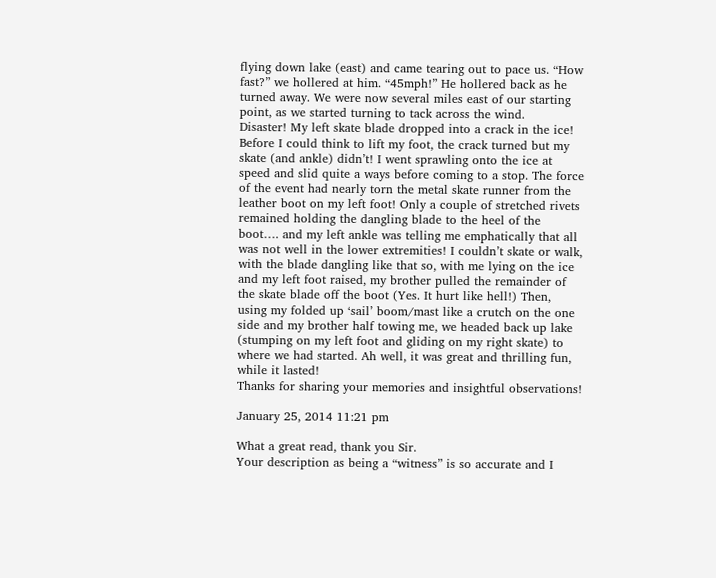flying down lake (east) and came tearing out to pace us. “How fast?” we hollered at him. “45mph!” He hollered back as he turned away. We were now several miles east of our starting point, as we started turning to tack across the wind.
Disaster! My left skate blade dropped into a crack in the ice! Before I could think to lift my foot, the crack turned but my skate (and ankle) didn’t! I went sprawling onto the ice at speed and slid quite a ways before coming to a stop. The force of the event had nearly torn the metal skate runner from the leather boot on my left foot! Only a couple of stretched rivets remained holding the dangling blade to the heel of the boot…. and my left ankle was telling me emphatically that all was not well in the lower extremities! I couldn’t skate or walk, with the blade dangling like that so, with me lying on the ice and my left foot raised, my brother pulled the remainder of the skate blade off the boot (Yes. It hurt like hell!) Then, using my folded up ‘sail’ boom/mast like a crutch on the one side and my brother half towing me, we headed back up lake (stumping on my left foot and gliding on my right skate) to where we had started. Ah well, it was great and thrilling fun, while it lasted!
Thanks for sharing your memories and insightful observations!

January 25, 2014 11:21 pm

What a great read, thank you Sir.
Your description as being a “witness” is so accurate and I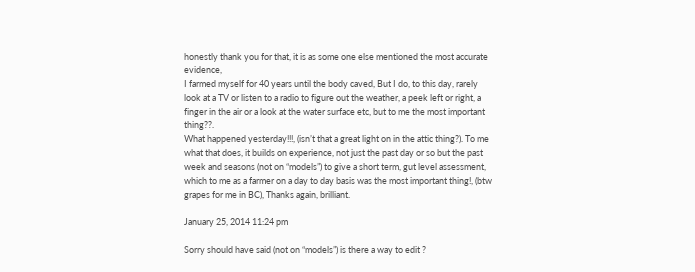honestly thank you for that, it is as some one else mentioned the most accurate evidence,
I farmed myself for 40 years until the body caved, But I do, to this day, rarely look at a TV or listen to a radio to figure out the weather, a peek left or right, a finger in the air or a look at the water surface etc, but to me the most important thing??.
What happened yesterday!!!, (isn’t that a great light on in the attic thing?). To me what that does, it builds on experience, not just the past day or so but the past week and seasons (not on “models”) to give a short term, gut level assessment, which to me as a farmer on a day to day basis was the most important thing!, (btw grapes for me in BC), Thanks again, brilliant.

January 25, 2014 11:24 pm

Sorry should have said (not on “models”) is there a way to edit ?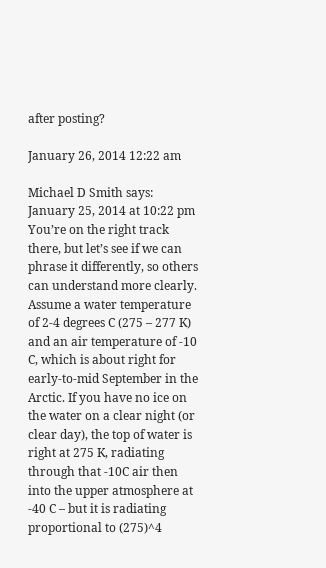after posting?

January 26, 2014 12:22 am

Michael D Smith says:
January 25, 2014 at 10:22 pm
You’re on the right track there, but let’s see if we can phrase it differently, so others can understand more clearly.
Assume a water temperature of 2-4 degrees C (275 – 277 K) and an air temperature of -10 C, which is about right for early-to-mid September in the Arctic. If you have no ice on the water on a clear night (or clear day), the top of water is right at 275 K, radiating through that -10C air then into the upper atmosphere at -40 C – but it is radiating proportional to (275)^4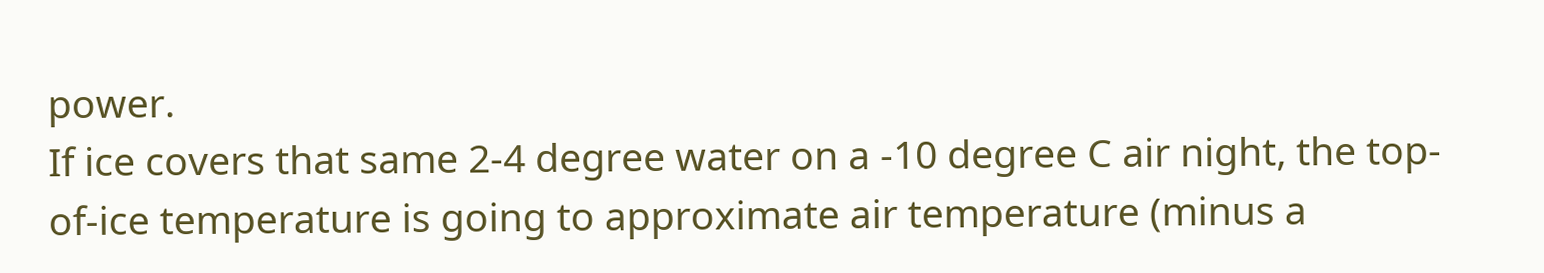power.
If ice covers that same 2-4 degree water on a -10 degree C air night, the top-of-ice temperature is going to approximate air temperature (minus a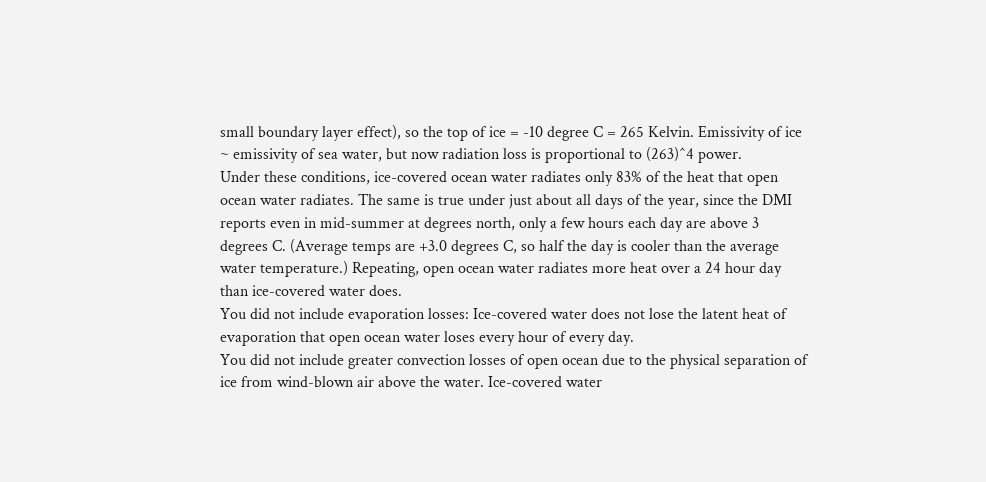small boundary layer effect), so the top of ice = -10 degree C = 265 Kelvin. Emissivity of ice ~ emissivity of sea water, but now radiation loss is proportional to (263)^4 power.
Under these conditions, ice-covered ocean water radiates only 83% of the heat that open ocean water radiates. The same is true under just about all days of the year, since the DMI reports even in mid-summer at degrees north, only a few hours each day are above 3 degrees C. (Average temps are +3.0 degrees C, so half the day is cooler than the average water temperature.) Repeating, open ocean water radiates more heat over a 24 hour day than ice-covered water does.
You did not include evaporation losses: Ice-covered water does not lose the latent heat of evaporation that open ocean water loses every hour of every day.
You did not include greater convection losses of open ocean due to the physical separation of ice from wind-blown air above the water. Ice-covered water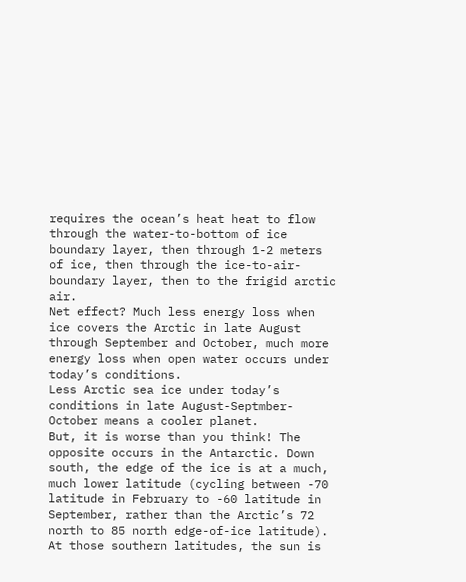requires the ocean’s heat heat to flow through the water-to-bottom of ice boundary layer, then through 1-2 meters of ice, then through the ice-to-air-boundary layer, then to the frigid arctic air.
Net effect? Much less energy loss when ice covers the Arctic in late August through September and October, much more energy loss when open water occurs under today’s conditions.
Less Arctic sea ice under today’s conditions in late August-Septmber-October means a cooler planet.
But, it is worse than you think! The opposite occurs in the Antarctic. Down south, the edge of the ice is at a much, much lower latitude (cycling between -70 latitude in February to -60 latitude in September, rather than the Arctic’s 72 north to 85 north edge-of-ice latitude). At those southern latitudes, the sun is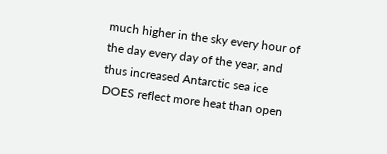much higher in the sky every hour of the day every day of the year, and thus increased Antarctic sea ice DOES reflect more heat than open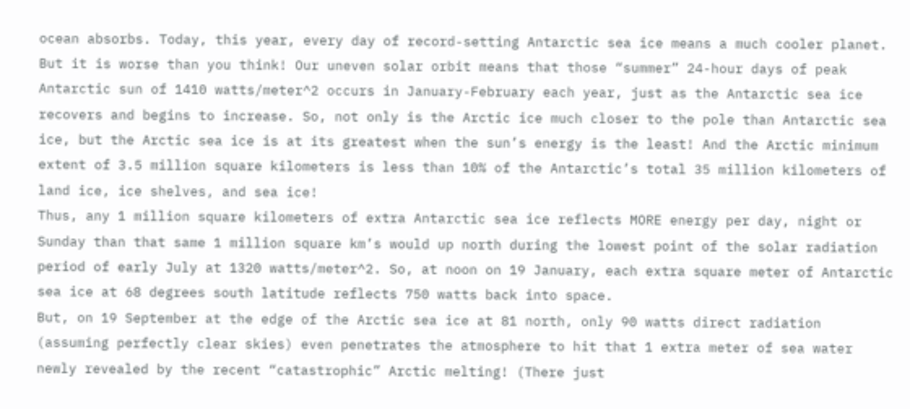ocean absorbs. Today, this year, every day of record-setting Antarctic sea ice means a much cooler planet.
But it is worse than you think! Our uneven solar orbit means that those “summer” 24-hour days of peak Antarctic sun of 1410 watts/meter^2 occurs in January-February each year, just as the Antarctic sea ice recovers and begins to increase. So, not only is the Arctic ice much closer to the pole than Antarctic sea ice, but the Arctic sea ice is at its greatest when the sun’s energy is the least! And the Arctic minimum extent of 3.5 million square kilometers is less than 10% of the Antarctic’s total 35 million kilometers of land ice, ice shelves, and sea ice!
Thus, any 1 million square kilometers of extra Antarctic sea ice reflects MORE energy per day, night or Sunday than that same 1 million square km’s would up north during the lowest point of the solar radiation period of early July at 1320 watts/meter^2. So, at noon on 19 January, each extra square meter of Antarctic sea ice at 68 degrees south latitude reflects 750 watts back into space.
But, on 19 September at the edge of the Arctic sea ice at 81 north, only 90 watts direct radiation (assuming perfectly clear skies) even penetrates the atmosphere to hit that 1 extra meter of sea water newly revealed by the recent “catastrophic” Arctic melting! (There just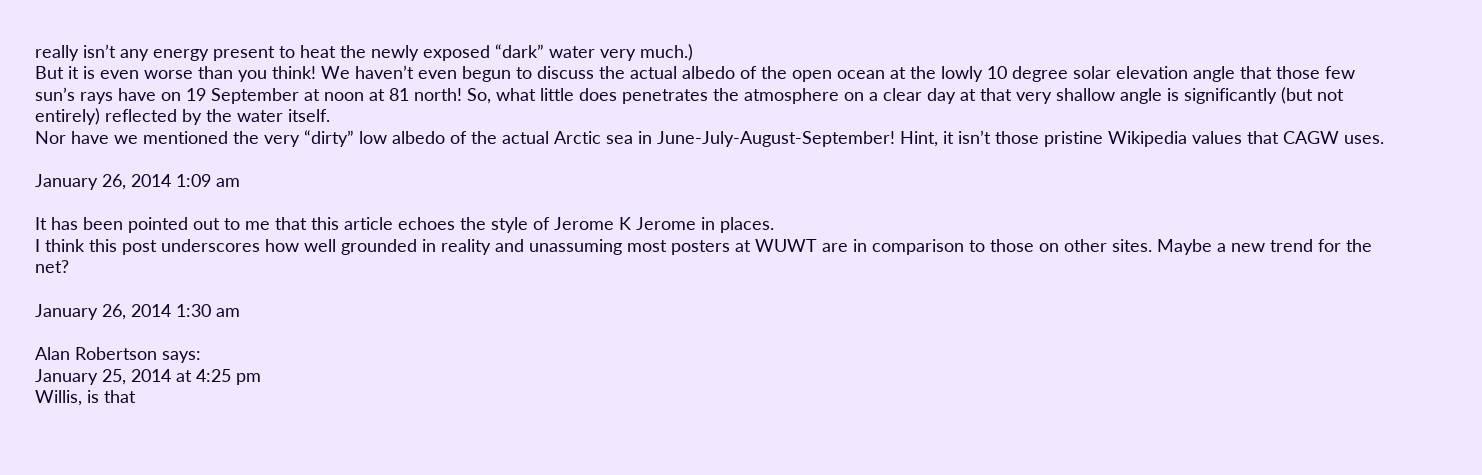really isn’t any energy present to heat the newly exposed “dark” water very much.)
But it is even worse than you think! We haven’t even begun to discuss the actual albedo of the open ocean at the lowly 10 degree solar elevation angle that those few sun’s rays have on 19 September at noon at 81 north! So, what little does penetrates the atmosphere on a clear day at that very shallow angle is significantly (but not entirely) reflected by the water itself.
Nor have we mentioned the very “dirty” low albedo of the actual Arctic sea in June-July-August-September! Hint, it isn’t those pristine Wikipedia values that CAGW uses.

January 26, 2014 1:09 am

It has been pointed out to me that this article echoes the style of Jerome K Jerome in places.
I think this post underscores how well grounded in reality and unassuming most posters at WUWT are in comparison to those on other sites. Maybe a new trend for the net?

January 26, 2014 1:30 am

Alan Robertson says:
January 25, 2014 at 4:25 pm
Willis, is that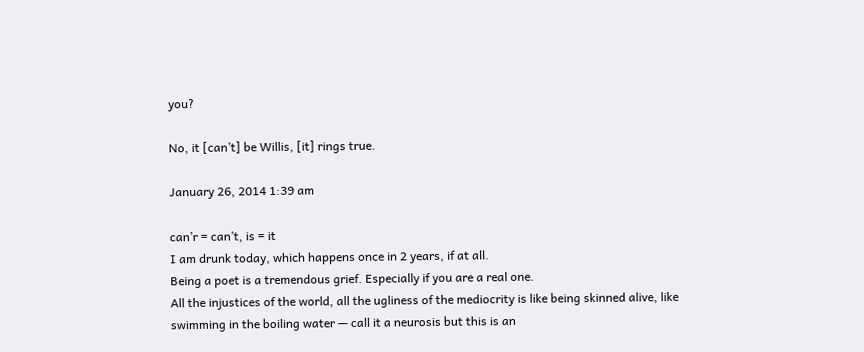you?

No, it [can’t] be Willis, [it] rings true.

January 26, 2014 1:39 am

can’r = can’t, is = it
I am drunk today, which happens once in 2 years, if at all.
Being a poet is a tremendous grief. Especially if you are a real one.
All the injustices of the world, all the ugliness of the mediocrity is like being skinned alive, like swimming in the boiling water — call it a neurosis but this is an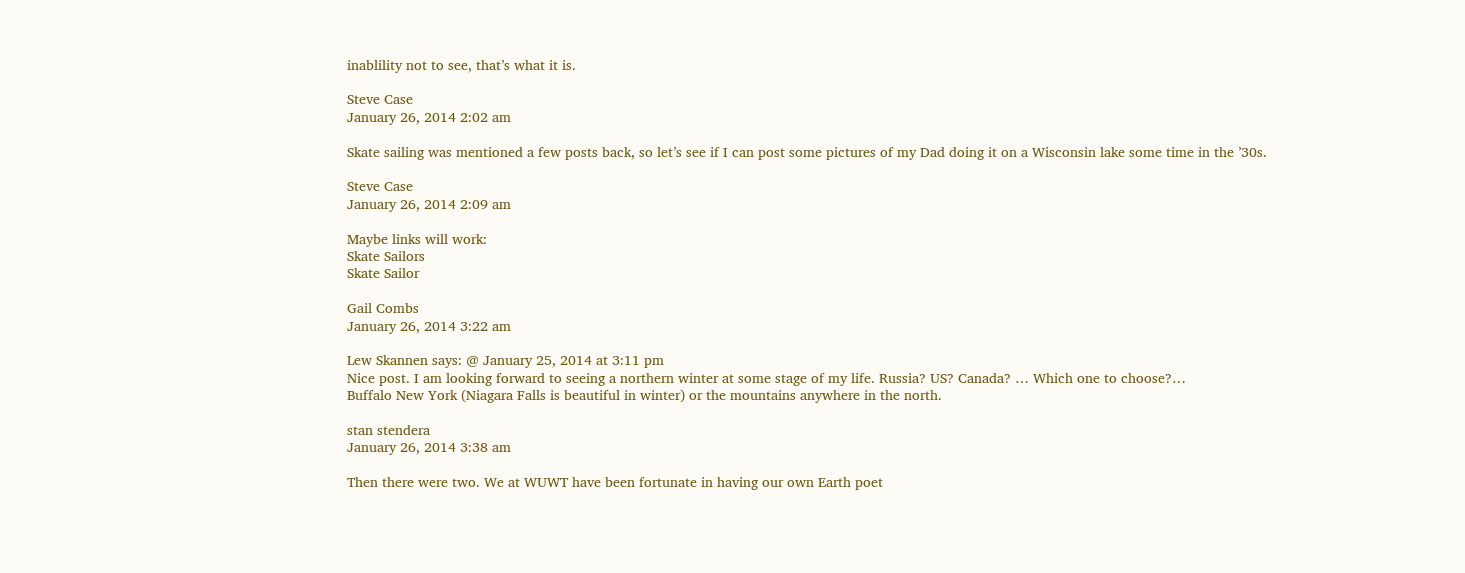inablility not to see, that’s what it is.

Steve Case
January 26, 2014 2:02 am

Skate sailing was mentioned a few posts back, so let’s see if I can post some pictures of my Dad doing it on a Wisconsin lake some time in the ’30s.

Steve Case
January 26, 2014 2:09 am

Maybe links will work:
Skate Sailors
Skate Sailor

Gail Combs
January 26, 2014 3:22 am

Lew Skannen says: @ January 25, 2014 at 3:11 pm
Nice post. I am looking forward to seeing a northern winter at some stage of my life. Russia? US? Canada? … Which one to choose?…
Buffalo New York (Niagara Falls is beautiful in winter) or the mountains anywhere in the north.

stan stendera
January 26, 2014 3:38 am

Then there were two. We at WUWT have been fortunate in having our own Earth poet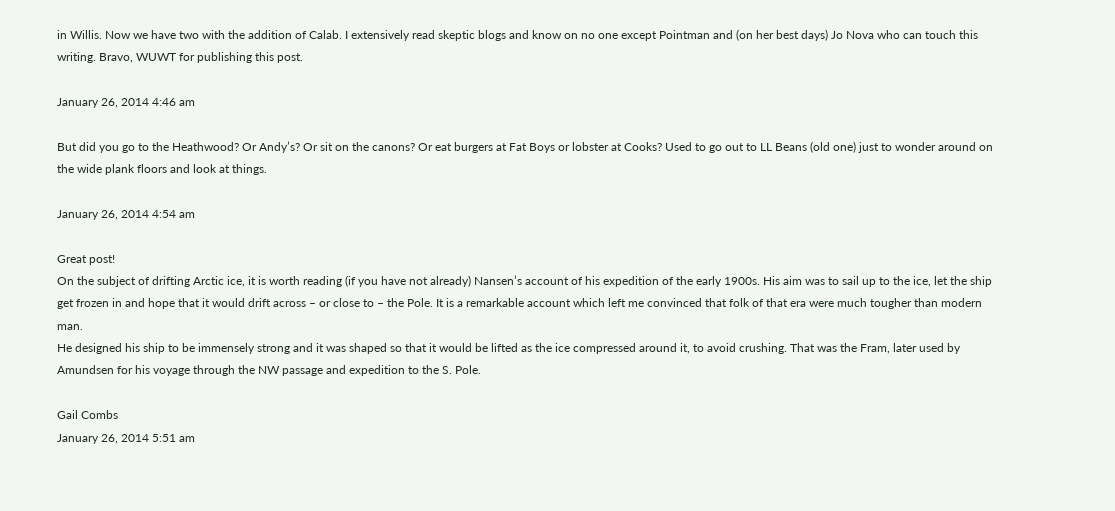in Willis. Now we have two with the addition of Calab. I extensively read skeptic blogs and know on no one except Pointman and (on her best days) Jo Nova who can touch this writing. Bravo, WUWT for publishing this post.

January 26, 2014 4:46 am

But did you go to the Heathwood? Or Andy’s? Or sit on the canons? Or eat burgers at Fat Boys or lobster at Cooks? Used to go out to LL Beans (old one) just to wonder around on the wide plank floors and look at things.

January 26, 2014 4:54 am

Great post!
On the subject of drifting Arctic ice, it is worth reading (if you have not already) Nansen’s account of his expedition of the early 1900s. His aim was to sail up to the ice, let the ship get frozen in and hope that it would drift across – or close to – the Pole. It is a remarkable account which left me convinced that folk of that era were much tougher than modern man.
He designed his ship to be immensely strong and it was shaped so that it would be lifted as the ice compressed around it, to avoid crushing. That was the Fram, later used by Amundsen for his voyage through the NW passage and expedition to the S. Pole.

Gail Combs
January 26, 2014 5:51 am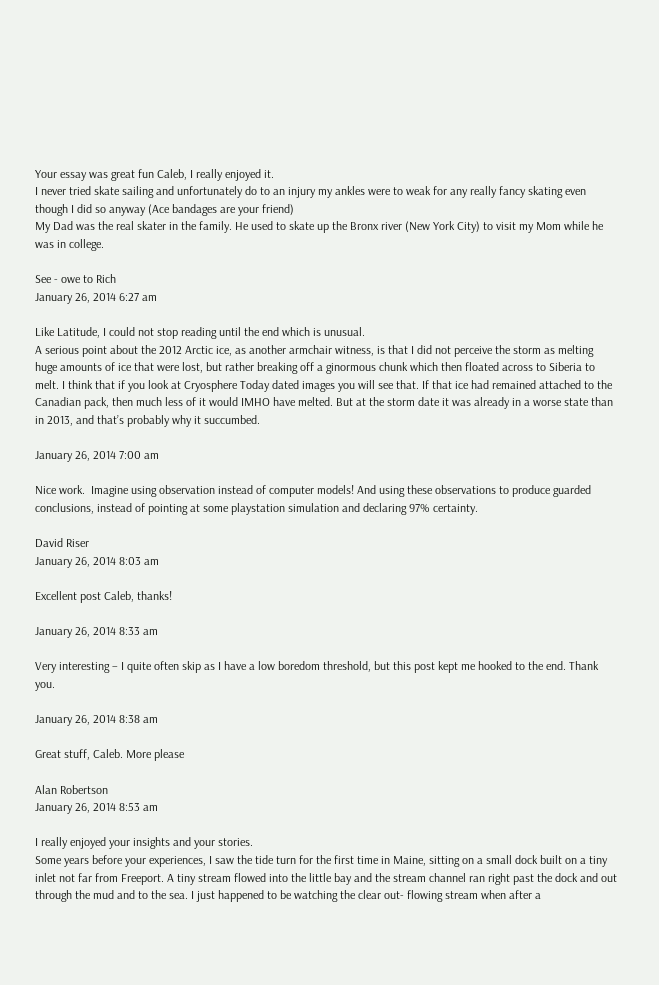Your essay was great fun Caleb, I really enjoyed it.
I never tried skate sailing and unfortunately do to an injury my ankles were to weak for any really fancy skating even though I did so anyway (Ace bandages are your friend)
My Dad was the real skater in the family. He used to skate up the Bronx river (New York City) to visit my Mom while he was in college.

See - owe to Rich
January 26, 2014 6:27 am

Like Latitude, I could not stop reading until the end which is unusual.
A serious point about the 2012 Arctic ice, as another armchair witness, is that I did not perceive the storm as melting huge amounts of ice that were lost, but rather breaking off a ginormous chunk which then floated across to Siberia to melt. I think that if you look at Cryosphere Today dated images you will see that. If that ice had remained attached to the Canadian pack, then much less of it would IMHO have melted. But at the storm date it was already in a worse state than in 2013, and that’s probably why it succumbed.

January 26, 2014 7:00 am

Nice work.  Imagine using observation instead of computer models! And using these observations to produce guarded conclusions, instead of pointing at some playstation simulation and declaring 97% certainty.

David Riser
January 26, 2014 8:03 am

Excellent post Caleb, thanks!

January 26, 2014 8:33 am

Very interesting – I quite often skip as I have a low boredom threshold, but this post kept me hooked to the end. Thank you.

January 26, 2014 8:38 am

Great stuff, Caleb. More please

Alan Robertson
January 26, 2014 8:53 am

I really enjoyed your insights and your stories.
Some years before your experiences, I saw the tide turn for the first time in Maine, sitting on a small dock built on a tiny inlet not far from Freeport. A tiny stream flowed into the little bay and the stream channel ran right past the dock and out through the mud and to the sea. I just happened to be watching the clear out- flowing stream when after a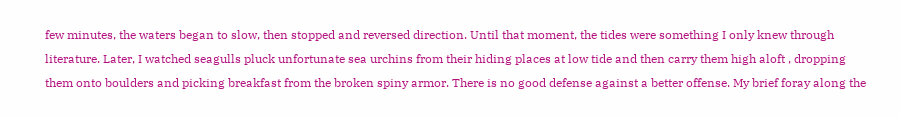few minutes, the waters began to slow, then stopped and reversed direction. Until that moment, the tides were something I only knew through literature. Later, I watched seagulls pluck unfortunate sea urchins from their hiding places at low tide and then carry them high aloft , dropping them onto boulders and picking breakfast from the broken spiny armor. There is no good defense against a better offense. My brief foray along the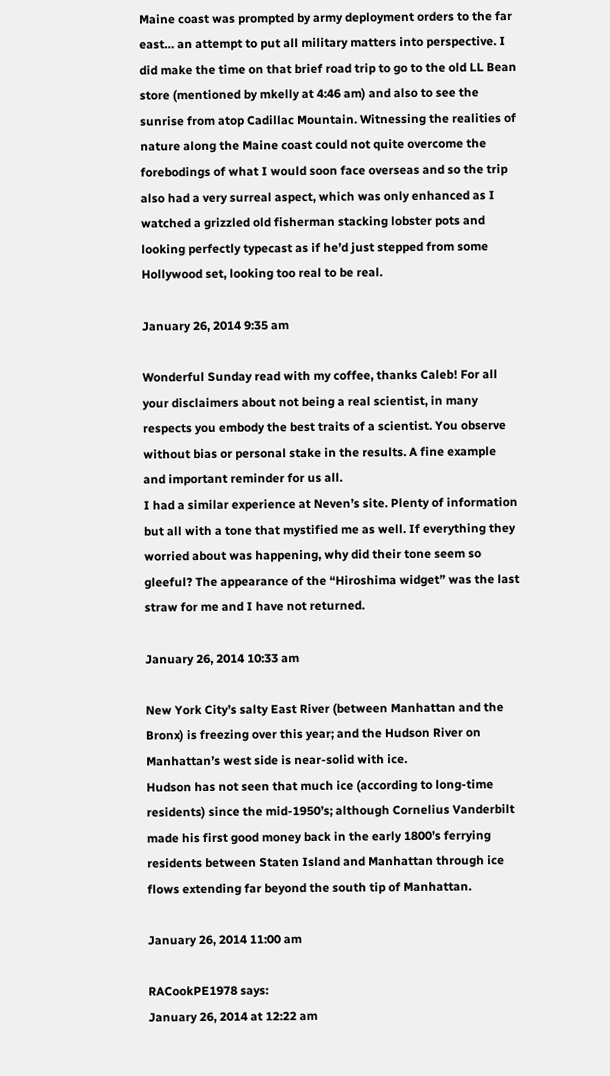Maine coast was prompted by army deployment orders to the far east… an attempt to put all military matters into perspective. I did make the time on that brief road trip to go to the old LL Bean store (mentioned by mkelly at 4:46 am) and also to see the sunrise from atop Cadillac Mountain. Witnessing the realities of nature along the Maine coast could not quite overcome the forebodings of what I would soon face overseas and so the trip also had a very surreal aspect, which was only enhanced as I watched a grizzled old fisherman stacking lobster pots and looking perfectly typecast as if he’d just stepped from some Hollywood set, looking too real to be real.

January 26, 2014 9:35 am

Wonderful Sunday read with my coffee, thanks Caleb! For all your disclaimers about not being a real scientist, in many respects you embody the best traits of a scientist. You observe without bias or personal stake in the results. A fine example and important reminder for us all.
I had a similar experience at Neven’s site. Plenty of information but all with a tone that mystified me as well. If everything they worried about was happening, why did their tone seem so gleeful? The appearance of the “Hiroshima widget” was the last straw for me and I have not returned.

January 26, 2014 10:33 am

New York City’s salty East River (between Manhattan and the Bronx) is freezing over this year; and the Hudson River on Manhattan’s west side is near-solid with ice.
Hudson has not seen that much ice (according to long-time residents) since the mid-1950’s; although Cornelius Vanderbilt made his first good money back in the early 1800’s ferrying residents between Staten Island and Manhattan through ice flows extending far beyond the south tip of Manhattan.

January 26, 2014 11:00 am

RACookPE1978 says:
January 26, 2014 at 12:22 am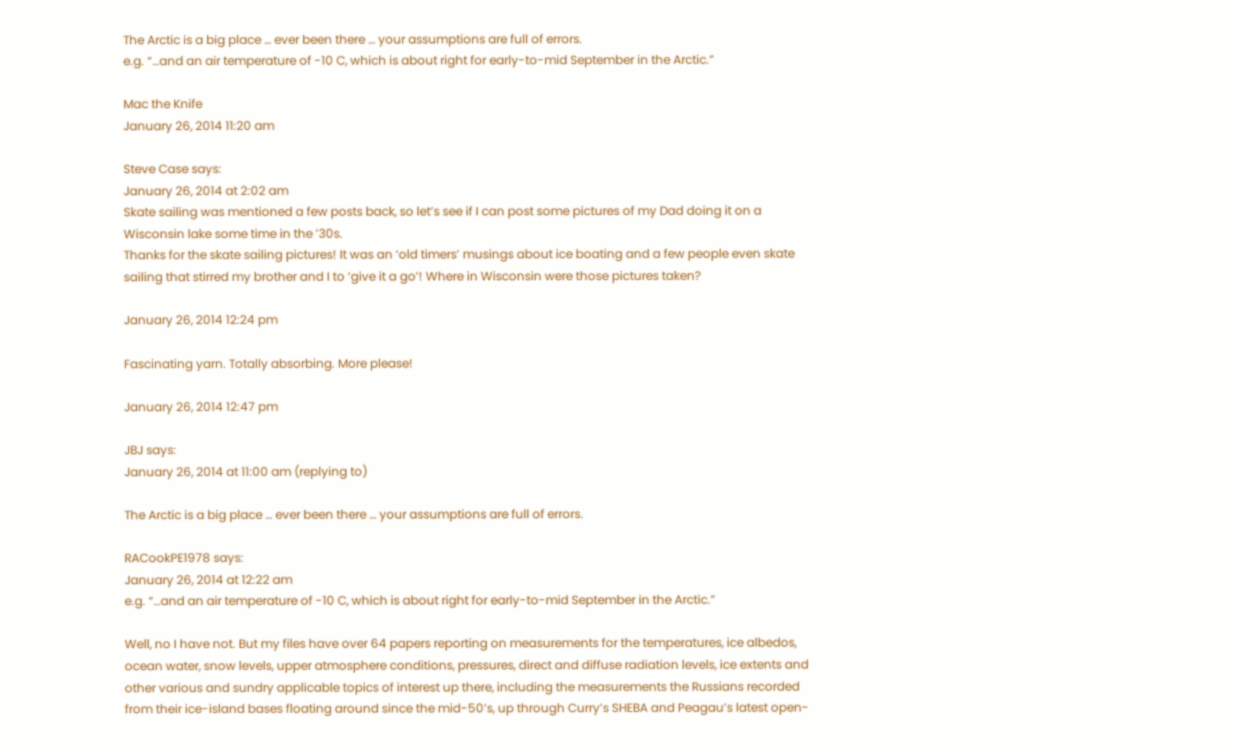The Arctic is a big place … ever been there … your assumptions are full of errors.
e.g. “…and an air temperature of -10 C, which is about right for early-to-mid September in the Arctic.”

Mac the Knife
January 26, 2014 11:20 am

Steve Case says:
January 26, 2014 at 2:02 am
Skate sailing was mentioned a few posts back, so let’s see if I can post some pictures of my Dad doing it on a Wisconsin lake some time in the ’30s.
Thanks for the skate sailing pictures! It was an ‘old timers’ musings about ice boating and a few people even skate sailing that stirred my brother and I to ‘give it a go’! Where in Wisconsin were those pictures taken?

January 26, 2014 12:24 pm

Fascinating yarn. Totally absorbing. More please!

January 26, 2014 12:47 pm

JBJ says:
January 26, 2014 at 11:00 am (replying to)

The Arctic is a big place … ever been there … your assumptions are full of errors.

RACookPE1978 says:
January 26, 2014 at 12:22 am
e.g. “…and an air temperature of -10 C, which is about right for early-to-mid September in the Arctic.”

Well, no I have not. But my files have over 64 papers reporting on measurements for the temperatures, ice albedos, ocean water, snow levels, upper atmosphere conditions, pressures, direct and diffuse radiation levels, ice extents and other various and sundry applicable topics of interest up there, including the measurements the Russians recorded from their ice-island bases floating around since the mid-50’s, up through Curry’s SHEBA and Peagau’s latest open-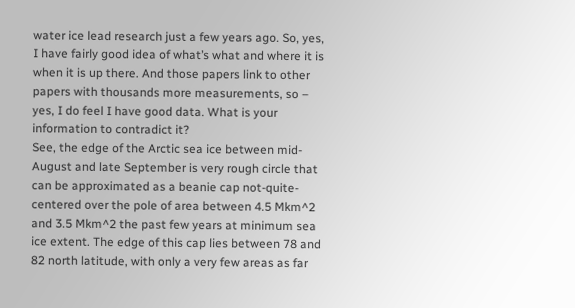water ice lead research just a few years ago. So, yes, I have fairly good idea of what’s what and where it is when it is up there. And those papers link to other papers with thousands more measurements, so – yes, I do feel I have good data. What is your information to contradict it?
See, the edge of the Arctic sea ice between mid-August and late September is very rough circle that can be approximated as a beanie cap not-quite-centered over the pole of area between 4.5 Mkm^2 and 3.5 Mkm^2 the past few years at minimum sea ice extent. The edge of this cap lies between 78 and 82 north latitude, with only a very few areas as far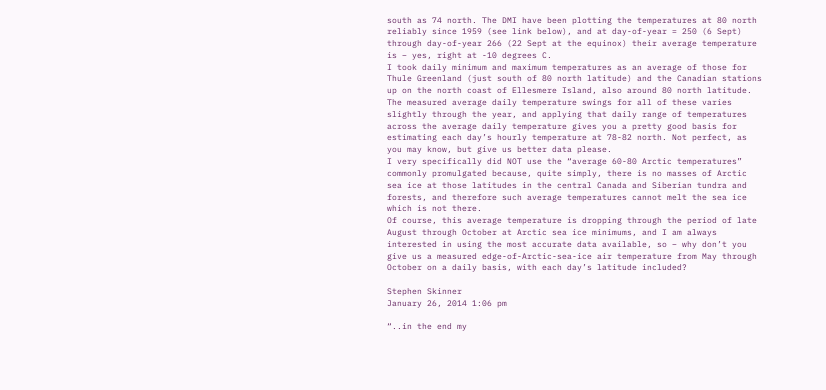south as 74 north. The DMI have been plotting the temperatures at 80 north reliably since 1959 (see link below), and at day-of-year = 250 (6 Sept) through day-of-year 266 (22 Sept at the equinox) their average temperature is – yes, right at -10 degrees C.
I took daily minimum and maximum temperatures as an average of those for Thule Greenland (just south of 80 north latitude) and the Canadian stations up on the north coast of Ellesmere Island, also around 80 north latitude. The measured average daily temperature swings for all of these varies slightly through the year, and applying that daily range of temperatures across the average daily temperature gives you a pretty good basis for estimating each day’s hourly temperature at 78-82 north. Not perfect, as you may know, but give us better data please.
I very specifically did NOT use the “average 60-80 Arctic temperatures” commonly promulgated because, quite simply, there is no masses of Arctic sea ice at those latitudes in the central Canada and Siberian tundra and forests, and therefore such average temperatures cannot melt the sea ice which is not there.
Of course, this average temperature is dropping through the period of late August through October at Arctic sea ice minimums, and I am always interested in using the most accurate data available, so – why don’t you give us a measured edge-of-Arctic-sea-ice air temperature from May through October on a daily basis, with each day’s latitude included?

Stephen Skinner
January 26, 2014 1:06 pm

“..in the end my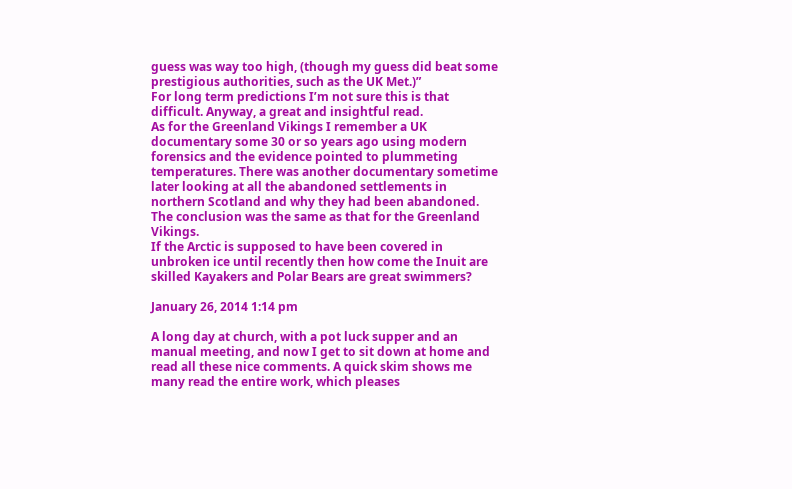guess was way too high, (though my guess did beat some prestigious authorities, such as the UK Met.)”
For long term predictions I’m not sure this is that difficult. Anyway, a great and insightful read.
As for the Greenland Vikings I remember a UK documentary some 30 or so years ago using modern forensics and the evidence pointed to plummeting temperatures. There was another documentary sometime later looking at all the abandoned settlements in northern Scotland and why they had been abandoned. The conclusion was the same as that for the Greenland Vikings.
If the Arctic is supposed to have been covered in unbroken ice until recently then how come the Inuit are skilled Kayakers and Polar Bears are great swimmers?

January 26, 2014 1:14 pm

A long day at church, with a pot luck supper and an manual meeting, and now I get to sit down at home and read all these nice comments. A quick skim shows me many read the entire work, which pleases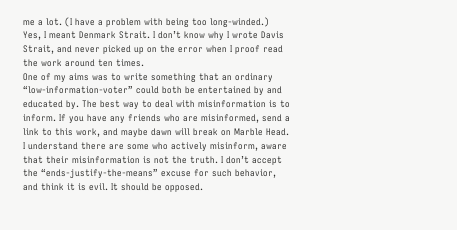me a lot. (I have a problem with being too long-winded.)
Yes, I meant Denmark Strait. I don’t know why I wrote Davis Strait, and never picked up on the error when I proof read the work around ten times.
One of my aims was to write something that an ordinary “low-information-voter” could both be entertained by and educated by. The best way to deal with misinformation is to inform. If you have any friends who are misinformed, send a link to this work, and maybe dawn will break on Marble Head.
I understand there are some who actively misinform, aware that their misinformation is not the truth. I don’t accept the “ends-justify-the-means” excuse for such behavior, and think it is evil. It should be opposed.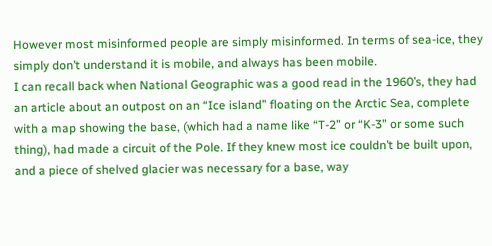However most misinformed people are simply misinformed. In terms of sea-ice, they simply don’t understand it is mobile, and always has been mobile.
I can recall back when National Geographic was a good read in the 1960’s, they had an article about an outpost on an “Ice island” floating on the Arctic Sea, complete with a map showing the base, (which had a name like “T-2” or “K-3” or some such thing), had made a circuit of the Pole. If they knew most ice couldn’t be built upon, and a piece of shelved glacier was necessary for a base, way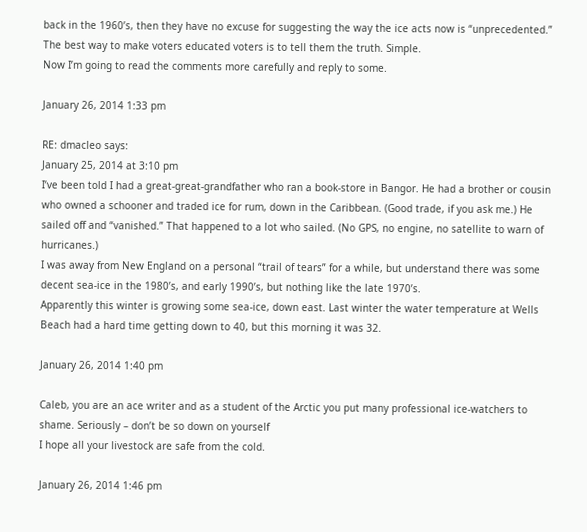back in the 1960’s, then they have no excuse for suggesting the way the ice acts now is “unprecedented.”
The best way to make voters educated voters is to tell them the truth. Simple.
Now I’m going to read the comments more carefully and reply to some.

January 26, 2014 1:33 pm

RE: dmacleo says:
January 25, 2014 at 3:10 pm
I’ve been told I had a great-great-grandfather who ran a book-store in Bangor. He had a brother or cousin who owned a schooner and traded ice for rum, down in the Caribbean. (Good trade, if you ask me.) He sailed off and “vanished.” That happened to a lot who sailed. (No GPS, no engine, no satellite to warn of hurricanes.)
I was away from New England on a personal “trail of tears” for a while, but understand there was some decent sea-ice in the 1980’s, and early 1990’s, but nothing like the late 1970’s.
Apparently this winter is growing some sea-ice, down east. Last winter the water temperature at Wells Beach had a hard time getting down to 40, but this morning it was 32.

January 26, 2014 1:40 pm

Caleb, you are an ace writer and as a student of the Arctic you put many professional ice-watchers to shame. Seriously – don’t be so down on yourself
I hope all your livestock are safe from the cold.

January 26, 2014 1:46 pm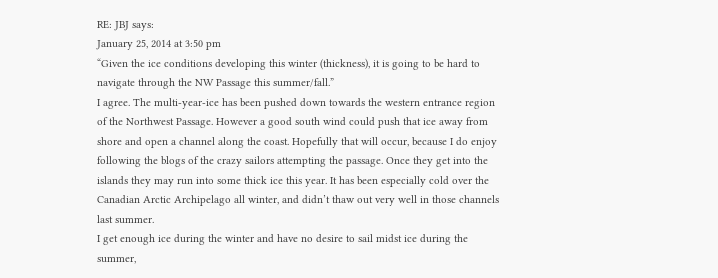RE: JBJ says:
January 25, 2014 at 3:50 pm
“Given the ice conditions developing this winter (thickness), it is going to be hard to navigate through the NW Passage this summer/fall.”
I agree. The multi-year-ice has been pushed down towards the western entrance region of the Northwest Passage. However a good south wind could push that ice away from shore and open a channel along the coast. Hopefully that will occur, because I do enjoy following the blogs of the crazy sailors attempting the passage. Once they get into the islands they may run into some thick ice this year. It has been especially cold over the Canadian Arctic Archipelago all winter, and didn’t thaw out very well in those channels last summer.
I get enough ice during the winter and have no desire to sail midst ice during the summer,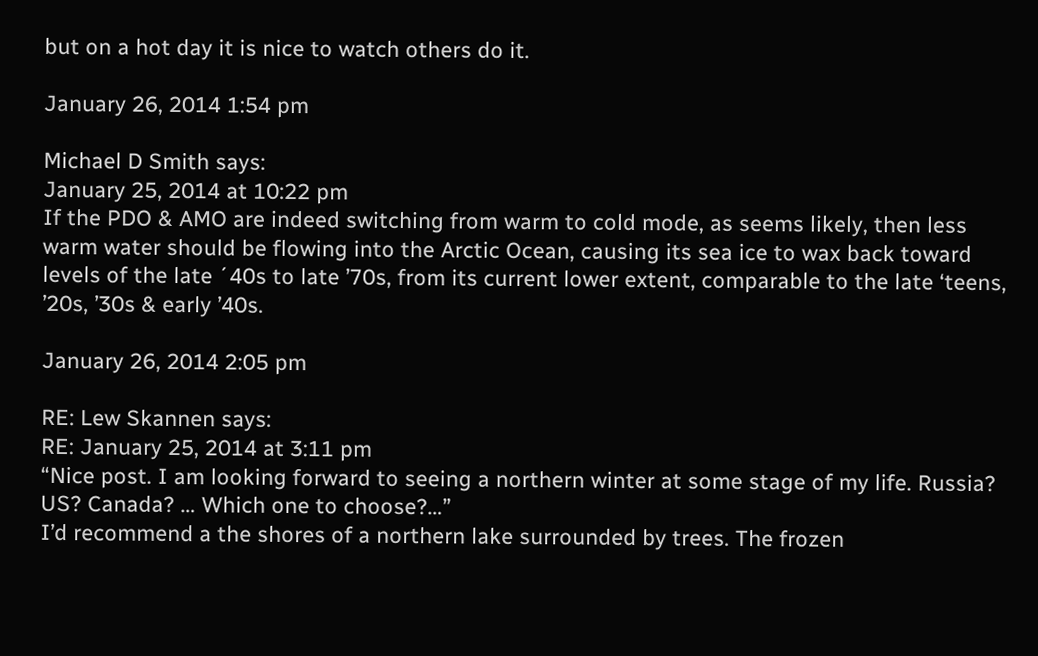but on a hot day it is nice to watch others do it.

January 26, 2014 1:54 pm

Michael D Smith says:
January 25, 2014 at 10:22 pm
If the PDO & AMO are indeed switching from warm to cold mode, as seems likely, then less warm water should be flowing into the Arctic Ocean, causing its sea ice to wax back toward levels of the late ´40s to late ’70s, from its current lower extent, comparable to the late ‘teens, ’20s, ’30s & early ’40s.

January 26, 2014 2:05 pm

RE: Lew Skannen says:
RE: January 25, 2014 at 3:11 pm
“Nice post. I am looking forward to seeing a northern winter at some stage of my life. Russia? US? Canada? … Which one to choose?…”
I’d recommend a the shores of a northern lake surrounded by trees. The frozen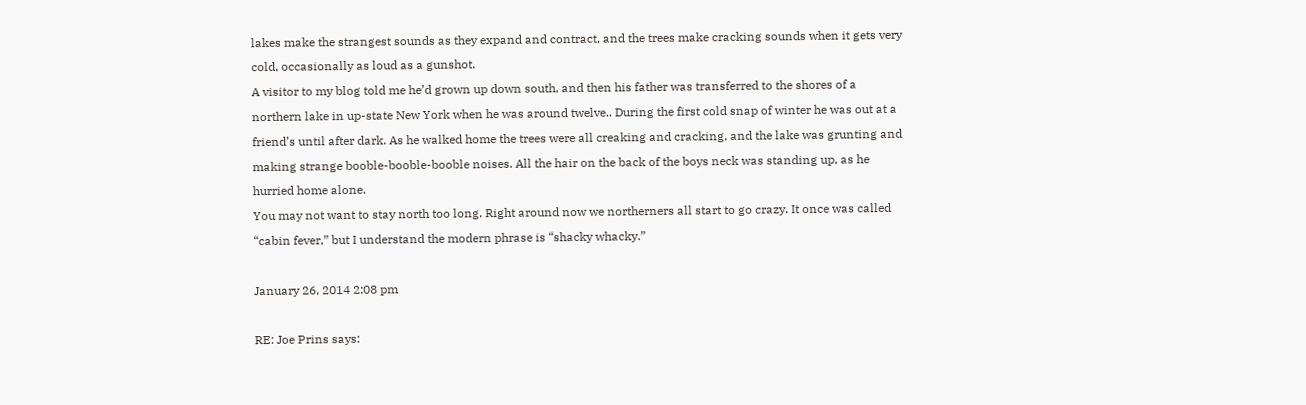lakes make the strangest sounds as they expand and contract, and the trees make cracking sounds when it gets very cold, occasionally as loud as a gunshot.
A visitor to my blog told me he’d grown up down south, and then his father was transferred to the shores of a northern lake in up-state New York when he was around twelve.. During the first cold snap of winter he was out at a friend’s until after dark. As he walked home the trees were all creaking and cracking, and the lake was grunting and making strange booble-booble-booble noises. All the hair on the back of the boys neck was standing up, as he hurried home alone.
You may not want to stay north too long. Right around now we northerners all start to go crazy. It once was called “cabin fever,” but I understand the modern phrase is “shacky whacky.”

January 26, 2014 2:08 pm

RE: Joe Prins says: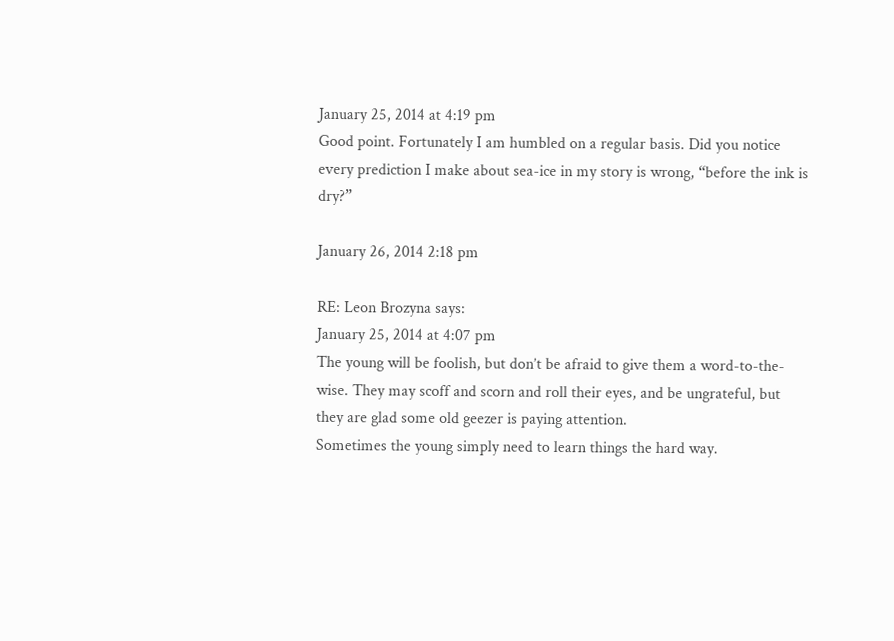January 25, 2014 at 4:19 pm
Good point. Fortunately I am humbled on a regular basis. Did you notice every prediction I make about sea-ice in my story is wrong, “before the ink is dry?”

January 26, 2014 2:18 pm

RE: Leon Brozyna says:
January 25, 2014 at 4:07 pm
The young will be foolish, but don’t be afraid to give them a word-to-the-wise. They may scoff and scorn and roll their eyes, and be ungrateful, but they are glad some old geezer is paying attention.
Sometimes the young simply need to learn things the hard way.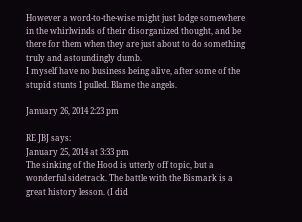However a word-to-the-wise might just lodge somewhere in the whirlwinds of their disorganized thought, and be there for them when they are just about to do something truly and astoundingly dumb.
I myself have no business being alive, after some of the stupid stunts I pulled. Blame the angels.

January 26, 2014 2:23 pm

RE JBJ says:
January 25, 2014 at 3:33 pm
The sinking of the Hood is utterly off topic, but a wonderful sidetrack. The battle with the Bismark is a great history lesson. (I did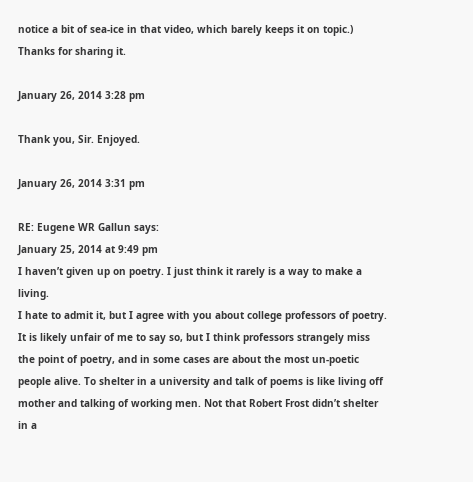notice a bit of sea-ice in that video, which barely keeps it on topic.) Thanks for sharing it.

January 26, 2014 3:28 pm

Thank you, Sir. Enjoyed.

January 26, 2014 3:31 pm

RE: Eugene WR Gallun says:
January 25, 2014 at 9:49 pm
I haven’t given up on poetry. I just think it rarely is a way to make a living.
I hate to admit it, but I agree with you about college professors of poetry. It is likely unfair of me to say so, but I think professors strangely miss the point of poetry, and in some cases are about the most un-poetic people alive. To shelter in a university and talk of poems is like living off mother and talking of working men. Not that Robert Frost didn’t shelter in a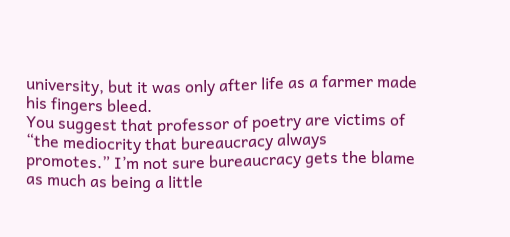university, but it was only after life as a farmer made his fingers bleed.
You suggest that professor of poetry are victims of “the mediocrity that bureaucracy always
promotes.” I’m not sure bureaucracy gets the blame as much as being a little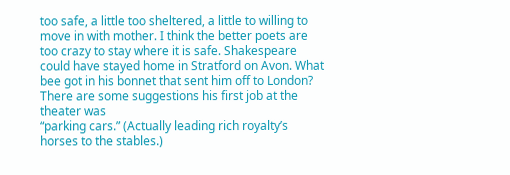too safe, a little too sheltered, a little to willing to move in with mother. I think the better poets are too crazy to stay where it is safe. Shakespeare could have stayed home in Stratford on Avon. What bee got in his bonnet that sent him off to London? There are some suggestions his first job at the theater was
“parking cars.” (Actually leading rich royalty’s horses to the stables.)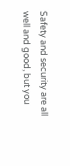Safety and security are all well and good, but you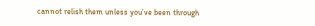cannot relish them unless you’ve been through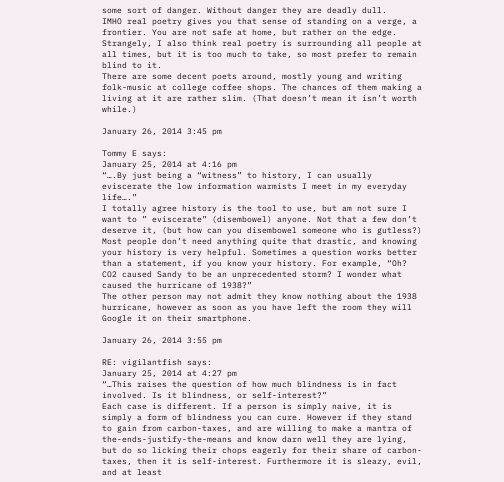some sort of danger. Without danger they are deadly dull.
IMHO real poetry gives you that sense of standing on a verge, a frontier. You are not safe at home, but rather on the edge. Strangely, I also think real poetry is surrounding all people at all times, but it is too much to take, so most prefer to remain blind to it.
There are some decent poets around, mostly young and writing folk-music at college coffee shops. The chances of them making a living at it are rather slim. (That doesn’t mean it isn’t worth while.)

January 26, 2014 3:45 pm

Tommy E says:
January 25, 2014 at 4:16 pm
“….By just being a “witness” to history, I can usually eviscerate the low information warmists I meet in my everyday life….”
I totally agree history is the tool to use, but am not sure I want to ” eviscerate” (disembowel) anyone. Not that a few don’t deserve it, (but how can you disembowel someone who is gutless?)
Most people don’t need anything quite that drastic, and knowing your history is very helpful. Sometimes a question works better than a statement, if you know your history. For example, “Oh? CO2 caused Sandy to be an unprecedented storm? I wonder what caused the hurricane of 1938?”
The other person may not admit they know nothing about the 1938 hurricane, however as soon as you have left the room they will Google it on their smartphone.

January 26, 2014 3:55 pm

RE: vigilantfish says:
January 25, 2014 at 4:27 pm
“…This raises the question of how much blindness is in fact involved. Is it blindness, or self-interest?”
Each case is different. If a person is simply naive, it is simply a form of blindness you can cure. However if they stand to gain from carbon-taxes, and are willing to make a mantra of the-ends-justify-the-means and know darn well they are lying, but do so licking their chops eagerly for their share of carbon-taxes, then it is self-interest. Furthermore it is sleazy, evil, and at least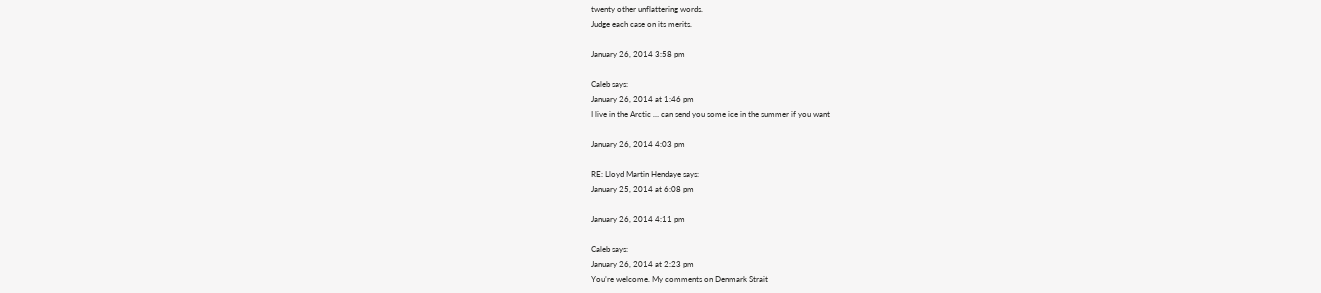twenty other unflattering words.
Judge each case on its merits.

January 26, 2014 3:58 pm

Caleb says:
January 26, 2014 at 1:46 pm
I live in the Arctic … can send you some ice in the summer if you want

January 26, 2014 4:03 pm

RE: Lloyd Martin Hendaye says:
January 25, 2014 at 6:08 pm

January 26, 2014 4:11 pm

Caleb says:
January 26, 2014 at 2:23 pm
You’re welcome. My comments on Denmark Strait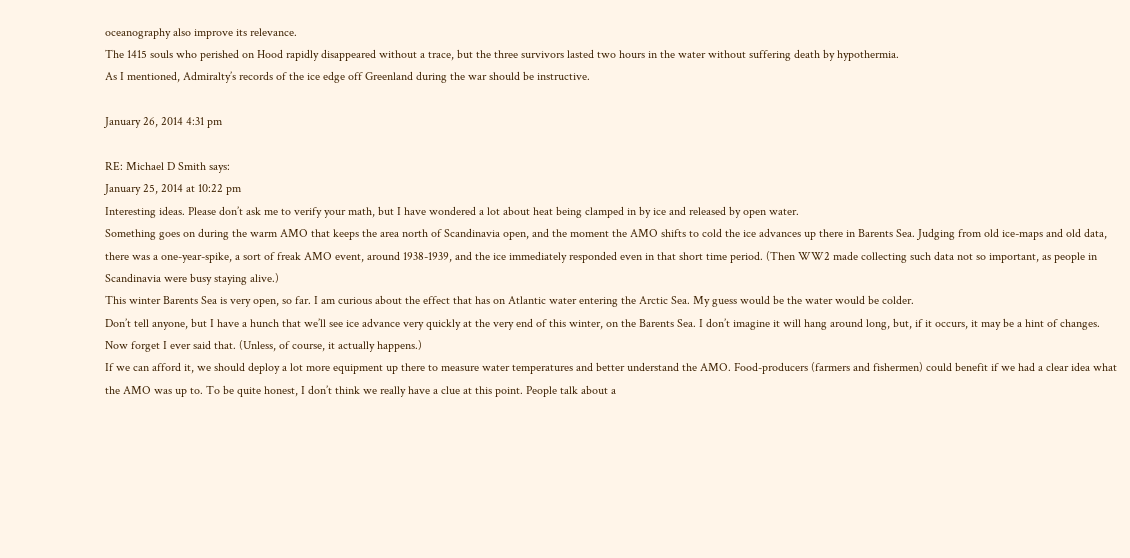oceanography also improve its relevance.
The 1415 souls who perished on Hood rapidly disappeared without a trace, but the three survivors lasted two hours in the water without suffering death by hypothermia.
As I mentioned, Admiralty’s records of the ice edge off Greenland during the war should be instructive.

January 26, 2014 4:31 pm

RE: Michael D Smith says:
January 25, 2014 at 10:22 pm
Interesting ideas. Please don’t ask me to verify your math, but I have wondered a lot about heat being clamped in by ice and released by open water.
Something goes on during the warm AMO that keeps the area north of Scandinavia open, and the moment the AMO shifts to cold the ice advances up there in Barents Sea. Judging from old ice-maps and old data, there was a one-year-spike, a sort of freak AMO event, around 1938-1939, and the ice immediately responded even in that short time period. (Then WW2 made collecting such data not so important, as people in Scandinavia were busy staying alive.)
This winter Barents Sea is very open, so far. I am curious about the effect that has on Atlantic water entering the Arctic Sea. My guess would be the water would be colder.
Don’t tell anyone, but I have a hunch that we’ll see ice advance very quickly at the very end of this winter, on the Barents Sea. I don’t imagine it will hang around long, but, if it occurs, it may be a hint of changes. Now forget I ever said that. (Unless, of course, it actually happens.)
If we can afford it, we should deploy a lot more equipment up there to measure water temperatures and better understand the AMO. Food-producers (farmers and fishermen) could benefit if we had a clear idea what the AMO was up to. To be quite honest, I don’t think we really have a clue at this point. People talk about a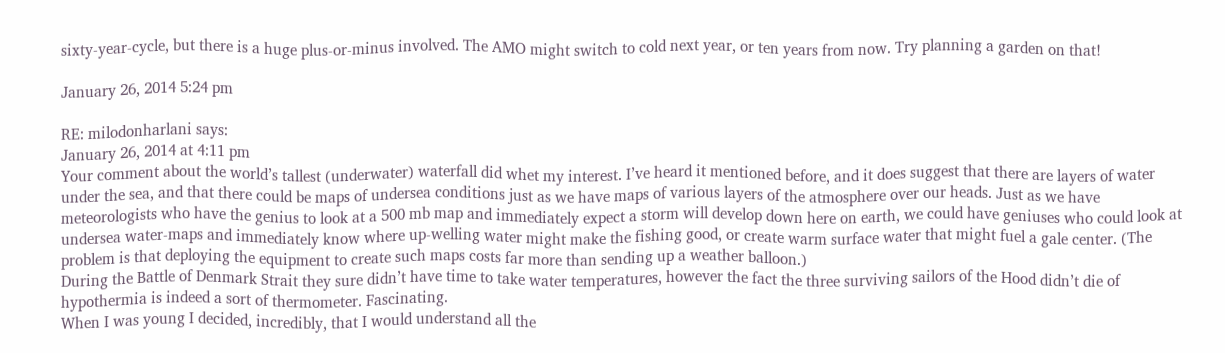sixty-year-cycle, but there is a huge plus-or-minus involved. The AMO might switch to cold next year, or ten years from now. Try planning a garden on that!

January 26, 2014 5:24 pm

RE: milodonharlani says:
January 26, 2014 at 4:11 pm
Your comment about the world’s tallest (underwater) waterfall did whet my interest. I’ve heard it mentioned before, and it does suggest that there are layers of water under the sea, and that there could be maps of undersea conditions just as we have maps of various layers of the atmosphere over our heads. Just as we have meteorologists who have the genius to look at a 500 mb map and immediately expect a storm will develop down here on earth, we could have geniuses who could look at undersea water-maps and immediately know where up-welling water might make the fishing good, or create warm surface water that might fuel a gale center. (The problem is that deploying the equipment to create such maps costs far more than sending up a weather balloon.)
During the Battle of Denmark Strait they sure didn’t have time to take water temperatures, however the fact the three surviving sailors of the Hood didn’t die of hypothermia is indeed a sort of thermometer. Fascinating.
When I was young I decided, incredibly, that I would understand all the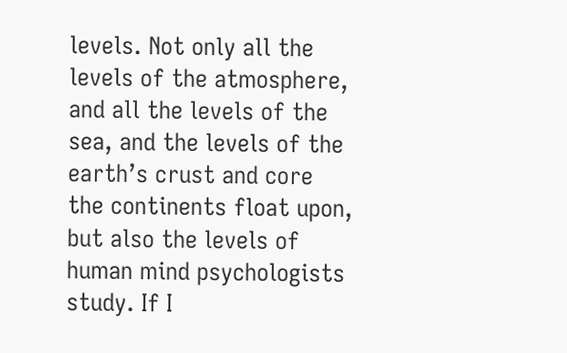levels. Not only all the levels of the atmosphere, and all the levels of the sea, and the levels of the earth’s crust and core the continents float upon, but also the levels of human mind psychologists study. If I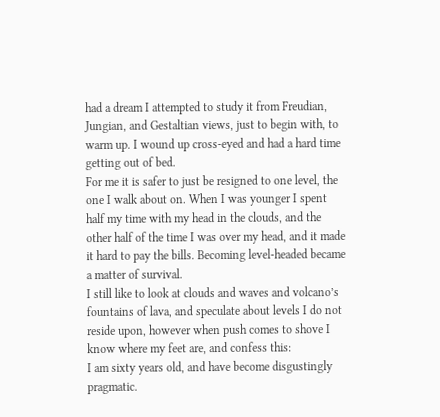had a dream I attempted to study it from Freudian, Jungian, and Gestaltian views, just to begin with, to warm up. I wound up cross-eyed and had a hard time getting out of bed.
For me it is safer to just be resigned to one level, the one I walk about on. When I was younger I spent half my time with my head in the clouds, and the other half of the time I was over my head, and it made it hard to pay the bills. Becoming level-headed became a matter of survival.
I still like to look at clouds and waves and volcano’s fountains of lava, and speculate about levels I do not reside upon, however when push comes to shove I know where my feet are, and confess this:
I am sixty years old, and have become disgustingly pragmatic.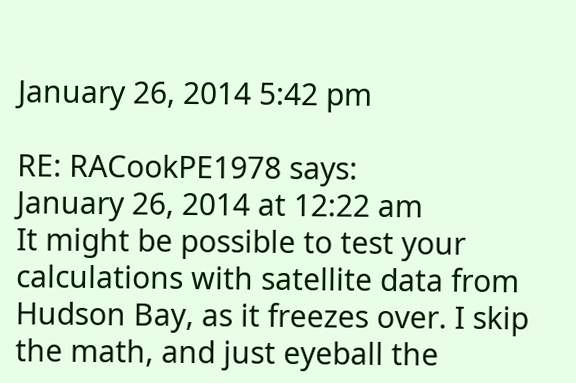January 26, 2014 5:42 pm

RE: RACookPE1978 says:
January 26, 2014 at 12:22 am
It might be possible to test your calculations with satellite data from Hudson Bay, as it freezes over. I skip the math, and just eyeball the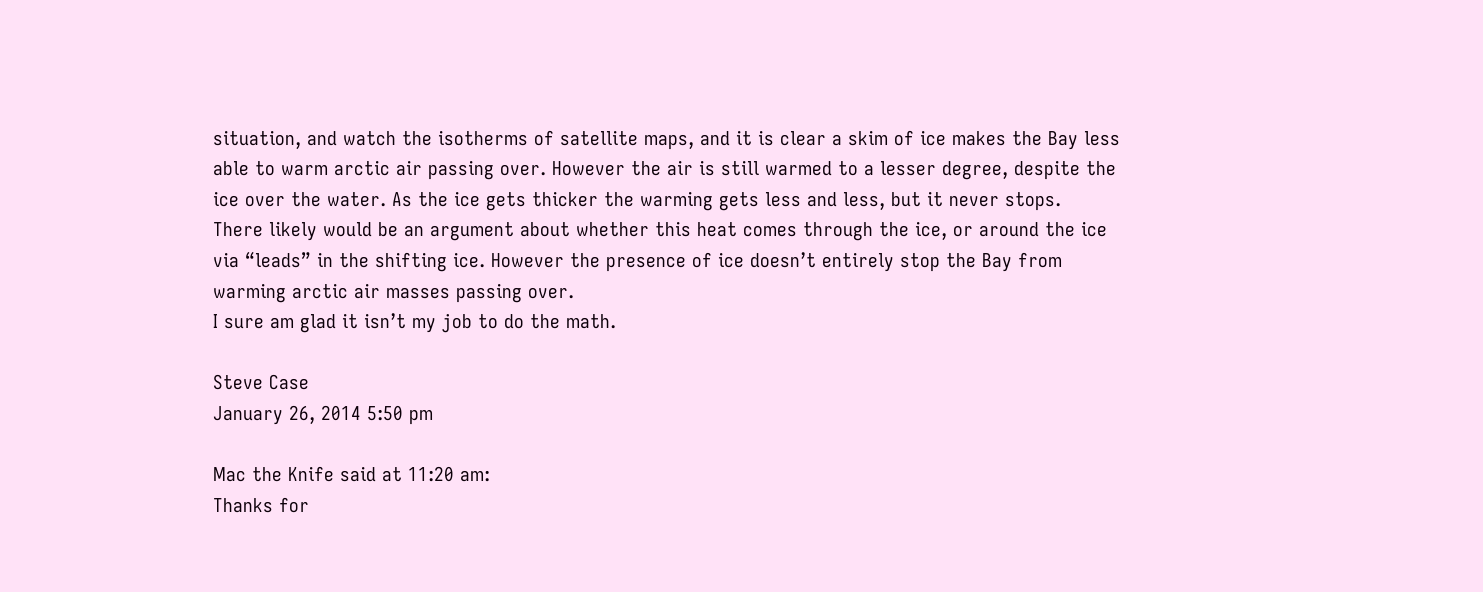situation, and watch the isotherms of satellite maps, and it is clear a skim of ice makes the Bay less able to warm arctic air passing over. However the air is still warmed to a lesser degree, despite the ice over the water. As the ice gets thicker the warming gets less and less, but it never stops.
There likely would be an argument about whether this heat comes through the ice, or around the ice via “leads” in the shifting ice. However the presence of ice doesn’t entirely stop the Bay from warming arctic air masses passing over.
I sure am glad it isn’t my job to do the math.

Steve Case
January 26, 2014 5:50 pm

Mac the Knife said at 11:20 am:
Thanks for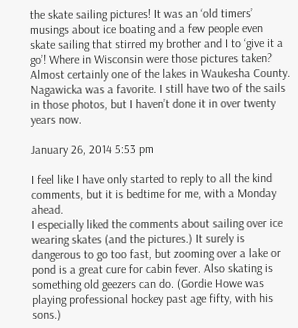the skate sailing pictures! It was an ‘old timers’ musings about ice boating and a few people even skate sailing that stirred my brother and I to ‘give it a go’! Where in Wisconsin were those pictures taken?
Almost certainly one of the lakes in Waukesha County. Nagawicka was a favorite. I still have two of the sails in those photos, but I haven’t done it in over twenty years now.

January 26, 2014 5:53 pm

I feel like I have only started to reply to all the kind comments, but it is bedtime for me, with a Monday ahead.
I especially liked the comments about sailing over ice wearing skates (and the pictures.) It surely is dangerous to go too fast, but zooming over a lake or pond is a great cure for cabin fever. Also skating is something old geezers can do. (Gordie Howe was playing professional hockey past age fifty, with his sons.)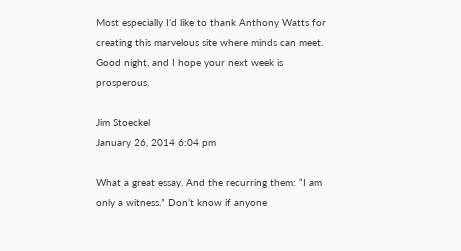Most especially I’d like to thank Anthony Watts for creating this marvelous site where minds can meet.
Good night, and I hope your next week is prosperous.

Jim Stoeckel
January 26, 2014 6:04 pm

What a great essay. And the recurring them: “I am only a witness.” Don’t know if anyone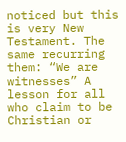noticed but this is very New Testament. The same recurring them: “We are witnesses” A lesson for all who claim to be Christian or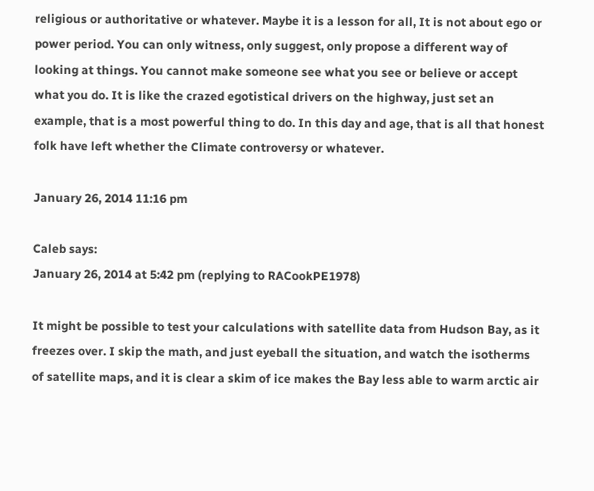religious or authoritative or whatever. Maybe it is a lesson for all, It is not about ego or power period. You can only witness, only suggest, only propose a different way of looking at things. You cannot make someone see what you see or believe or accept what you do. It is like the crazed egotistical drivers on the highway, just set an example, that is a most powerful thing to do. In this day and age, that is all that honest folk have left whether the Climate controversy or whatever.

January 26, 2014 11:16 pm

Caleb says:
January 26, 2014 at 5:42 pm (replying to RACookPE1978)

It might be possible to test your calculations with satellite data from Hudson Bay, as it freezes over. I skip the math, and just eyeball the situation, and watch the isotherms of satellite maps, and it is clear a skim of ice makes the Bay less able to warm arctic air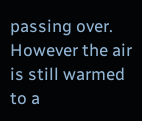passing over. However the air is still warmed to a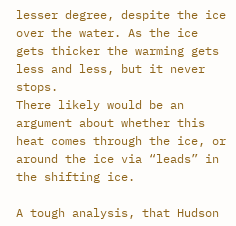lesser degree, despite the ice over the water. As the ice gets thicker the warming gets less and less, but it never stops.
There likely would be an argument about whether this heat comes through the ice, or around the ice via “leads” in the shifting ice.

A tough analysis, that Hudson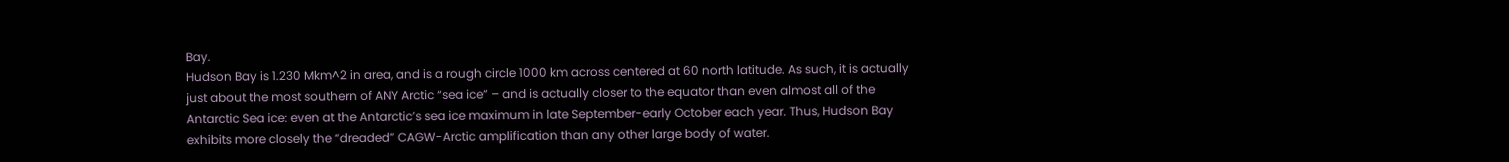Bay.
Hudson Bay is 1.230 Mkm^2 in area, and is a rough circle 1000 km across centered at 60 north latitude. As such, it is actually just about the most southern of ANY Arctic “sea ice” – and is actually closer to the equator than even almost all of the Antarctic Sea ice: even at the Antarctic’s sea ice maximum in late September-early October each year. Thus, Hudson Bay exhibits more closely the “dreaded” CAGW-Arctic amplification than any other large body of water.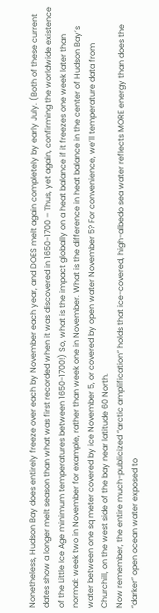Nonetheless, Hudson Bay does entirely freeze over each by November each year, and DOES melt again completely by early July. (Both of these current dates show a longer melt season than what was first recorded when it was discovered in 1650-1700 – Thus, yet again, confirming the worldwide existence of the Little Ice Age minimum temperatures between 1650-1700!) So, what is the impact globally on a heat balance if it freezes one week later than normal: week two in November for example, rather than week one in November. What is the difference in heat balance in the center of Hudson Bay’s water between one sq meter covered by ice November 5, or covered by open water November 5? For convenience, we’ll temperature data from Churchill, on the west side of the bay near latitude 60 North.
Now remember, the entire much-publicized “arctic amplification” holds that ice-covered, high-albedo sea water reflects MORE energy than does the “darker” open ocean water exposed to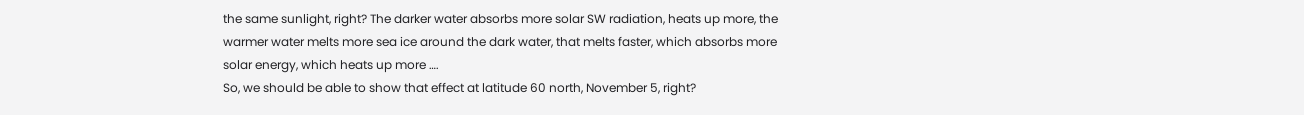the same sunlight, right? The darker water absorbs more solar SW radiation, heats up more, the warmer water melts more sea ice around the dark water, that melts faster, which absorbs more solar energy, which heats up more ….
So, we should be able to show that effect at latitude 60 north, November 5, right?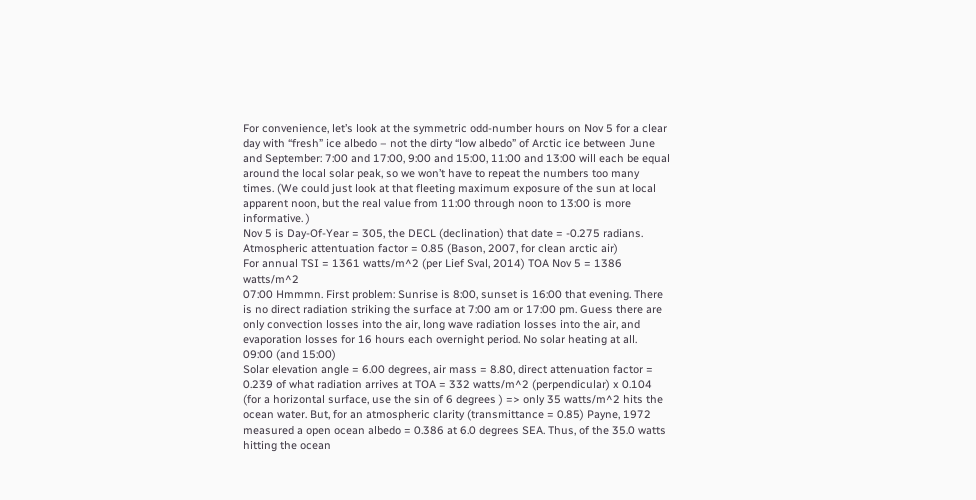For convenience, let’s look at the symmetric odd-number hours on Nov 5 for a clear day with “fresh” ice albedo – not the dirty “low albedo” of Arctic ice between June and September: 7:00 and 17:00, 9:00 and 15:00, 11:00 and 13:00 will each be equal around the local solar peak, so we won’t have to repeat the numbers too many times. (We could just look at that fleeting maximum exposure of the sun at local apparent noon, but the real value from 11:00 through noon to 13:00 is more informative. )
Nov 5 is Day-Of-Year = 305, the DECL (declination) that date = -0.275 radians.
Atmospheric attentuation factor = 0.85 (Bason, 2007, for clean arctic air)
For annual TSI = 1361 watts/m^2 (per Lief Sval, 2014) TOA Nov 5 = 1386 watts/m^2
07:00 Hmmmn. First problem: Sunrise is 8:00, sunset is 16:00 that evening. There is no direct radiation striking the surface at 7:00 am or 17:00 pm. Guess there are only convection losses into the air, long wave radiation losses into the air, and evaporation losses for 16 hours each overnight period. No solar heating at all.
09:00 (and 15:00)
Solar elevation angle = 6.00 degrees, air mass = 8.80, direct attenuation factor = 0.239 of what radiation arrives at TOA = 332 watts/m^2 (perpendicular) x 0.104 (for a horizontal surface, use the sin of 6 degrees ) => only 35 watts/m^2 hits the ocean water. But, for an atmospheric clarity (transmittance = 0.85) Payne, 1972 measured a open ocean albedo = 0.386 at 6.0 degrees SEA. Thus, of the 35.0 watts hitting the ocean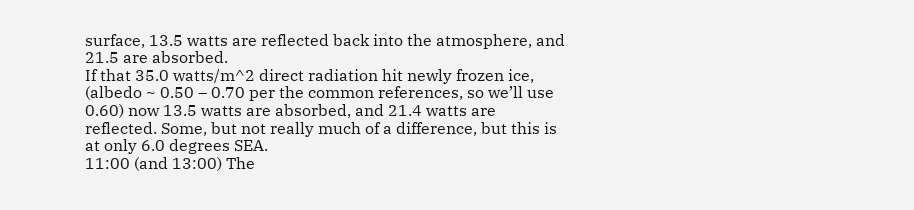surface, 13.5 watts are reflected back into the atmosphere, and 21.5 are absorbed.
If that 35.0 watts/m^2 direct radiation hit newly frozen ice, (albedo ~ 0.50 – 0.70 per the common references, so we’ll use 0.60) now 13.5 watts are absorbed, and 21.4 watts are reflected. Some, but not really much of a difference, but this is at only 6.0 degrees SEA.
11:00 (and 13:00) The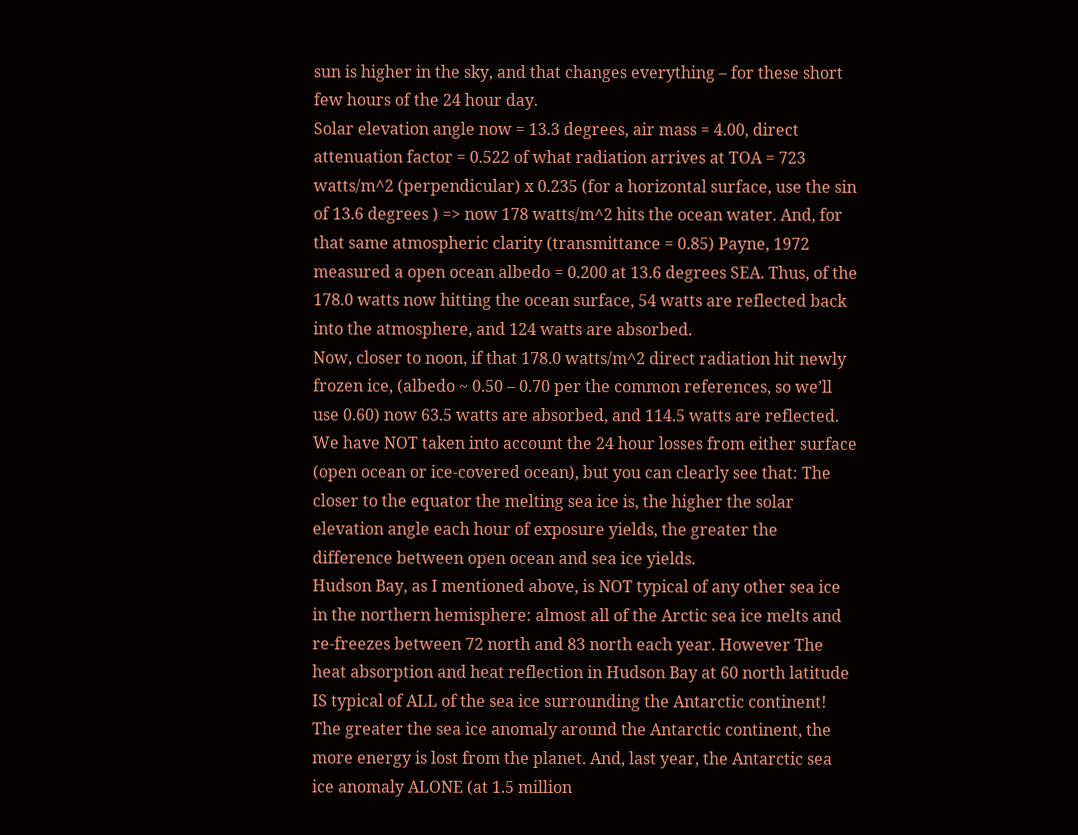sun is higher in the sky, and that changes everything – for these short few hours of the 24 hour day.
Solar elevation angle now = 13.3 degrees, air mass = 4.00, direct attenuation factor = 0.522 of what radiation arrives at TOA = 723 watts/m^2 (perpendicular) x 0.235 (for a horizontal surface, use the sin of 13.6 degrees ) => now 178 watts/m^2 hits the ocean water. And, for that same atmospheric clarity (transmittance = 0.85) Payne, 1972 measured a open ocean albedo = 0.200 at 13.6 degrees SEA. Thus, of the 178.0 watts now hitting the ocean surface, 54 watts are reflected back into the atmosphere, and 124 watts are absorbed.
Now, closer to noon, if that 178.0 watts/m^2 direct radiation hit newly frozen ice, (albedo ~ 0.50 – 0.70 per the common references, so we’ll use 0.60) now 63.5 watts are absorbed, and 114.5 watts are reflected.
We have NOT taken into account the 24 hour losses from either surface (open ocean or ice-covered ocean), but you can clearly see that: The closer to the equator the melting sea ice is, the higher the solar elevation angle each hour of exposure yields, the greater the difference between open ocean and sea ice yields.
Hudson Bay, as I mentioned above, is NOT typical of any other sea ice in the northern hemisphere: almost all of the Arctic sea ice melts and re-freezes between 72 north and 83 north each year. However The heat absorption and heat reflection in Hudson Bay at 60 north latitude IS typical of ALL of the sea ice surrounding the Antarctic continent! The greater the sea ice anomaly around the Antarctic continent, the more energy is lost from the planet. And, last year, the Antarctic sea ice anomaly ALONE (at 1.5 million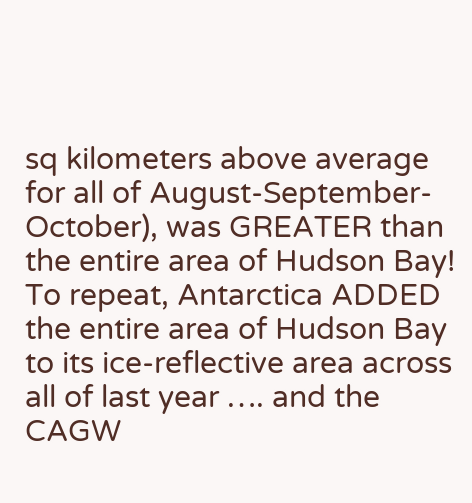sq kilometers above average for all of August-September-October), was GREATER than the entire area of Hudson Bay!
To repeat, Antarctica ADDED the entire area of Hudson Bay to its ice-reflective area across all of last year …. and the CAGW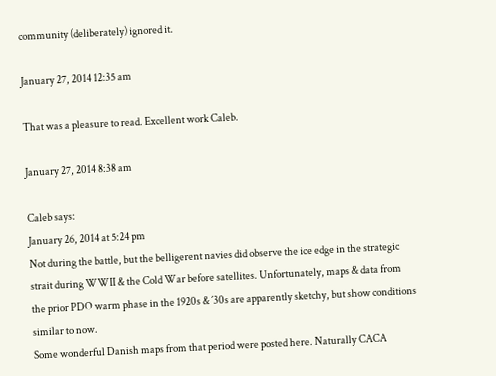community (deliberately) ignored it.

January 27, 2014 12:35 am

That was a pleasure to read. Excellent work Caleb.

January 27, 2014 8:38 am

Caleb says:
January 26, 2014 at 5:24 pm
Not during the battle, but the belligerent navies did observe the ice edge in the strategic strait during WWII & the Cold War before satellites. Unfortunately, maps & data from the prior PDO warm phase in the 1920s & ´30s are apparently sketchy, but show conditions similar to now.
Some wonderful Danish maps from that period were posted here. Naturally CACA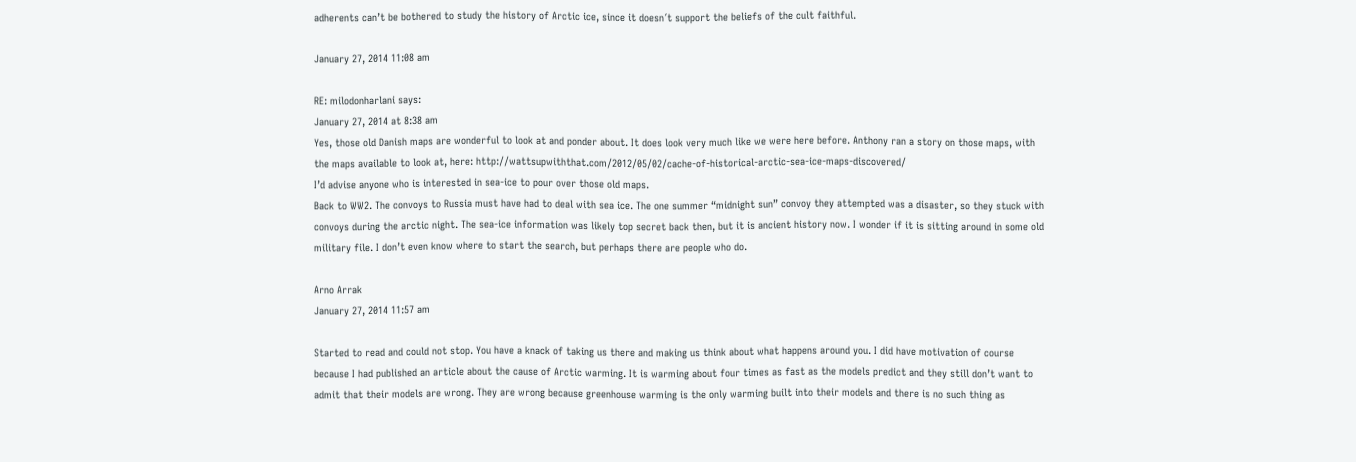adherents can’t be bothered to study the history of Arctic ice, since it doesn´t support the beliefs of the cult faithful.

January 27, 2014 11:08 am

RE: milodonharlani says:
January 27, 2014 at 8:38 am
Yes, those old Danish maps are wonderful to look at and ponder about. It does look very much like we were here before. Anthony ran a story on those maps, with the maps available to look at, here: http://wattsupwiththat.com/2012/05/02/cache-of-historical-arctic-sea-ice-maps-discovered/
I’d advise anyone who is interested in sea-ice to pour over those old maps.
Back to WW2. The convoys to Russia must have had to deal with sea ice. The one summer “midnight sun” convoy they attempted was a disaster, so they stuck with convoys during the arctic night. The sea-ice information was likely top secret back then, but it is ancient history now. I wonder if it is sitting around in some old military file. I don’t even know where to start the search, but perhaps there are people who do.

Arno Arrak
January 27, 2014 11:57 am

Started to read and could not stop. You have a knack of taking us there and making us think about what happens around you. I did have motivation of course because I had published an article about the cause of Arctic warming. It is warming about four times as fast as the models predict and they still don’t want to admit that their models are wrong. They are wrong because greenhouse warming is the only warming built into their models and there is no such thing as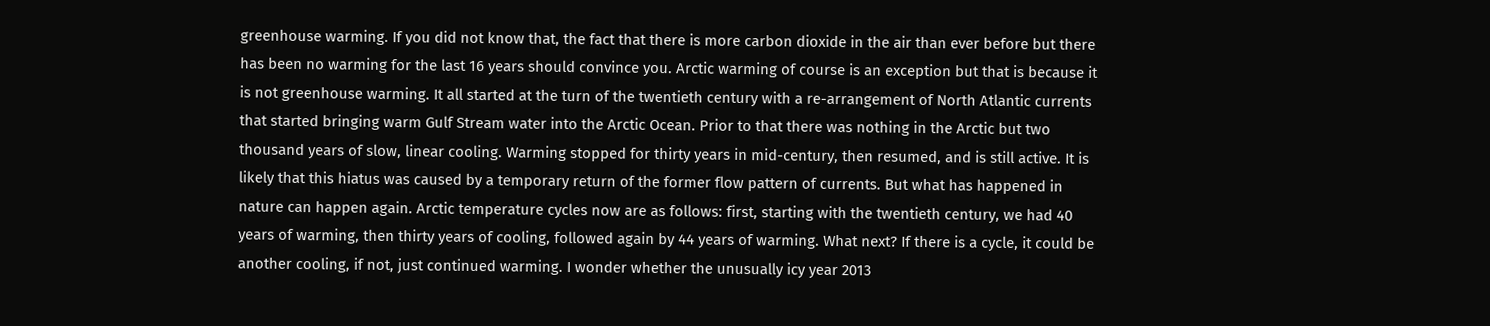greenhouse warming. If you did not know that, the fact that there is more carbon dioxide in the air than ever before but there has been no warming for the last 16 years should convince you. Arctic warming of course is an exception but that is because it is not greenhouse warming. It all started at the turn of the twentieth century with a re-arrangement of North Atlantic currents that started bringing warm Gulf Stream water into the Arctic Ocean. Prior to that there was nothing in the Arctic but two thousand years of slow, linear cooling. Warming stopped for thirty years in mid-century, then resumed, and is still active. It is likely that this hiatus was caused by a temporary return of the former flow pattern of currents. But what has happened in nature can happen again. Arctic temperature cycles now are as follows: first, starting with the twentieth century, we had 40 years of warming, then thirty years of cooling, followed again by 44 years of warming. What next? If there is a cycle, it could be another cooling, if not, just continued warming. I wonder whether the unusually icy year 2013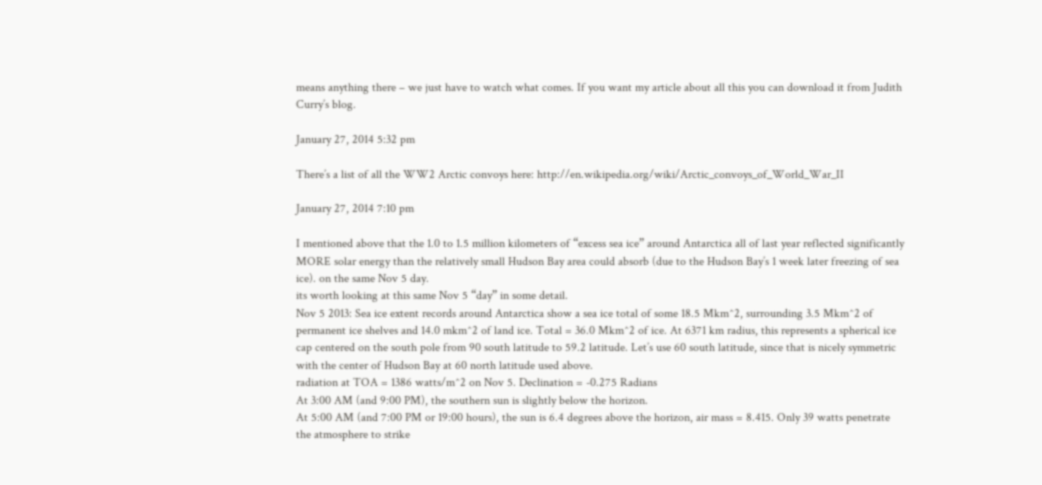means anything there – we just have to watch what comes. If you want my article about all this you can download it from Judith Curry’s blog.

January 27, 2014 5:32 pm

There’s a list of all the WW2 Arctic convoys here: http://en.wikipedia.org/wiki/Arctic_convoys_of_World_War_II

January 27, 2014 7:10 pm

I mentioned above that the 1.0 to 1.5 million kilometers of “excess sea ice” around Antarctica all of last year reflected significantly MORE solar energy than the relatively small Hudson Bay area could absorb (due to the Hudson Bay’s 1 week later freezing of sea ice). on the same Nov 5 day.
its worth looking at this same Nov 5 “day” in some detail.
Nov 5 2013: Sea ice extent records around Antarctica show a sea ice total of some 18.5 Mkm^2, surrounding 3.5 Mkm^2 of permanent ice shelves and 14.0 mkm^2 of land ice. Total = 36.0 Mkm^2 of ice. At 6371 km radius, this represents a spherical ice cap centered on the south pole from 90 south latitude to 59.2 latitude. Let’s use 60 south latitude, since that is nicely symmetric with the center of Hudson Bay at 60 north latitude used above.
radiation at TOA = 1386 watts/m^2 on Nov 5. Declination = -0.275 Radians
At 3:00 AM (and 9:00 PM), the southern sun is slightly below the horizon.
At 5:00 AM (and 7:00 PM or 19:00 hours), the sun is 6.4 degrees above the horizon, air mass = 8.415. Only 39 watts penetrate the atmosphere to strike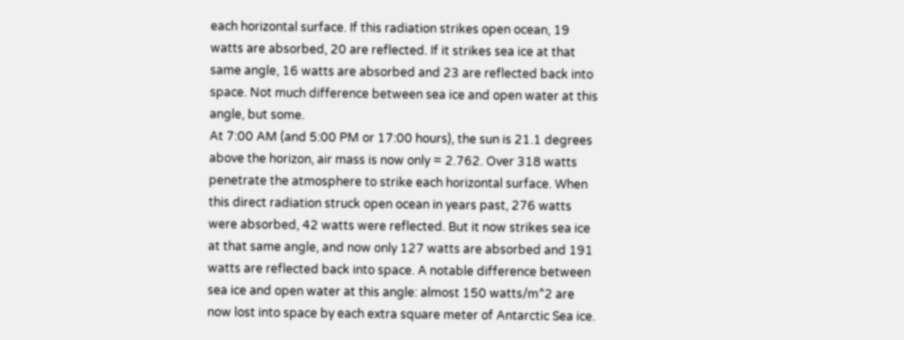each horizontal surface. If this radiation strikes open ocean, 19 watts are absorbed, 20 are reflected. If it strikes sea ice at that same angle, 16 watts are absorbed and 23 are reflected back into space. Not much difference between sea ice and open water at this angle, but some.
At 7:00 AM (and 5:00 PM or 17:00 hours), the sun is 21.1 degrees above the horizon, air mass is now only = 2.762. Over 318 watts penetrate the atmosphere to strike each horizontal surface. When this direct radiation struck open ocean in years past, 276 watts were absorbed, 42 watts were reflected. But it now strikes sea ice at that same angle, and now only 127 watts are absorbed and 191 watts are reflected back into space. A notable difference between sea ice and open water at this angle: almost 150 watts/m^2 are now lost into space by each extra square meter of Antarctic Sea ice.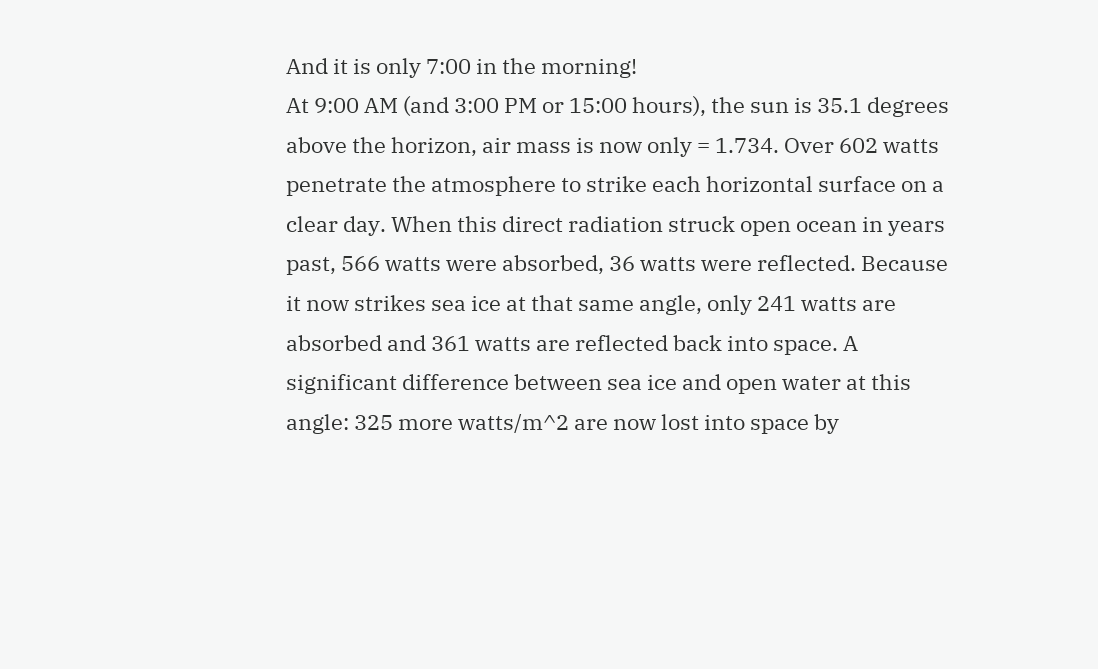And it is only 7:00 in the morning!
At 9:00 AM (and 3:00 PM or 15:00 hours), the sun is 35.1 degrees above the horizon, air mass is now only = 1.734. Over 602 watts penetrate the atmosphere to strike each horizontal surface on a clear day. When this direct radiation struck open ocean in years past, 566 watts were absorbed, 36 watts were reflected. Because it now strikes sea ice at that same angle, only 241 watts are absorbed and 361 watts are reflected back into space. A significant difference between sea ice and open water at this angle: 325 more watts/m^2 are now lost into space by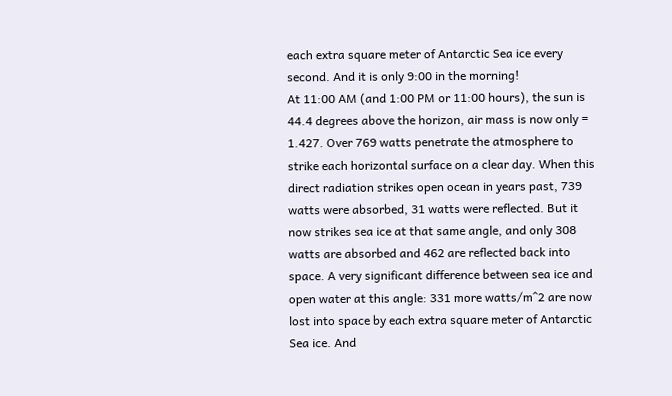each extra square meter of Antarctic Sea ice every second. And it is only 9:00 in the morning!
At 11:00 AM (and 1:00 PM or 11:00 hours), the sun is 44.4 degrees above the horizon, air mass is now only = 1.427. Over 769 watts penetrate the atmosphere to strike each horizontal surface on a clear day. When this direct radiation strikes open ocean in years past, 739 watts were absorbed, 31 watts were reflected. But it now strikes sea ice at that same angle, and only 308 watts are absorbed and 462 are reflected back into space. A very significant difference between sea ice and open water at this angle: 331 more watts/m^2 are now lost into space by each extra square meter of Antarctic Sea ice. And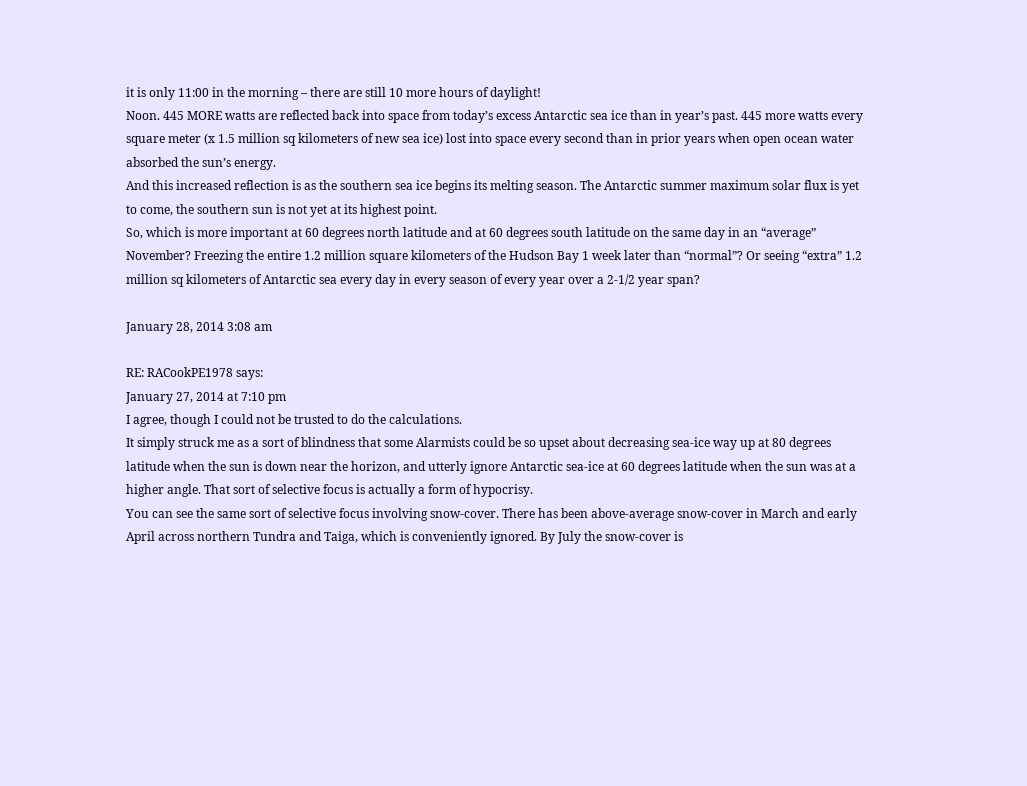it is only 11:00 in the morning – there are still 10 more hours of daylight!
Noon. 445 MORE watts are reflected back into space from today’s excess Antarctic sea ice than in year’s past. 445 more watts every square meter (x 1.5 million sq kilometers of new sea ice) lost into space every second than in prior years when open ocean water absorbed the sun’s energy.
And this increased reflection is as the southern sea ice begins its melting season. The Antarctic summer maximum solar flux is yet to come, the southern sun is not yet at its highest point.
So, which is more important at 60 degrees north latitude and at 60 degrees south latitude on the same day in an “average” November? Freezing the entire 1.2 million square kilometers of the Hudson Bay 1 week later than “normal”? Or seeing “extra” 1.2 million sq kilometers of Antarctic sea every day in every season of every year over a 2-1/2 year span?

January 28, 2014 3:08 am

RE: RACookPE1978 says:
January 27, 2014 at 7:10 pm
I agree, though I could not be trusted to do the calculations.
It simply struck me as a sort of blindness that some Alarmists could be so upset about decreasing sea-ice way up at 80 degrees latitude when the sun is down near the horizon, and utterly ignore Antarctic sea-ice at 60 degrees latitude when the sun was at a higher angle. That sort of selective focus is actually a form of hypocrisy.
You can see the same sort of selective focus involving snow-cover. There has been above-average snow-cover in March and early April across northern Tundra and Taiga, which is conveniently ignored. By July the snow-cover is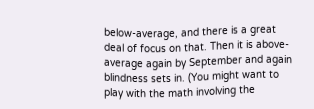below-average, and there is a great deal of focus on that. Then it is above-average again by September and again blindness sets in. (You might want to play with the math involving the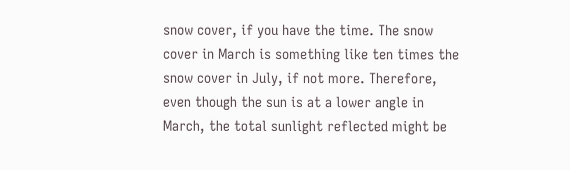snow cover, if you have the time. The snow cover in March is something like ten times the snow cover in July, if not more. Therefore, even though the sun is at a lower angle in March, the total sunlight reflected might be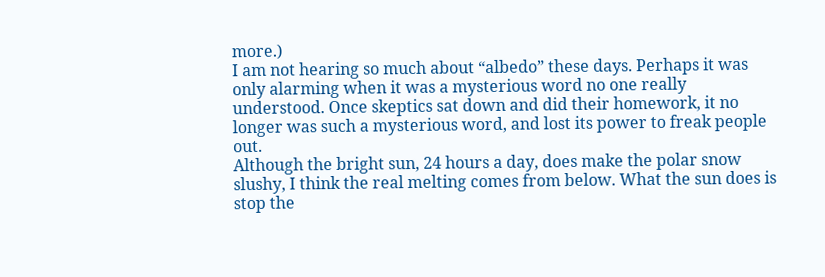more.)
I am not hearing so much about “albedo” these days. Perhaps it was only alarming when it was a mysterious word no one really understood. Once skeptics sat down and did their homework, it no longer was such a mysterious word, and lost its power to freak people out.
Although the bright sun, 24 hours a day, does make the polar snow slushy, I think the real melting comes from below. What the sun does is stop the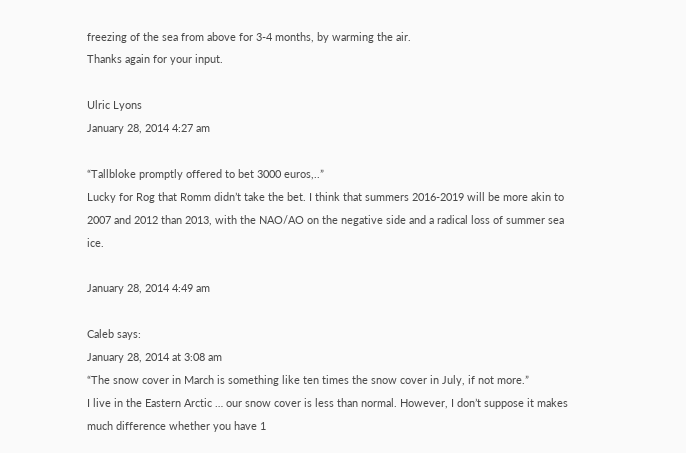freezing of the sea from above for 3-4 months, by warming the air.
Thanks again for your input.

Ulric Lyons
January 28, 2014 4:27 am

“Tallbloke promptly offered to bet 3000 euros,..”
Lucky for Rog that Romm didn’t take the bet. I think that summers 2016-2019 will be more akin to 2007 and 2012 than 2013, with the NAO/AO on the negative side and a radical loss of summer sea ice.

January 28, 2014 4:49 am

Caleb says:
January 28, 2014 at 3:08 am
“The snow cover in March is something like ten times the snow cover in July, if not more.”
I live in the Eastern Arctic … our snow cover is less than normal. However, I don’t suppose it makes much difference whether you have 1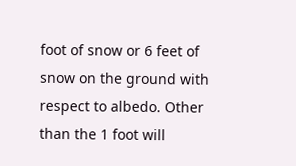foot of snow or 6 feet of snow on the ground with respect to albedo. Other than the 1 foot will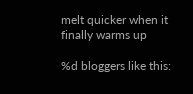melt quicker when it finally warms up

%d bloggers like this: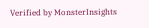Verified by MonsterInsights